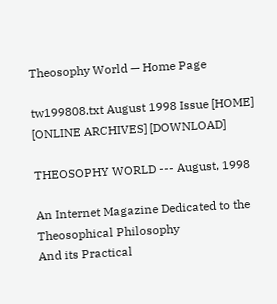Theosophy World — Home Page

tw199808.txt August 1998 Issue [HOME] [ONLINE ARCHIVES] [DOWNLOAD]

THEOSOPHY WORLD --- August, 1998

An Internet Magazine Dedicated to the Theosophical Philosophy
And its Practical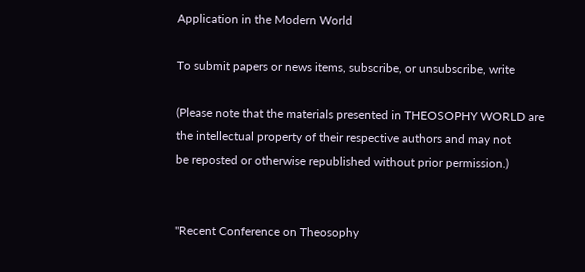Application in the Modern World

To submit papers or news items, subscribe, or unsubscribe, write

(Please note that the materials presented in THEOSOPHY WORLD are
the intellectual property of their respective authors and may not
be reposted or otherwise republished without prior permission.)


"Recent Conference on Theosophy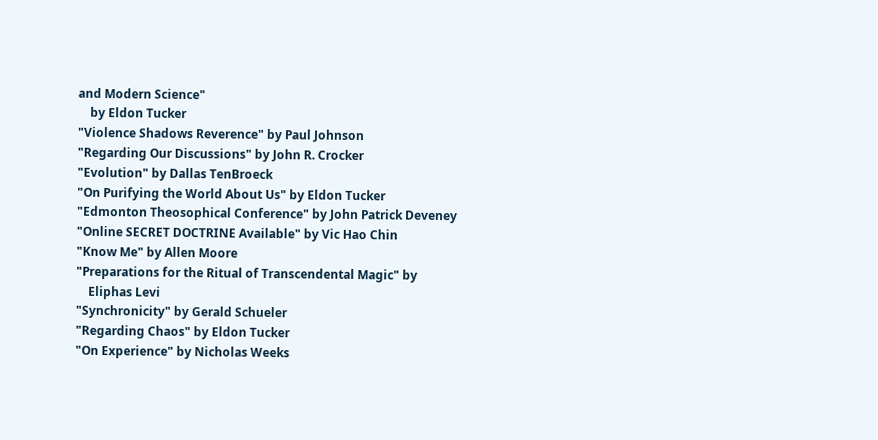and Modern Science"
    by Eldon Tucker
"Violence Shadows Reverence" by Paul Johnson
"Regarding Our Discussions" by John R. Crocker
"Evolution" by Dallas TenBroeck
"On Purifying the World About Us" by Eldon Tucker
"Edmonton Theosophical Conference" by John Patrick Deveney
"Online SECRET DOCTRINE Available" by Vic Hao Chin
"Know Me" by Allen Moore
"Preparations for the Ritual of Transcendental Magic" by
    Eliphas Levi
"Synchronicity" by Gerald Schueler
"Regarding Chaos" by Eldon Tucker
"On Experience" by Nicholas Weeks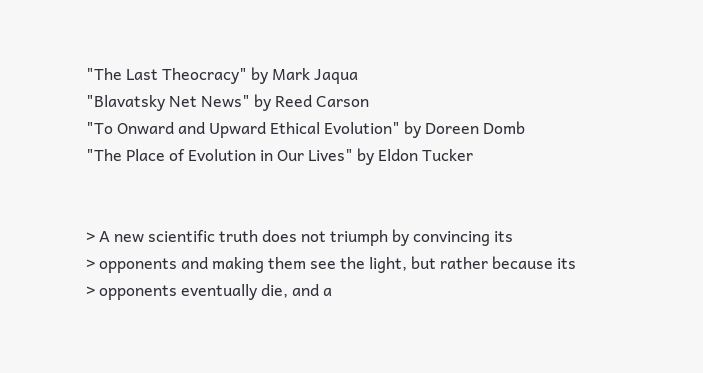"The Last Theocracy" by Mark Jaqua
"Blavatsky Net News" by Reed Carson
"To Onward and Upward Ethical Evolution" by Doreen Domb
"The Place of Evolution in Our Lives" by Eldon Tucker


> A new scientific truth does not triumph by convincing its
> opponents and making them see the light, but rather because its
> opponents eventually die, and a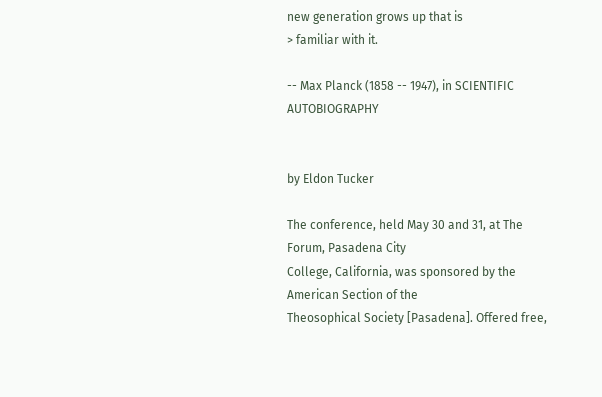new generation grows up that is
> familiar with it.

-- Max Planck (1858 -- 1947), in SCIENTIFIC AUTOBIOGRAPHY


by Eldon Tucker

The conference, held May 30 and 31, at The Forum, Pasadena City
College, California, was sponsored by the American Section of the
Theosophical Society [Pasadena]. Offered free,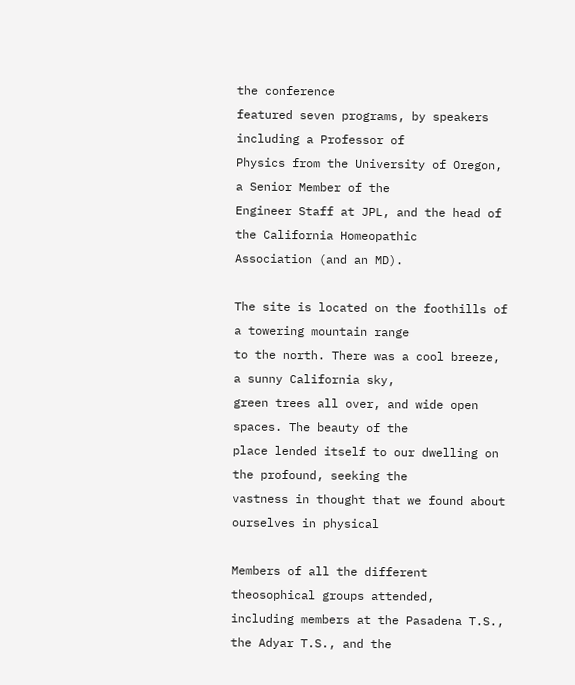the conference
featured seven programs, by speakers including a Professor of
Physics from the University of Oregon, a Senior Member of the
Engineer Staff at JPL, and the head of the California Homeopathic
Association (and an MD).

The site is located on the foothills of a towering mountain range
to the north. There was a cool breeze, a sunny California sky,
green trees all over, and wide open spaces. The beauty of the
place lended itself to our dwelling on the profound, seeking the
vastness in thought that we found about ourselves in physical

Members of all the different theosophical groups attended,
including members at the Pasadena T.S., the Adyar T.S., and the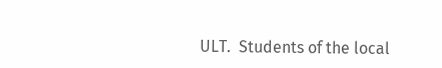ULT.  Students of the local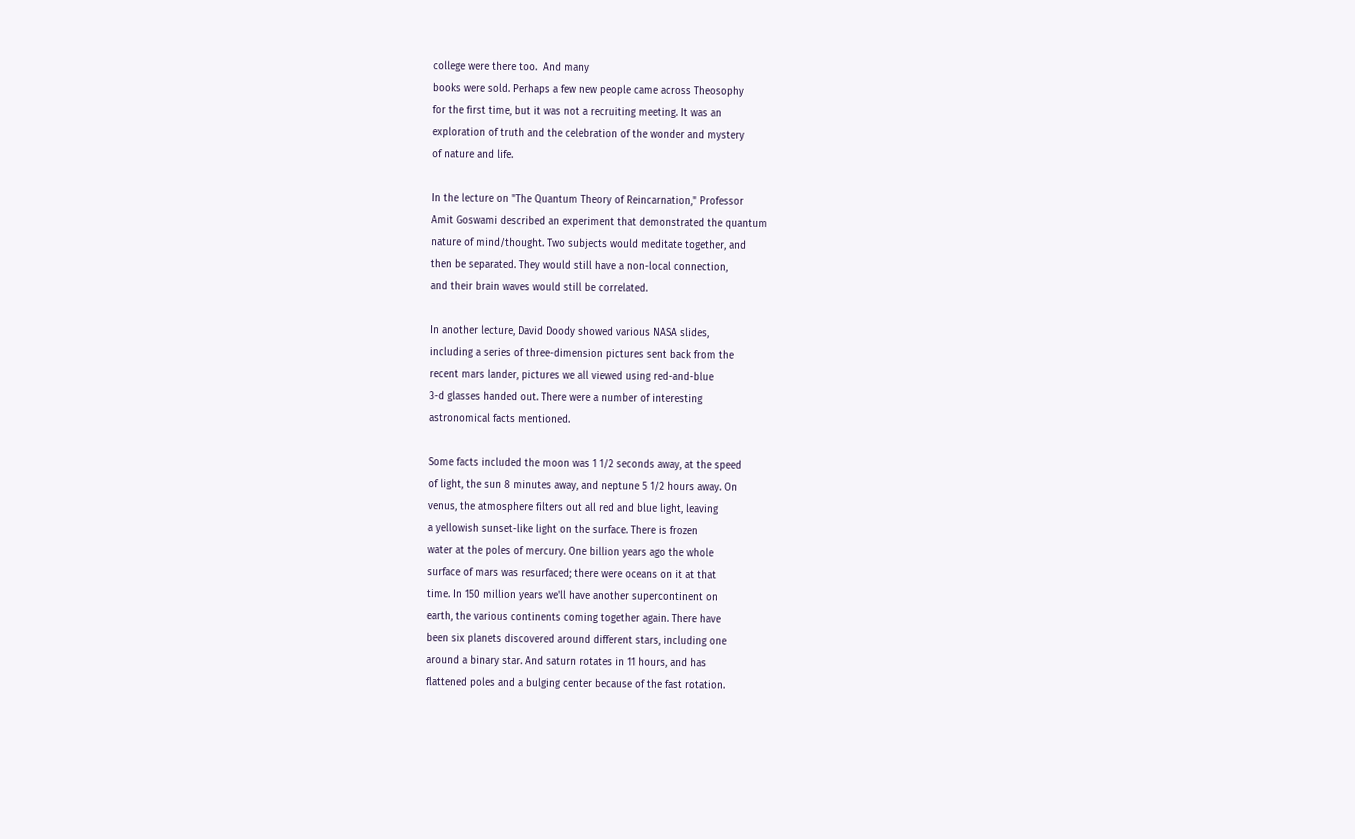college were there too.  And many
books were sold. Perhaps a few new people came across Theosophy
for the first time, but it was not a recruiting meeting. It was an
exploration of truth and the celebration of the wonder and mystery
of nature and life.

In the lecture on "The Quantum Theory of Reincarnation," Professor
Amit Goswami described an experiment that demonstrated the quantum
nature of mind/thought. Two subjects would meditate together, and
then be separated. They would still have a non-local connection,
and their brain waves would still be correlated.

In another lecture, David Doody showed various NASA slides,
including a series of three-dimension pictures sent back from the
recent mars lander, pictures we all viewed using red-and-blue
3-d glasses handed out. There were a number of interesting
astronomical facts mentioned.

Some facts included the moon was 1 1/2 seconds away, at the speed
of light, the sun 8 minutes away, and neptune 5 1/2 hours away. On
venus, the atmosphere filters out all red and blue light, leaving
a yellowish sunset-like light on the surface. There is frozen
water at the poles of mercury. One billion years ago the whole
surface of mars was resurfaced; there were oceans on it at that
time. In 150 million years we'll have another supercontinent on
earth, the various continents coming together again. There have
been six planets discovered around different stars, including one
around a binary star. And saturn rotates in 11 hours, and has
flattened poles and a bulging center because of the fast rotation.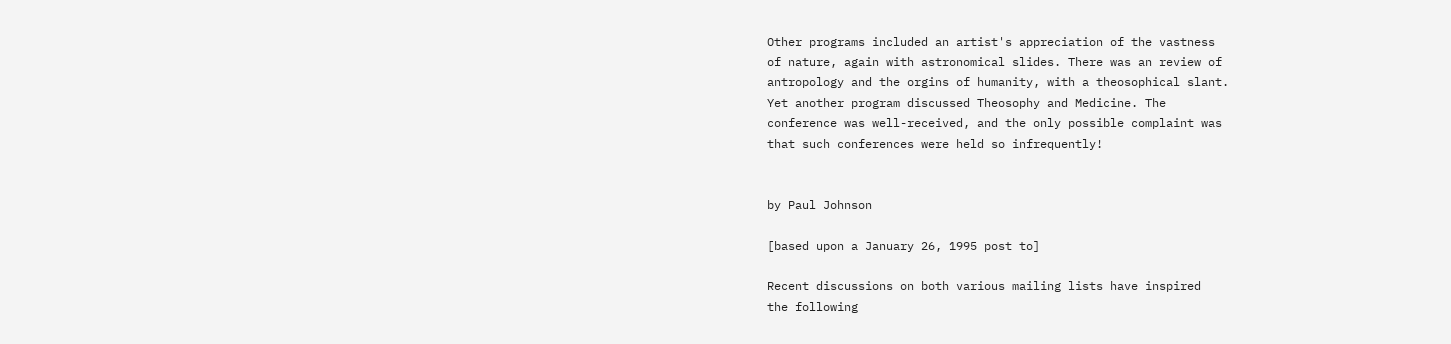Other programs included an artist's appreciation of the vastness
of nature, again with astronomical slides. There was an review of
antropology and the orgins of humanity, with a theosophical slant.
Yet another program discussed Theosophy and Medicine. The
conference was well-received, and the only possible complaint was
that such conferences were held so infrequently!


by Paul Johnson

[based upon a January 26, 1995 post to]

Recent discussions on both various mailing lists have inspired
the following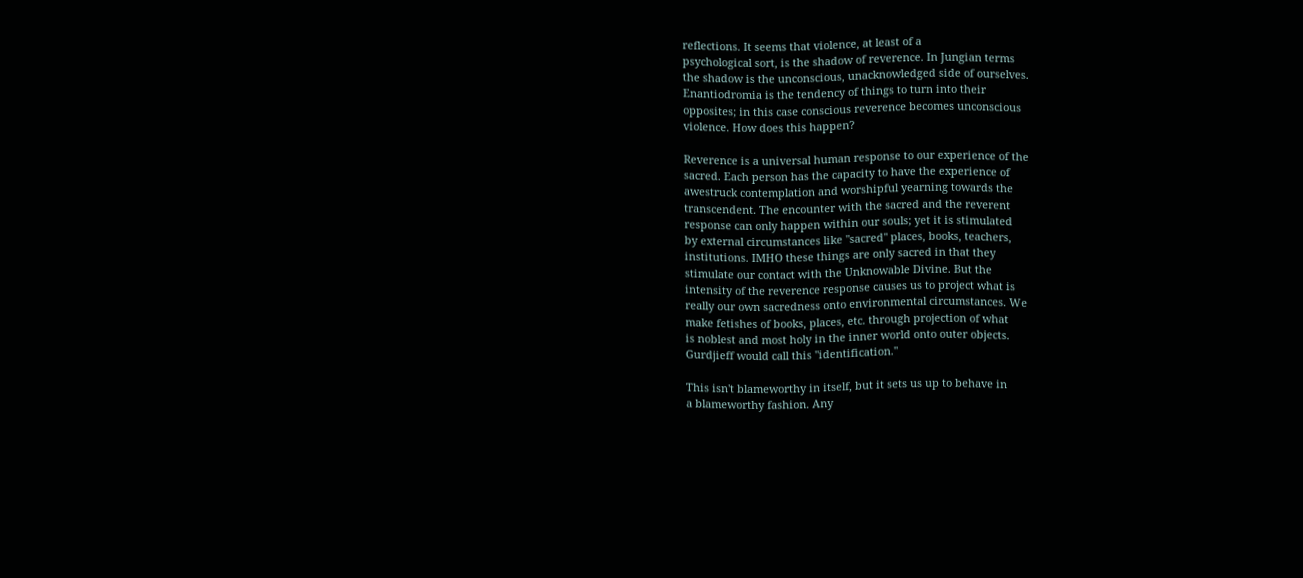reflections. It seems that violence, at least of a
psychological sort, is the shadow of reverence. In Jungian terms
the shadow is the unconscious, unacknowledged side of ourselves.
Enantiodromia is the tendency of things to turn into their
opposites; in this case conscious reverence becomes unconscious
violence. How does this happen?

Reverence is a universal human response to our experience of the
sacred. Each person has the capacity to have the experience of
awestruck contemplation and worshipful yearning towards the
transcendent. The encounter with the sacred and the reverent
response can only happen within our souls; yet it is stimulated
by external circumstances like "sacred" places, books, teachers,
institutions. IMHO these things are only sacred in that they
stimulate our contact with the Unknowable Divine. But the
intensity of the reverence response causes us to project what is
really our own sacredness onto environmental circumstances. We
make fetishes of books, places, etc. through projection of what
is noblest and most holy in the inner world onto outer objects.
Gurdjieff would call this "identification."

This isn't blameworthy in itself, but it sets us up to behave in
a blameworthy fashion. Any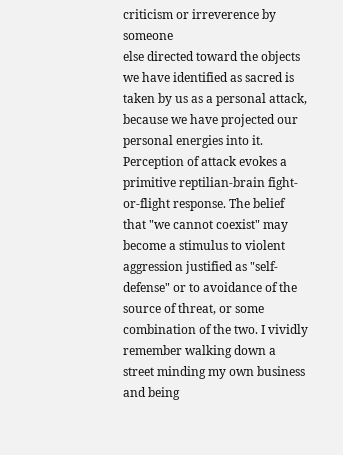criticism or irreverence by someone
else directed toward the objects we have identified as sacred is
taken by us as a personal attack, because we have projected our
personal energies into it. Perception of attack evokes a
primitive reptilian-brain fight-or-flight response. The belief
that "we cannot coexist" may become a stimulus to violent
aggression justified as "self-defense" or to avoidance of the
source of threat, or some combination of the two. I vividly
remember walking down a street minding my own business and being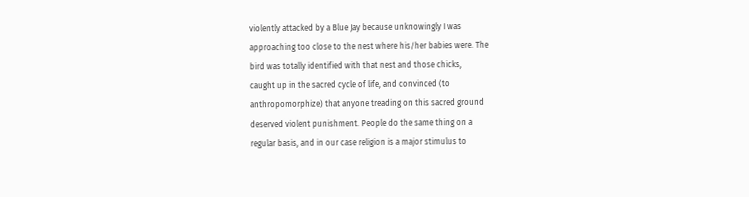violently attacked by a Blue Jay because unknowingly I was
approaching too close to the nest where his/her babies were. The
bird was totally identified with that nest and those chicks,
caught up in the sacred cycle of life, and convinced (to
anthropomorphize) that anyone treading on this sacred ground
deserved violent punishment. People do the same thing on a
regular basis, and in our case religion is a major stimulus to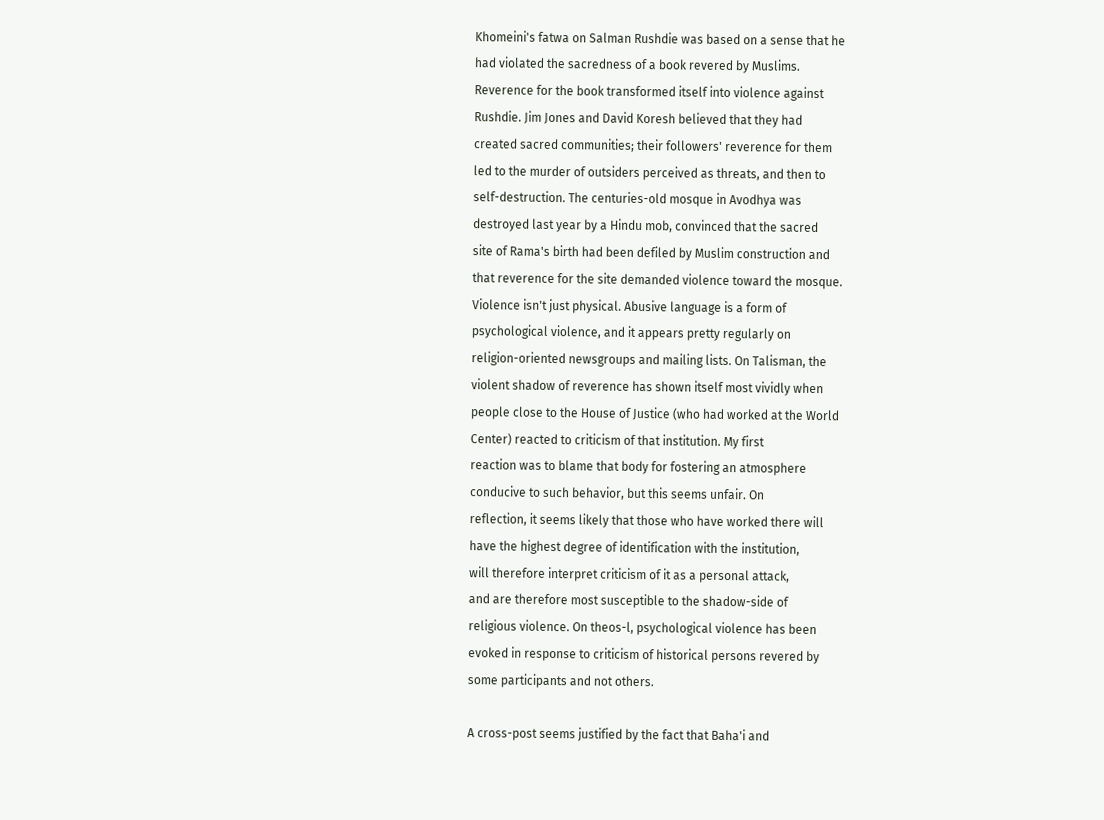Khomeini's fatwa on Salman Rushdie was based on a sense that he
had violated the sacredness of a book revered by Muslims.
Reverence for the book transformed itself into violence against
Rushdie. Jim Jones and David Koresh believed that they had
created sacred communities; their followers' reverence for them
led to the murder of outsiders perceived as threats, and then to
self-destruction. The centuries-old mosque in Avodhya was
destroyed last year by a Hindu mob, convinced that the sacred
site of Rama's birth had been defiled by Muslim construction and
that reverence for the site demanded violence toward the mosque.
Violence isn't just physical. Abusive language is a form of
psychological violence, and it appears pretty regularly on
religion-oriented newsgroups and mailing lists. On Talisman, the
violent shadow of reverence has shown itself most vividly when
people close to the House of Justice (who had worked at the World
Center) reacted to criticism of that institution. My first
reaction was to blame that body for fostering an atmosphere
conducive to such behavior, but this seems unfair. On
reflection, it seems likely that those who have worked there will
have the highest degree of identification with the institution,
will therefore interpret criticism of it as a personal attack,
and are therefore most susceptible to the shadow-side of
religious violence. On theos-l, psychological violence has been
evoked in response to criticism of historical persons revered by
some participants and not others.

A cross-post seems justified by the fact that Baha'i and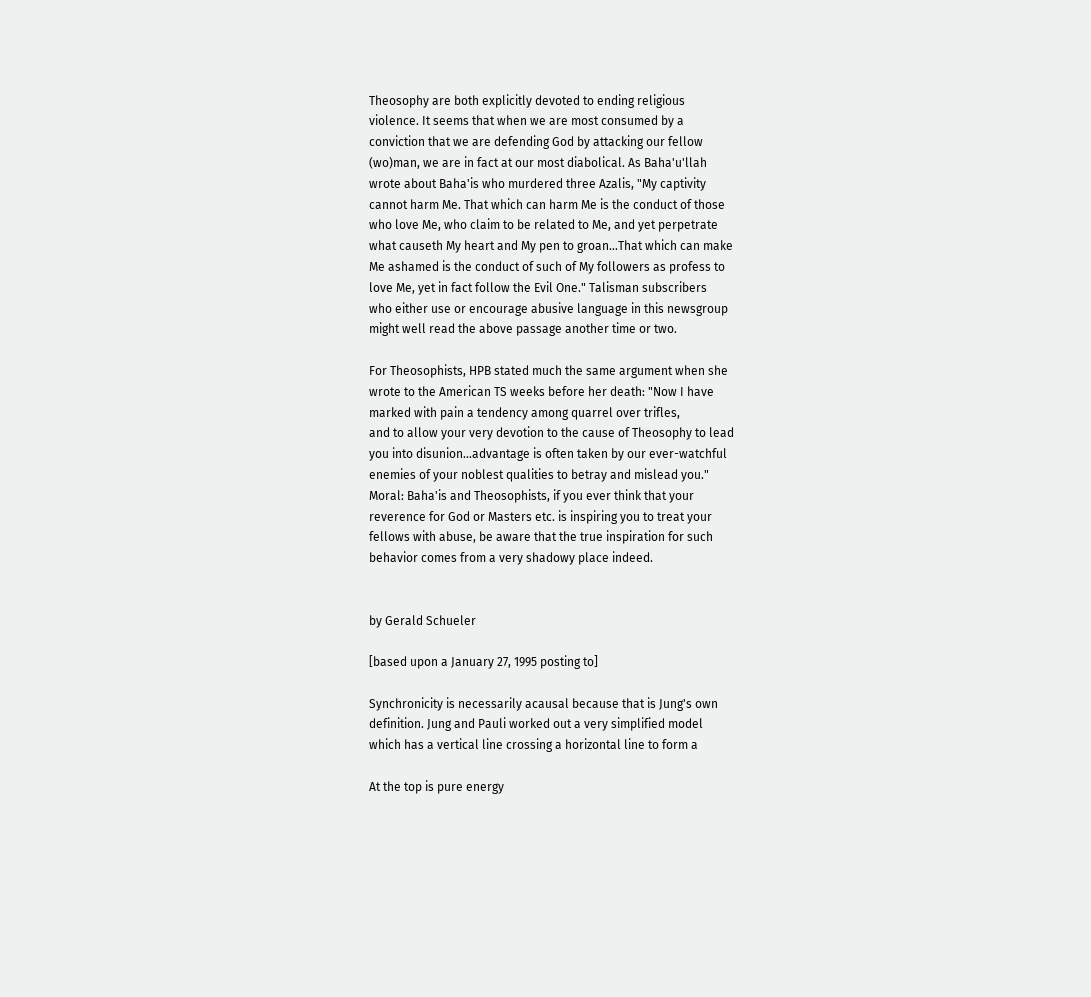Theosophy are both explicitly devoted to ending religious
violence. It seems that when we are most consumed by a
conviction that we are defending God by attacking our fellow
(wo)man, we are in fact at our most diabolical. As Baha'u'llah
wrote about Baha'is who murdered three Azalis, "My captivity
cannot harm Me. That which can harm Me is the conduct of those
who love Me, who claim to be related to Me, and yet perpetrate
what causeth My heart and My pen to groan...That which can make
Me ashamed is the conduct of such of My followers as profess to
love Me, yet in fact follow the Evil One." Talisman subscribers
who either use or encourage abusive language in this newsgroup
might well read the above passage another time or two.

For Theosophists, HPB stated much the same argument when she
wrote to the American TS weeks before her death: "Now I have
marked with pain a tendency among quarrel over trifles,
and to allow your very devotion to the cause of Theosophy to lead
you into disunion...advantage is often taken by our ever-watchful
enemies of your noblest qualities to betray and mislead you."
Moral: Baha'is and Theosophists, if you ever think that your
reverence for God or Masters etc. is inspiring you to treat your
fellows with abuse, be aware that the true inspiration for such
behavior comes from a very shadowy place indeed.


by Gerald Schueler

[based upon a January 27, 1995 posting to]

Synchronicity is necessarily acausal because that is Jung's own
definition. Jung and Pauli worked out a very simplified model
which has a vertical line crossing a horizontal line to form a

At the top is pure energy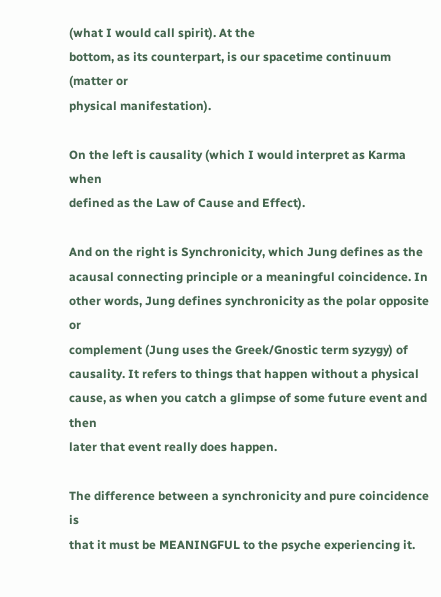(what I would call spirit). At the
bottom, as its counterpart, is our spacetime continuum (matter or
physical manifestation).

On the left is causality (which I would interpret as Karma when
defined as the Law of Cause and Effect).

And on the right is Synchronicity, which Jung defines as the
acausal connecting principle or a meaningful coincidence. In
other words, Jung defines synchronicity as the polar opposite or
complement (Jung uses the Greek/Gnostic term syzygy) of
causality. It refers to things that happen without a physical
cause, as when you catch a glimpse of some future event and then
later that event really does happen.

The difference between a synchronicity and pure coincidence is
that it must be MEANINGFUL to the psyche experiencing it.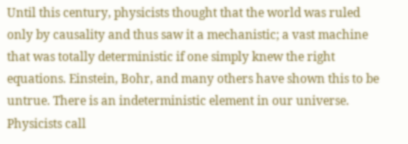Until this century, physicists thought that the world was ruled
only by causality and thus saw it a mechanistic; a vast machine
that was totally deterministic if one simply knew the right
equations. Einstein, Bohr, and many others have shown this to be
untrue. There is an indeterministic element in our universe.
Physicists call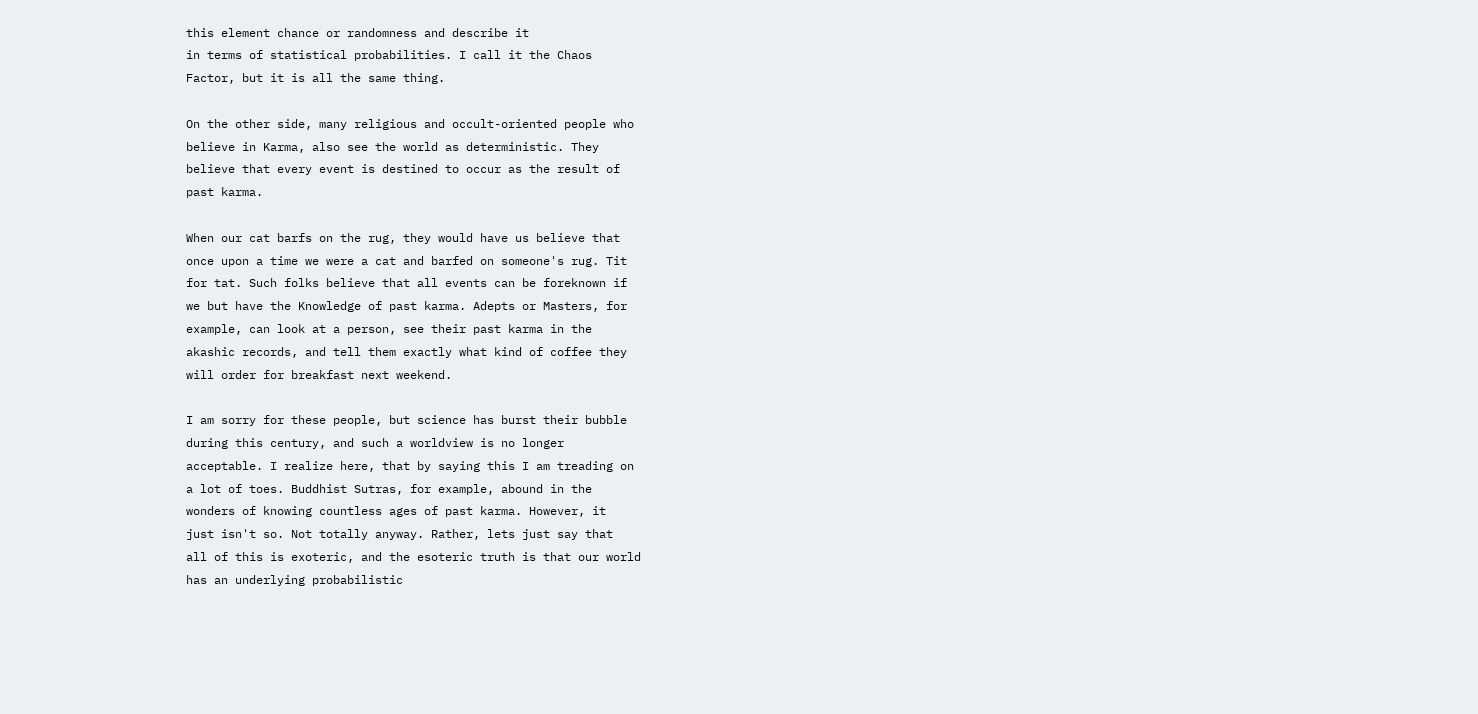this element chance or randomness and describe it
in terms of statistical probabilities. I call it the Chaos
Factor, but it is all the same thing.

On the other side, many religious and occult-oriented people who
believe in Karma, also see the world as deterministic. They
believe that every event is destined to occur as the result of
past karma.

When our cat barfs on the rug, they would have us believe that
once upon a time we were a cat and barfed on someone's rug. Tit
for tat. Such folks believe that all events can be foreknown if
we but have the Knowledge of past karma. Adepts or Masters, for
example, can look at a person, see their past karma in the
akashic records, and tell them exactly what kind of coffee they
will order for breakfast next weekend.

I am sorry for these people, but science has burst their bubble
during this century, and such a worldview is no longer
acceptable. I realize here, that by saying this I am treading on
a lot of toes. Buddhist Sutras, for example, abound in the
wonders of knowing countless ages of past karma. However, it
just isn't so. Not totally anyway. Rather, lets just say that
all of this is exoteric, and the esoteric truth is that our world
has an underlying probabilistic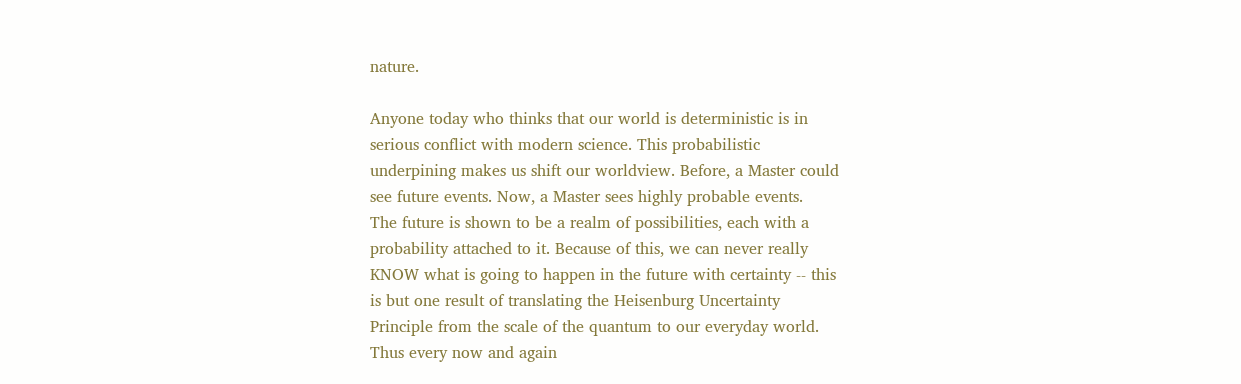nature.

Anyone today who thinks that our world is deterministic is in
serious conflict with modern science. This probabilistic
underpining makes us shift our worldview. Before, a Master could
see future events. Now, a Master sees highly probable events.
The future is shown to be a realm of possibilities, each with a
probability attached to it. Because of this, we can never really
KNOW what is going to happen in the future with certainty -- this
is but one result of translating the Heisenburg Uncertainty
Principle from the scale of the quantum to our everyday world.
Thus every now and again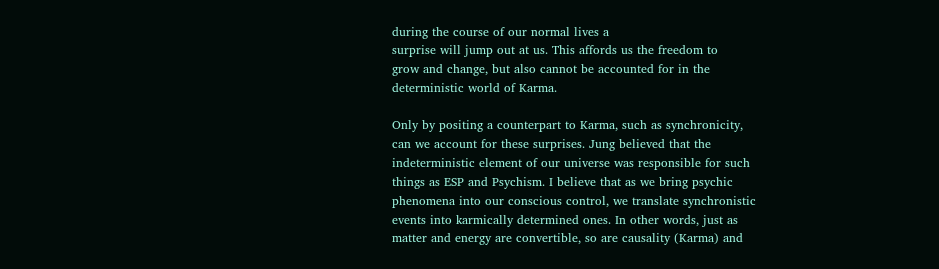during the course of our normal lives a
surprise will jump out at us. This affords us the freedom to
grow and change, but also cannot be accounted for in the
deterministic world of Karma.

Only by positing a counterpart to Karma, such as synchronicity,
can we account for these surprises. Jung believed that the
indeterministic element of our universe was responsible for such
things as ESP and Psychism. I believe that as we bring psychic
phenomena into our conscious control, we translate synchronistic
events into karmically determined ones. In other words, just as
matter and energy are convertible, so are causality (Karma) and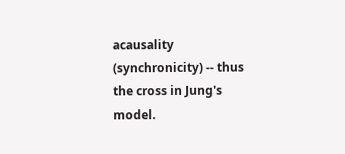acausality (synchronicity) -- thus the cross in Jung's model.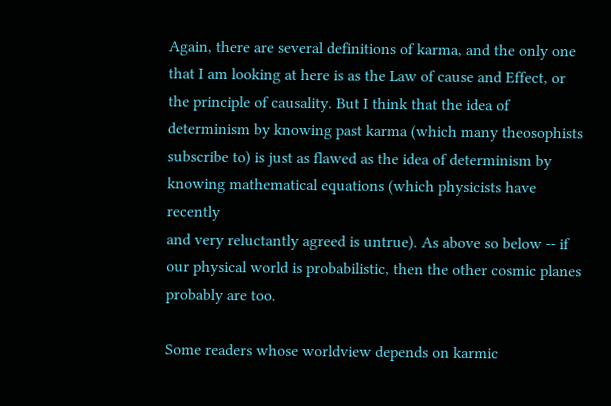Again, there are several definitions of karma, and the only one
that I am looking at here is as the Law of cause and Effect, or
the principle of causality. But I think that the idea of
determinism by knowing past karma (which many theosophists
subscribe to) is just as flawed as the idea of determinism by
knowing mathematical equations (which physicists have recently
and very reluctantly agreed is untrue). As above so below -- if
our physical world is probabilistic, then the other cosmic planes
probably are too.

Some readers whose worldview depends on karmic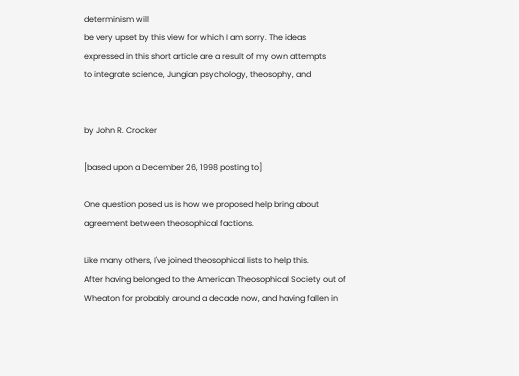determinism will
be very upset by this view for which I am sorry. The ideas
expressed in this short article are a result of my own attempts
to integrate science, Jungian psychology, theosophy, and


by John R. Crocker

[based upon a December 26, 1998 posting to]

One question posed us is how we proposed help bring about
agreement between theosophical factions.

Like many others, I've joined theosophical lists to help this.
After having belonged to the American Theosophical Society out of
Wheaton for probably around a decade now, and having fallen in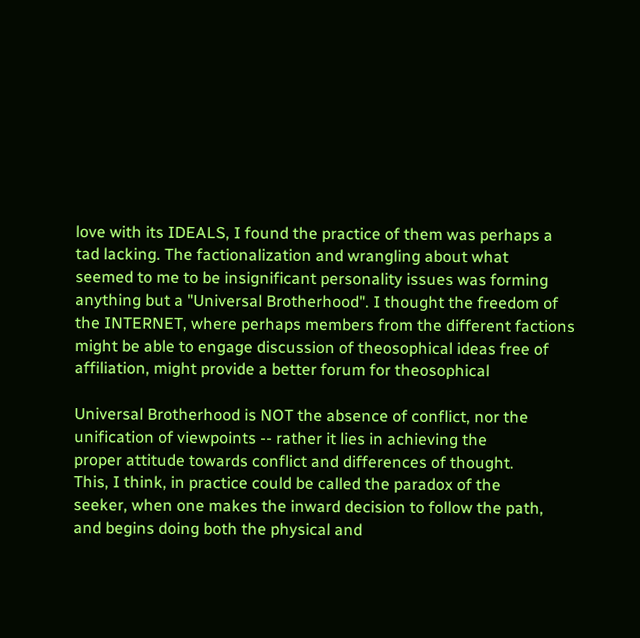love with its IDEALS, I found the practice of them was perhaps a
tad lacking. The factionalization and wrangling about what
seemed to me to be insignificant personality issues was forming
anything but a "Universal Brotherhood". I thought the freedom of
the INTERNET, where perhaps members from the different factions
might be able to engage discussion of theosophical ideas free of
affiliation, might provide a better forum for theosophical

Universal Brotherhood is NOT the absence of conflict, nor the
unification of viewpoints -- rather it lies in achieving the
proper attitude towards conflict and differences of thought.
This, I think, in practice could be called the paradox of the
seeker, when one makes the inward decision to follow the path,
and begins doing both the physical and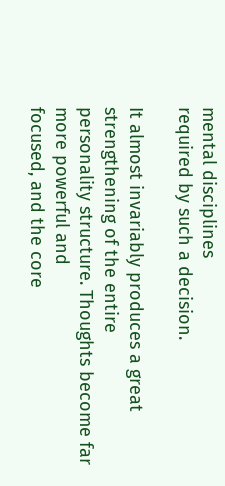mental disciplines
required by such a decision.

It almost invariably produces a great strengthening of the entire
personality structure. Thoughts become far more powerful and
focused, and the core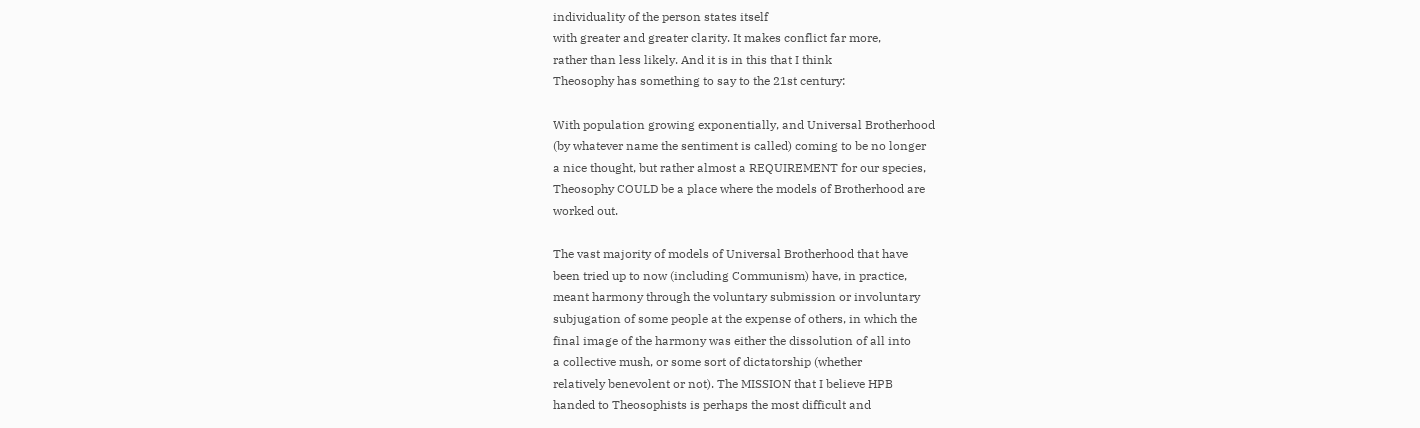individuality of the person states itself
with greater and greater clarity. It makes conflict far more,
rather than less likely. And it is in this that I think
Theosophy has something to say to the 21st century:

With population growing exponentially, and Universal Brotherhood
(by whatever name the sentiment is called) coming to be no longer
a nice thought, but rather almost a REQUIREMENT for our species,
Theosophy COULD be a place where the models of Brotherhood are
worked out.

The vast majority of models of Universal Brotherhood that have
been tried up to now (including Communism) have, in practice,
meant harmony through the voluntary submission or involuntary
subjugation of some people at the expense of others, in which the
final image of the harmony was either the dissolution of all into
a collective mush, or some sort of dictatorship (whether
relatively benevolent or not). The MISSION that I believe HPB
handed to Theosophists is perhaps the most difficult and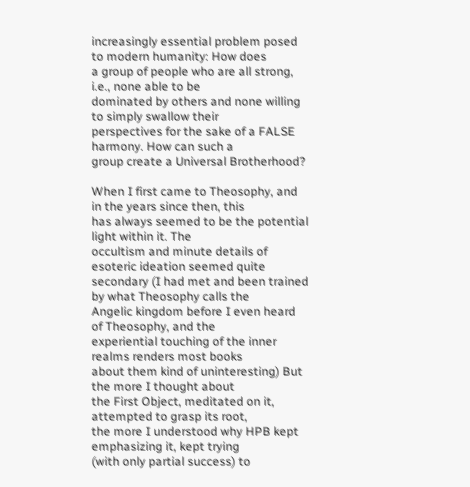increasingly essential problem posed to modern humanity: How does
a group of people who are all strong, i.e., none able to be
dominated by others and none willing to simply swallow their
perspectives for the sake of a FALSE harmony. How can such a
group create a Universal Brotherhood?

When I first came to Theosophy, and in the years since then, this
has always seemed to be the potential light within it. The
occultism and minute details of esoteric ideation seemed quite
secondary (I had met and been trained by what Theosophy calls the
Angelic kingdom before I even heard of Theosophy, and the
experiential touching of the inner realms renders most books
about them kind of uninteresting) But the more I thought about
the First Object, meditated on it, attempted to grasp its root,
the more I understood why HPB kept emphasizing it, kept trying
(with only partial success) to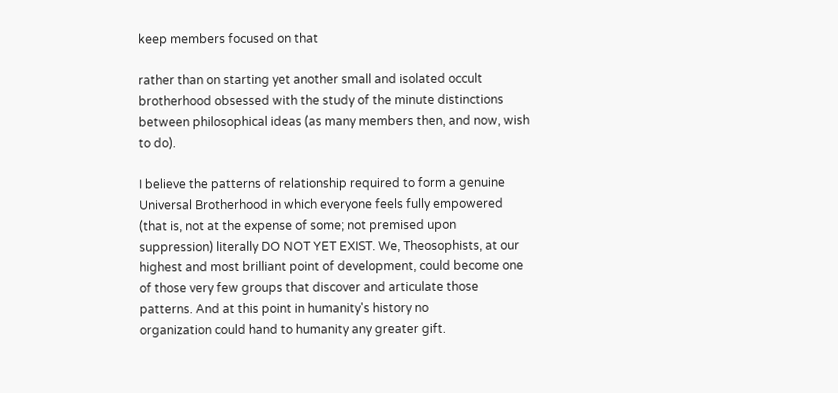keep members focused on that

rather than on starting yet another small and isolated occult
brotherhood obsessed with the study of the minute distinctions
between philosophical ideas (as many members then, and now, wish
to do).

I believe the patterns of relationship required to form a genuine
Universal Brotherhood in which everyone feels fully empowered
(that is, not at the expense of some; not premised upon
suppression) literally DO NOT YET EXIST. We, Theosophists, at our
highest and most brilliant point of development, could become one
of those very few groups that discover and articulate those
patterns. And at this point in humanity's history no
organization could hand to humanity any greater gift.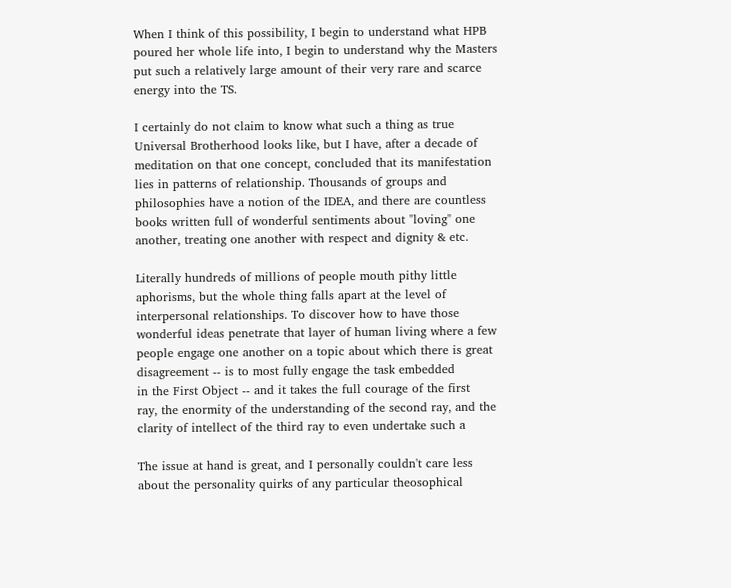When I think of this possibility, I begin to understand what HPB
poured her whole life into, I begin to understand why the Masters
put such a relatively large amount of their very rare and scarce
energy into the TS.

I certainly do not claim to know what such a thing as true
Universal Brotherhood looks like, but I have, after a decade of
meditation on that one concept, concluded that its manifestation
lies in patterns of relationship. Thousands of groups and
philosophies have a notion of the IDEA, and there are countless
books written full of wonderful sentiments about "loving" one
another, treating one another with respect and dignity & etc.

Literally hundreds of millions of people mouth pithy little
aphorisms, but the whole thing falls apart at the level of
interpersonal relationships. To discover how to have those
wonderful ideas penetrate that layer of human living where a few
people engage one another on a topic about which there is great
disagreement -- is to most fully engage the task embedded
in the First Object -- and it takes the full courage of the first
ray, the enormity of the understanding of the second ray, and the
clarity of intellect of the third ray to even undertake such a

The issue at hand is great, and I personally couldn't care less
about the personality quirks of any particular theosophical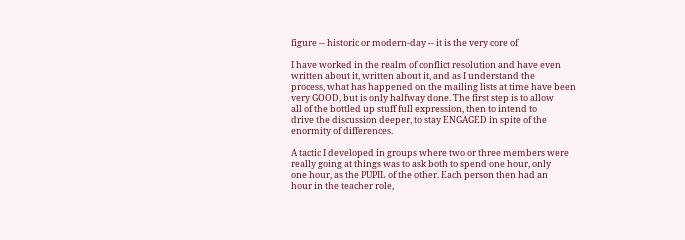figure -- historic or modern-day -- it is the very core of

I have worked in the realm of conflict resolution and have even
written about it, written about it, and as I understand the
process, what has happened on the mailing lists at time have been
very GOOD, but is only halfway done. The first step is to allow
all of the bottled up stuff full expression, then to intend to
drive the discussion deeper, to stay ENGAGED in spite of the
enormity of differences.

A tactic I developed in groups where two or three members were
really going at things was to ask both to spend one hour, only
one hour, as the PUPIL of the other. Each person then had an
hour in the teacher role,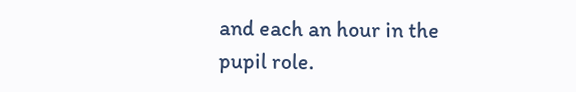and each an hour in the pupil role.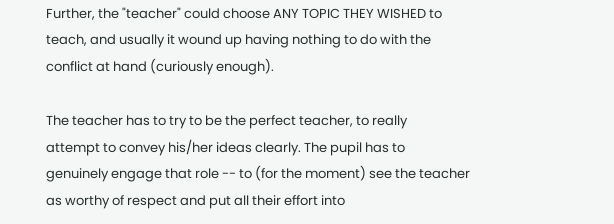Further, the "teacher" could choose ANY TOPIC THEY WISHED to
teach, and usually it wound up having nothing to do with the
conflict at hand (curiously enough).

The teacher has to try to be the perfect teacher, to really
attempt to convey his/her ideas clearly. The pupil has to
genuinely engage that role -- to (for the moment) see the teacher
as worthy of respect and put all their effort into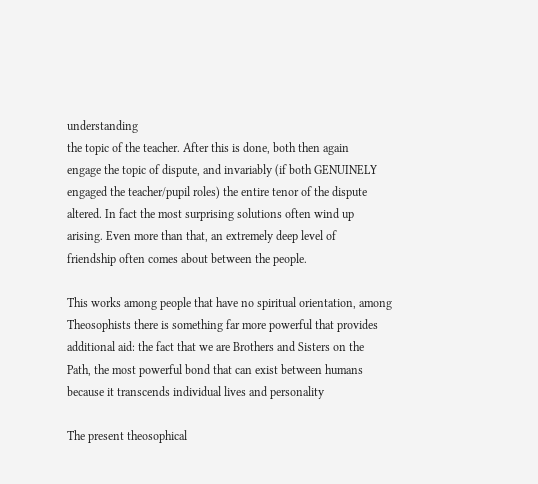understanding
the topic of the teacher. After this is done, both then again
engage the topic of dispute, and invariably (if both GENUINELY
engaged the teacher/pupil roles) the entire tenor of the dispute
altered. In fact the most surprising solutions often wind up
arising. Even more than that, an extremely deep level of
friendship often comes about between the people.

This works among people that have no spiritual orientation, among
Theosophists there is something far more powerful that provides
additional aid: the fact that we are Brothers and Sisters on the
Path, the most powerful bond that can exist between humans
because it transcends individual lives and personality

The present theosophical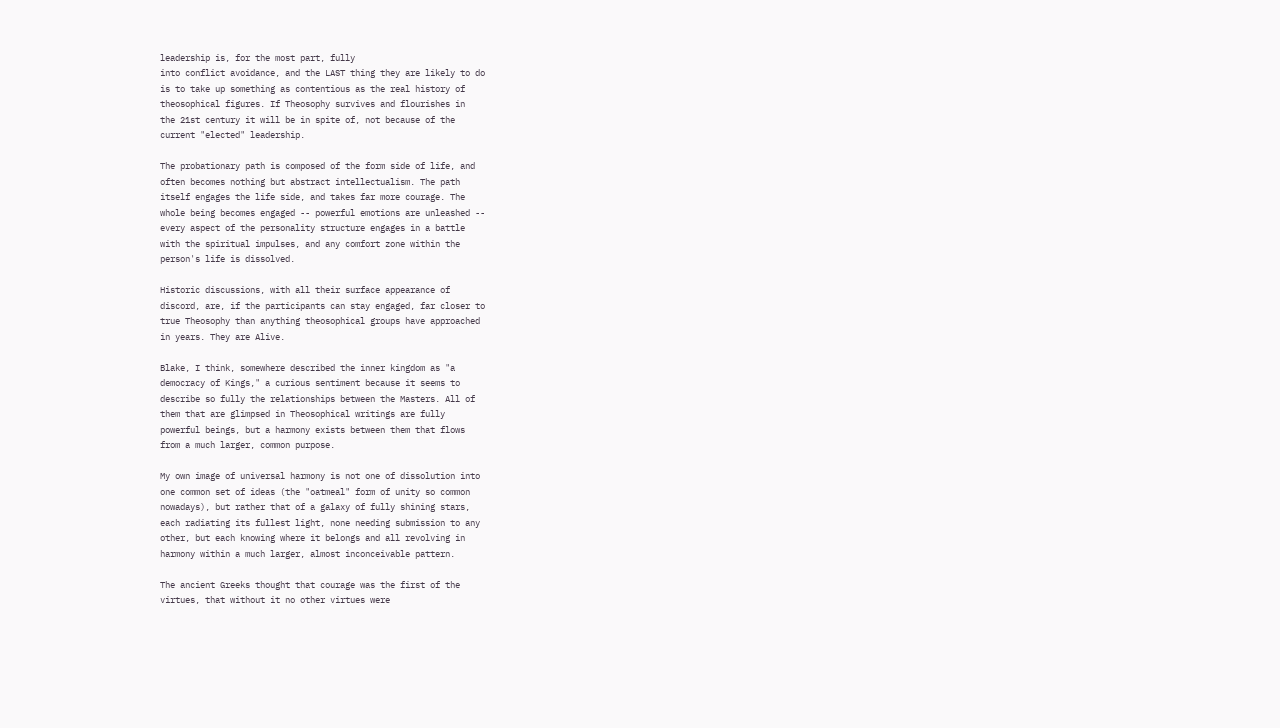leadership is, for the most part, fully
into conflict avoidance, and the LAST thing they are likely to do
is to take up something as contentious as the real history of
theosophical figures. If Theosophy survives and flourishes in
the 21st century it will be in spite of, not because of the
current "elected" leadership.

The probationary path is composed of the form side of life, and
often becomes nothing but abstract intellectualism. The path
itself engages the life side, and takes far more courage. The
whole being becomes engaged -- powerful emotions are unleashed --
every aspect of the personality structure engages in a battle
with the spiritual impulses, and any comfort zone within the
person's life is dissolved.

Historic discussions, with all their surface appearance of
discord, are, if the participants can stay engaged, far closer to
true Theosophy than anything theosophical groups have approached
in years. They are Alive.

Blake, I think, somewhere described the inner kingdom as "a
democracy of Kings," a curious sentiment because it seems to
describe so fully the relationships between the Masters. All of
them that are glimpsed in Theosophical writings are fully
powerful beings, but a harmony exists between them that flows
from a much larger, common purpose.

My own image of universal harmony is not one of dissolution into
one common set of ideas (the "oatmeal" form of unity so common
nowadays), but rather that of a galaxy of fully shining stars,
each radiating its fullest light, none needing submission to any
other, but each knowing where it belongs and all revolving in
harmony within a much larger, almost inconceivable pattern.

The ancient Greeks thought that courage was the first of the
virtues, that without it no other virtues were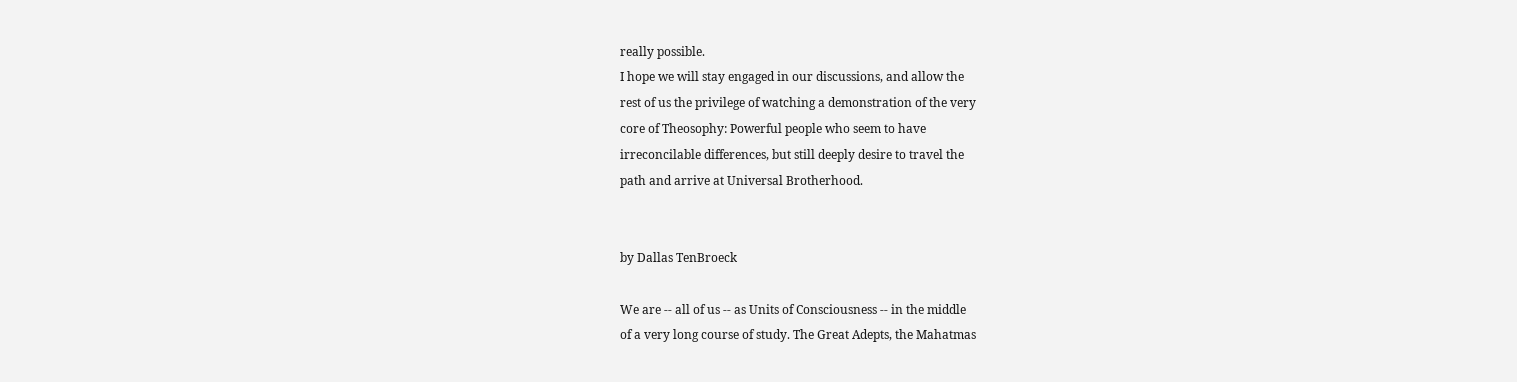really possible.
I hope we will stay engaged in our discussions, and allow the
rest of us the privilege of watching a demonstration of the very
core of Theosophy: Powerful people who seem to have
irreconcilable differences, but still deeply desire to travel the
path and arrive at Universal Brotherhood.


by Dallas TenBroeck

We are -- all of us -- as Units of Consciousness -- in the middle
of a very long course of study. The Great Adepts, the Mahatmas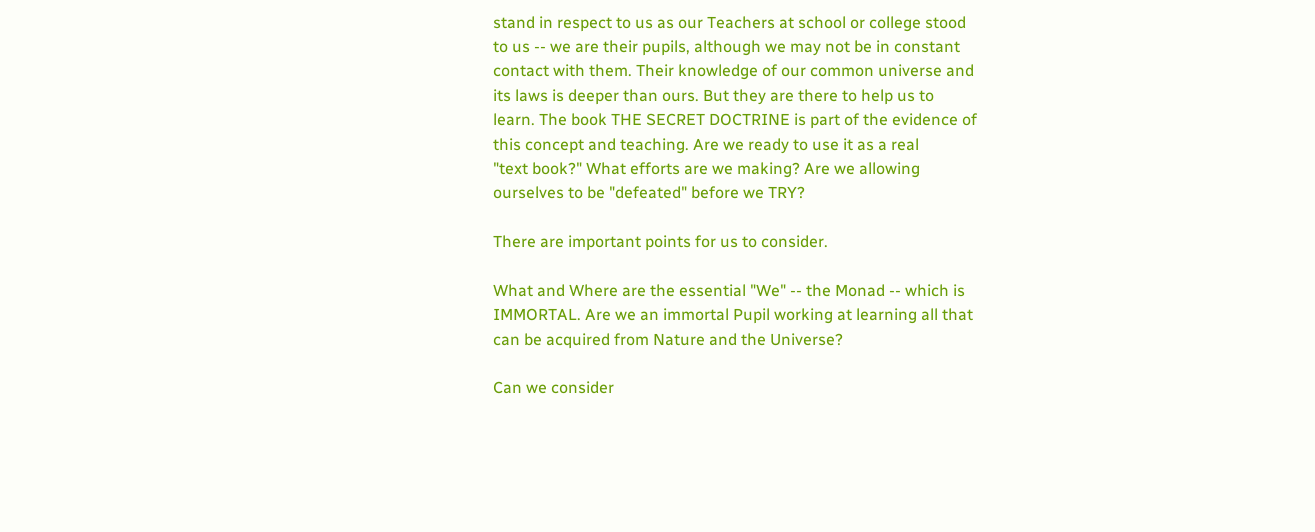stand in respect to us as our Teachers at school or college stood
to us -- we are their pupils, although we may not be in constant
contact with them. Their knowledge of our common universe and
its laws is deeper than ours. But they are there to help us to
learn. The book THE SECRET DOCTRINE is part of the evidence of
this concept and teaching. Are we ready to use it as a real
"text book?" What efforts are we making? Are we allowing
ourselves to be "defeated" before we TRY?

There are important points for us to consider.

What and Where are the essential "We" -- the Monad -- which is
IMMORTAL. Are we an immortal Pupil working at learning all that
can be acquired from Nature and the Universe?

Can we consider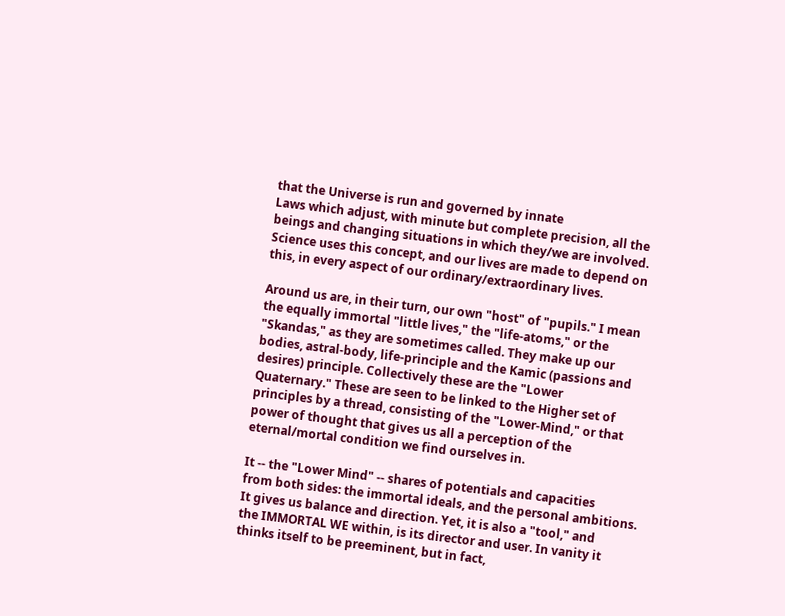that the Universe is run and governed by innate
Laws which adjust, with minute but complete precision, all the
beings and changing situations in which they/we are involved.
Science uses this concept, and our lives are made to depend on
this, in every aspect of our ordinary/extraordinary lives.

Around us are, in their turn, our own "host" of "pupils." I mean
the equally immortal "little lives," the "life-atoms," or the
"Skandas," as they are sometimes called. They make up our
bodies, astral-body, life-principle and the Kamic (passions and
desires) principle. Collectively these are the "Lower
Quaternary." These are seen to be linked to the Higher set of
principles by a thread, consisting of the "Lower-Mind," or that
power of thought that gives us all a perception of the
eternal/mortal condition we find ourselves in.

It -- the "Lower Mind" -- shares of potentials and capacities
from both sides: the immortal ideals, and the personal ambitions.
It gives us balance and direction. Yet, it is also a "tool," and
the IMMORTAL WE within, is its director and user. In vanity it
thinks itself to be preeminent, but in fact,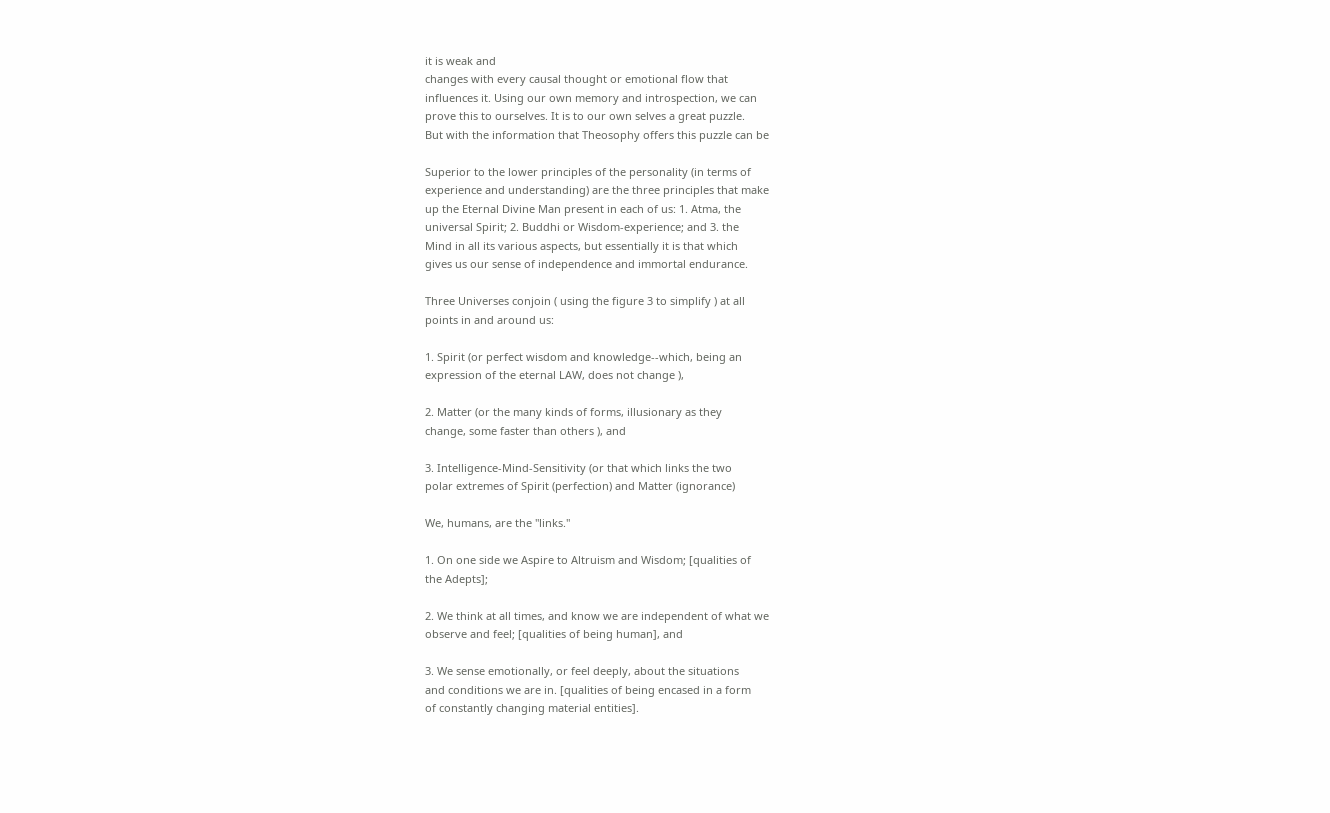it is weak and
changes with every causal thought or emotional flow that
influences it. Using our own memory and introspection, we can
prove this to ourselves. It is to our own selves a great puzzle.
But with the information that Theosophy offers this puzzle can be

Superior to the lower principles of the personality (in terms of
experience and understanding) are the three principles that make
up the Eternal Divine Man present in each of us: 1. Atma, the
universal Spirit; 2. Buddhi or Wisdom-experience; and 3. the
Mind in all its various aspects, but essentially it is that which
gives us our sense of independence and immortal endurance.

Three Universes conjoin ( using the figure 3 to simplify ) at all
points in and around us:

1. Spirit (or perfect wisdom and knowledge--which, being an
expression of the eternal LAW, does not change ),

2. Matter (or the many kinds of forms, illusionary as they
change, some faster than others ), and

3. Intelligence-Mind-Sensitivity (or that which links the two
polar extremes of Spirit (perfection) and Matter (ignorance)

We, humans, are the "links."

1. On one side we Aspire to Altruism and Wisdom; [qualities of
the Adepts];

2. We think at all times, and know we are independent of what we
observe and feel; [qualities of being human], and

3. We sense emotionally, or feel deeply, about the situations
and conditions we are in. [qualities of being encased in a form
of constantly changing material entities].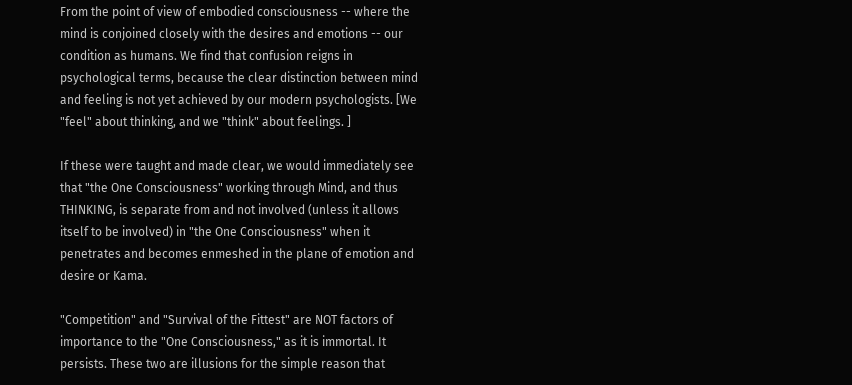From the point of view of embodied consciousness -- where the
mind is conjoined closely with the desires and emotions -- our
condition as humans. We find that confusion reigns in
psychological terms, because the clear distinction between mind
and feeling is not yet achieved by our modern psychologists. [We
"feel" about thinking, and we "think" about feelings. ]

If these were taught and made clear, we would immediately see
that "the One Consciousness" working through Mind, and thus
THINKING, is separate from and not involved (unless it allows
itself to be involved) in "the One Consciousness" when it
penetrates and becomes enmeshed in the plane of emotion and
desire or Kama.

"Competition" and "Survival of the Fittest" are NOT factors of
importance to the "One Consciousness," as it is immortal. It
persists. These two are illusions for the simple reason that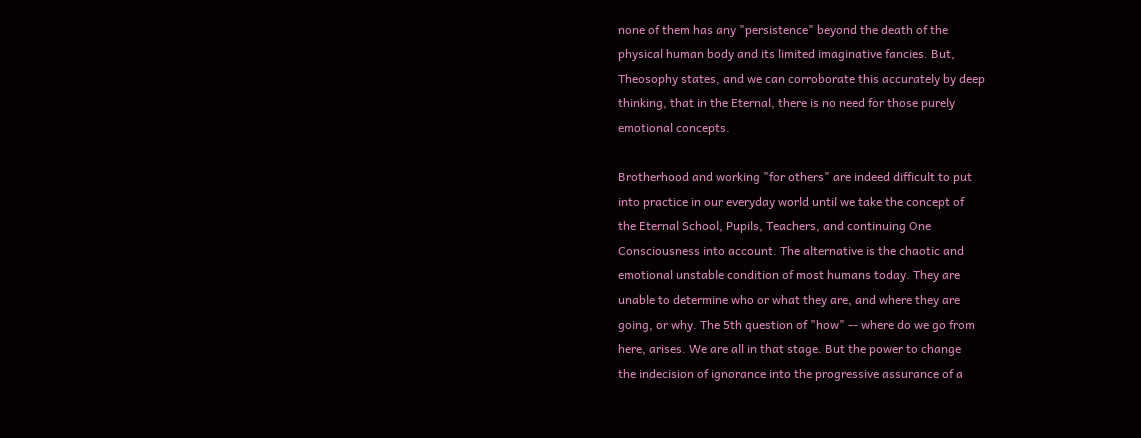none of them has any "persistence" beyond the death of the
physical human body and its limited imaginative fancies. But,
Theosophy states, and we can corroborate this accurately by deep
thinking, that in the Eternal, there is no need for those purely
emotional concepts.

Brotherhood and working "for others" are indeed difficult to put
into practice in our everyday world until we take the concept of
the Eternal School, Pupils, Teachers, and continuing One
Consciousness into account. The alternative is the chaotic and
emotional unstable condition of most humans today. They are
unable to determine who or what they are, and where they are
going, or why. The 5th question of "how" -- where do we go from
here, arises. We are all in that stage. But the power to change
the indecision of ignorance into the progressive assurance of a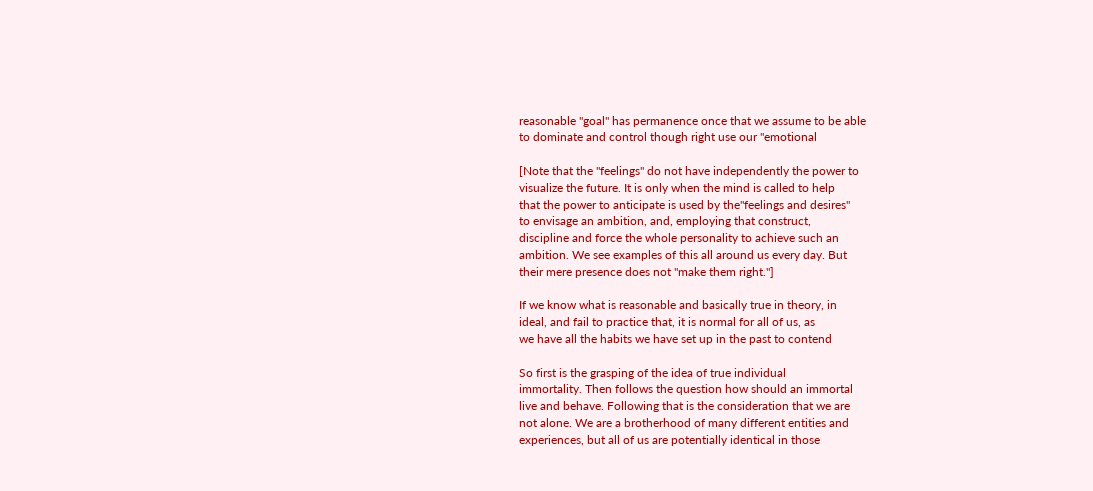reasonable "goal" has permanence once that we assume to be able
to dominate and control though right use our "emotional

[Note that the "feelings" do not have independently the power to
visualize the future. It is only when the mind is called to help
that the power to anticipate is used by the"feelings and desires"
to envisage an ambition, and, employing that construct,
discipline and force the whole personality to achieve such an
ambition. We see examples of this all around us every day. But
their mere presence does not "make them right."]

If we know what is reasonable and basically true in theory, in
ideal, and fail to practice that, it is normal for all of us, as
we have all the habits we have set up in the past to contend

So first is the grasping of the idea of true individual
immortality. Then follows the question how should an immortal
live and behave. Following that is the consideration that we are
not alone. We are a brotherhood of many different entities and
experiences, but all of us are potentially identical in those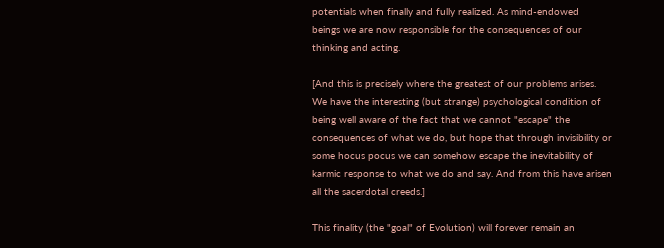potentials when finally and fully realized. As mind-endowed
beings we are now responsible for the consequences of our
thinking and acting.

[And this is precisely where the greatest of our problems arises.
We have the interesting (but strange) psychological condition of
being well aware of the fact that we cannot "escape" the
consequences of what we do, but hope that through invisibility or
some hocus pocus we can somehow escape the inevitability of
karmic response to what we do and say. And from this have arisen
all the sacerdotal creeds.]

This finality (the "goal" of Evolution) will forever remain an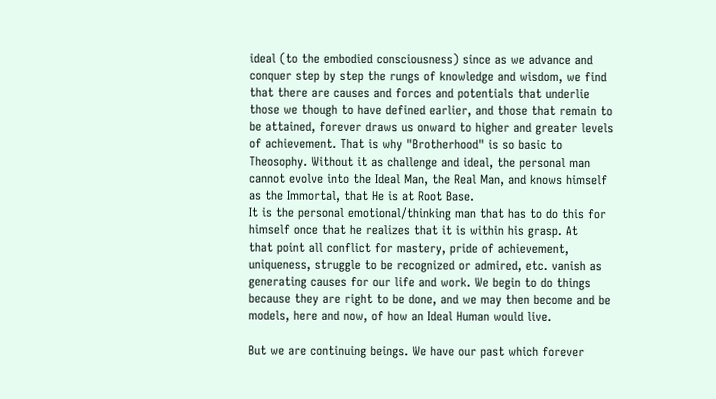ideal (to the embodied consciousness) since as we advance and
conquer step by step the rungs of knowledge and wisdom, we find
that there are causes and forces and potentials that underlie
those we though to have defined earlier, and those that remain to
be attained, forever draws us onward to higher and greater levels
of achievement. That is why "Brotherhood" is so basic to
Theosophy. Without it as challenge and ideal, the personal man
cannot evolve into the Ideal Man, the Real Man, and knows himself
as the Immortal, that He is at Root Base.
It is the personal emotional/thinking man that has to do this for
himself once that he realizes that it is within his grasp. At
that point all conflict for mastery, pride of achievement,
uniqueness, struggle to be recognized or admired, etc. vanish as
generating causes for our life and work. We begin to do things
because they are right to be done, and we may then become and be
models, here and now, of how an Ideal Human would live.

But we are continuing beings. We have our past which forever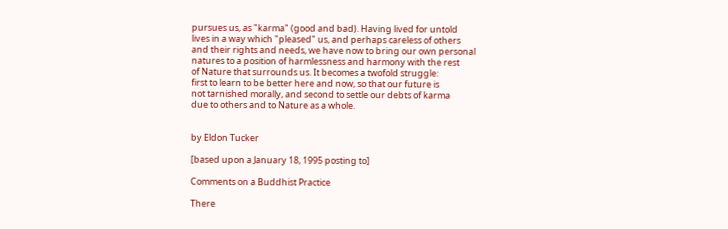pursues us, as "karma" (good and bad). Having lived for untold
lives in a way which "pleased" us, and perhaps careless of others
and their rights and needs, we have now to bring our own personal
natures to a position of harmlessness and harmony with the rest
of Nature that surrounds us. It becomes a twofold struggle:
first to learn to be better here and now, so that our future is
not tarnished morally, and second to settle our debts of karma
due to others and to Nature as a whole.


by Eldon Tucker

[based upon a January 18, 1995 posting to]

Comments on a Buddhist Practice

There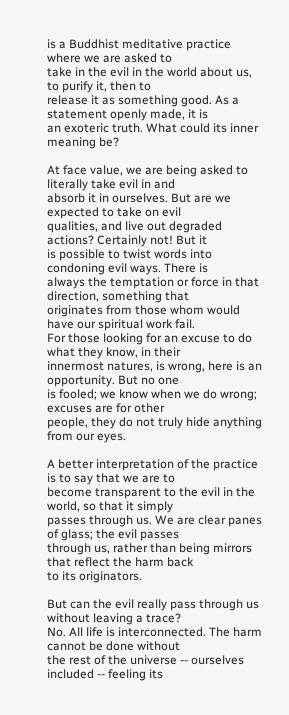is a Buddhist meditative practice where we are asked to
take in the evil in the world about us, to purify it, then to
release it as something good. As a statement openly made, it is
an exoteric truth. What could its inner meaning be?

At face value, we are being asked to literally take evil in and
absorb it in ourselves. But are we expected to take on evil
qualities, and live out degraded actions? Certainly not! But it
is possible to twist words into condoning evil ways. There is
always the temptation or force in that direction, something that
originates from those whom would have our spiritual work fail.
For those looking for an excuse to do what they know, in their
innermost natures, is wrong, here is an opportunity. But no one
is fooled; we know when we do wrong; excuses are for other
people, they do not truly hide anything from our eyes.

A better interpretation of the practice is to say that we are to
become transparent to the evil in the world, so that it simply
passes through us. We are clear panes of glass; the evil passes
through us, rather than being mirrors that reflect the harm back
to its originators.

But can the evil really pass through us without leaving a trace?
No. All life is interconnected. The harm cannot be done without
the rest of the universe -- ourselves included -- feeling its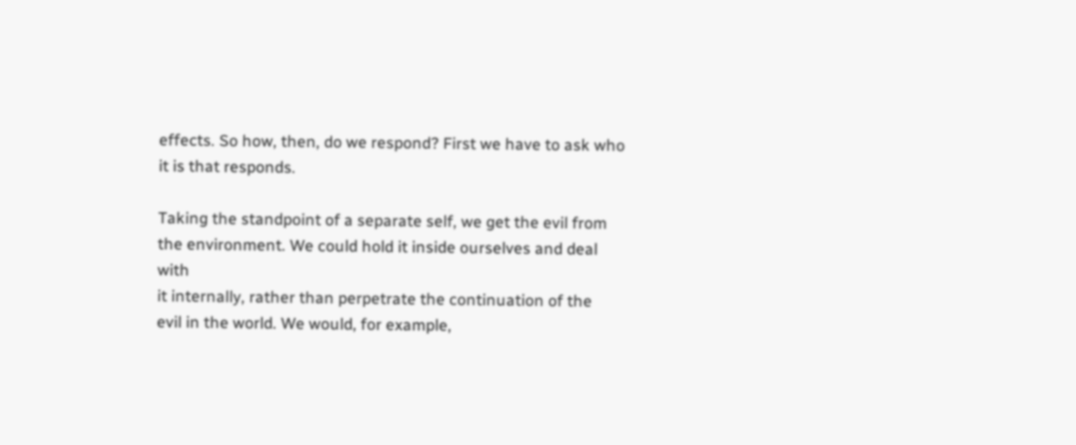effects. So how, then, do we respond? First we have to ask who
it is that responds.

Taking the standpoint of a separate self, we get the evil from
the environment. We could hold it inside ourselves and deal with
it internally, rather than perpetrate the continuation of the
evil in the world. We would, for example,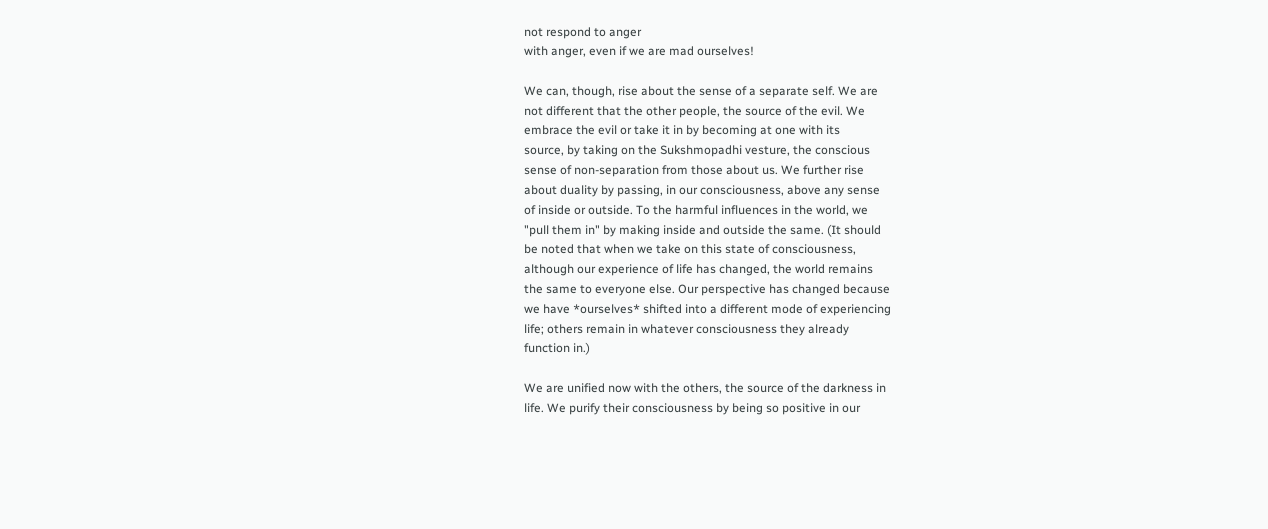not respond to anger
with anger, even if we are mad ourselves!

We can, though, rise about the sense of a separate self. We are
not different that the other people, the source of the evil. We
embrace the evil or take it in by becoming at one with its
source, by taking on the Sukshmopadhi vesture, the conscious
sense of non-separation from those about us. We further rise
about duality by passing, in our consciousness, above any sense
of inside or outside. To the harmful influences in the world, we
"pull them in" by making inside and outside the same. (It should
be noted that when we take on this state of consciousness,
although our experience of life has changed, the world remains
the same to everyone else. Our perspective has changed because
we have *ourselves* shifted into a different mode of experiencing
life; others remain in whatever consciousness they already
function in.)

We are unified now with the others, the source of the darkness in
life. We purify their consciousness by being so positive in our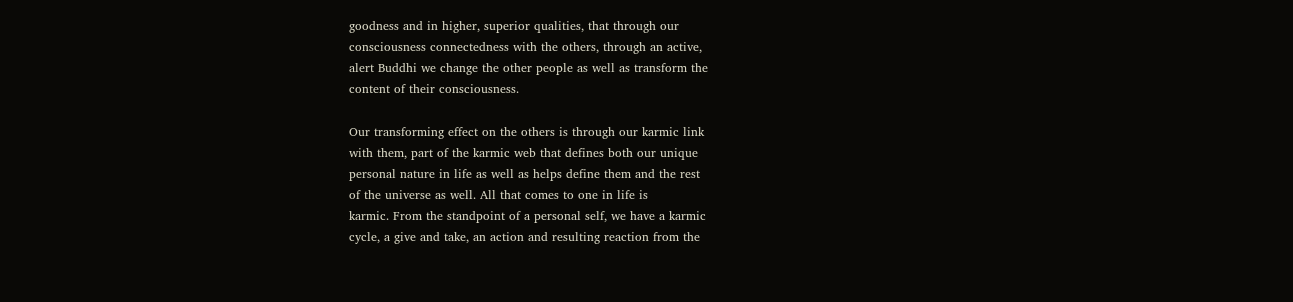goodness and in higher, superior qualities, that through our
consciousness connectedness with the others, through an active,
alert Buddhi we change the other people as well as transform the
content of their consciousness.

Our transforming effect on the others is through our karmic link
with them, part of the karmic web that defines both our unique
personal nature in life as well as helps define them and the rest
of the universe as well. All that comes to one in life is
karmic. From the standpoint of a personal self, we have a karmic
cycle, a give and take, an action and resulting reaction from the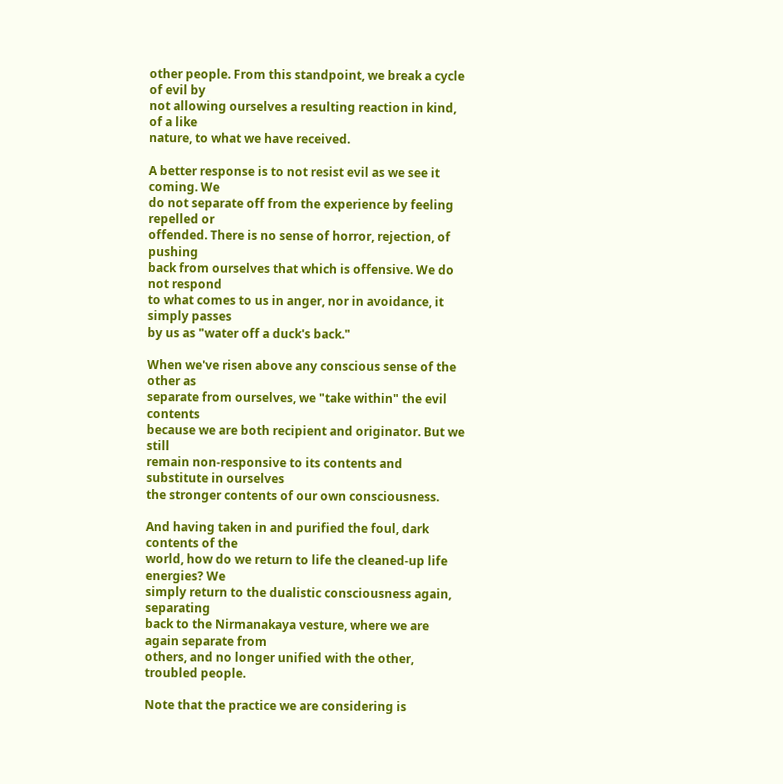other people. From this standpoint, we break a cycle of evil by
not allowing ourselves a resulting reaction in kind, of a like
nature, to what we have received.

A better response is to not resist evil as we see it coming. We
do not separate off from the experience by feeling repelled or
offended. There is no sense of horror, rejection, of pushing
back from ourselves that which is offensive. We do not respond
to what comes to us in anger, nor in avoidance, it simply passes
by us as "water off a duck's back."

When we've risen above any conscious sense of the other as
separate from ourselves, we "take within" the evil contents
because we are both recipient and originator. But we still
remain non-responsive to its contents and substitute in ourselves
the stronger contents of our own consciousness.

And having taken in and purified the foul, dark contents of the
world, how do we return to life the cleaned-up life energies? We
simply return to the dualistic consciousness again, separating
back to the Nirmanakaya vesture, where we are again separate from
others, and no longer unified with the other, troubled people.

Note that the practice we are considering is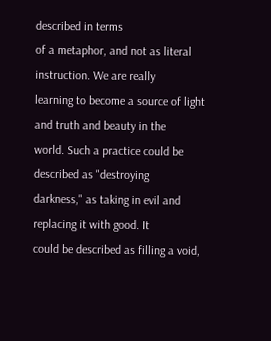described in terms
of a metaphor, and not as literal instruction. We are really
learning to become a source of light and truth and beauty in the
world. Such a practice could be described as "destroying
darkness," as taking in evil and replacing it with good. It
could be described as filling a void,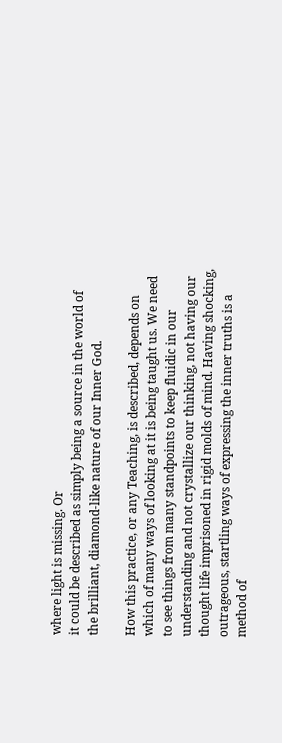where light is missing. Or
it could be described as simply being a source in the world of
the brilliant, diamond-like nature of our Inner God.

How this practice, or any Teaching, is described, depends on
which of many ways of looking at it is being taught us. We need
to see things from many standpoints to keep fluidic in our
understanding and not crystallize our thinking, not having our
thought life imprisoned in rigid molds of mind. Having shocking,
outrageous, startling ways of expressing the inner truths is a
method of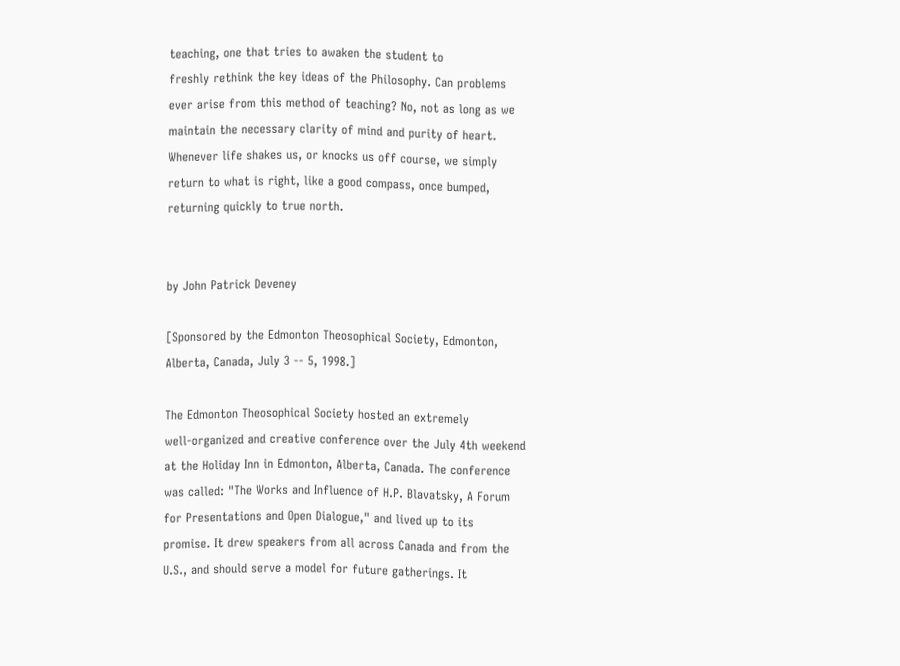teaching, one that tries to awaken the student to
freshly rethink the key ideas of the Philosophy. Can problems
ever arise from this method of teaching? No, not as long as we
maintain the necessary clarity of mind and purity of heart.
Whenever life shakes us, or knocks us off course, we simply
return to what is right, like a good compass, once bumped,
returning quickly to true north.


by John Patrick Deveney

[Sponsored by the Edmonton Theosophical Society, Edmonton,
Alberta, Canada, July 3 -- 5, 1998.]

The Edmonton Theosophical Society hosted an extremely
well-organized and creative conference over the July 4th weekend
at the Holiday Inn in Edmonton, Alberta, Canada. The conference
was called: "The Works and Influence of H.P. Blavatsky, A Forum
for Presentations and Open Dialogue," and lived up to its
promise. It drew speakers from all across Canada and from the
U.S., and should serve a model for future gatherings. It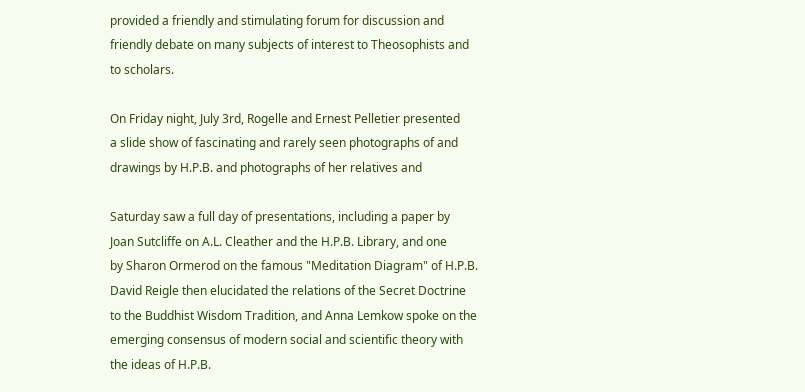provided a friendly and stimulating forum for discussion and
friendly debate on many subjects of interest to Theosophists and
to scholars.

On Friday night, July 3rd, Rogelle and Ernest Pelletier presented
a slide show of fascinating and rarely seen photographs of and
drawings by H.P.B. and photographs of her relatives and

Saturday saw a full day of presentations, including a paper by
Joan Sutcliffe on A.L. Cleather and the H.P.B. Library, and one
by Sharon Ormerod on the famous "Meditation Diagram" of H.P.B.
David Reigle then elucidated the relations of the Secret Doctrine
to the Buddhist Wisdom Tradition, and Anna Lemkow spoke on the
emerging consensus of modern social and scientific theory with
the ideas of H.P.B.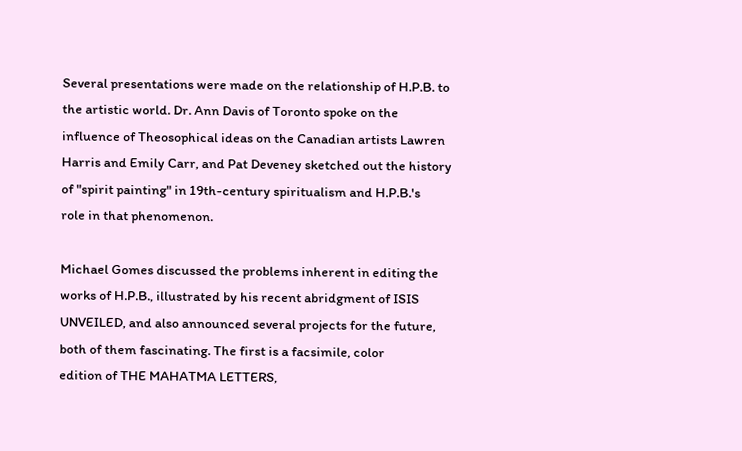Several presentations were made on the relationship of H.P.B. to
the artistic world. Dr. Ann Davis of Toronto spoke on the
influence of Theosophical ideas on the Canadian artists Lawren
Harris and Emily Carr, and Pat Deveney sketched out the history
of "spirit painting" in 19th-century spiritualism and H.P.B.'s
role in that phenomenon.

Michael Gomes discussed the problems inherent in editing the
works of H.P.B., illustrated by his recent abridgment of ISIS
UNVEILED, and also announced several projects for the future,
both of them fascinating. The first is a facsimile, color
edition of THE MAHATMA LETTERS,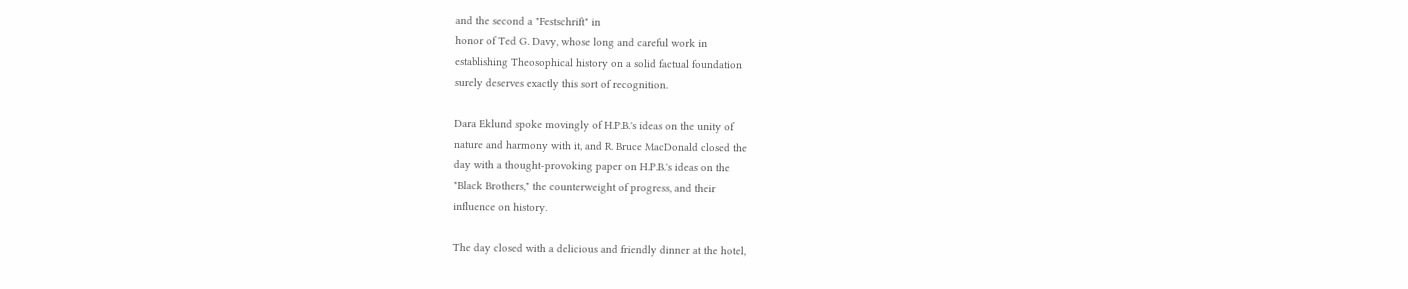and the second a "Festschrift" in
honor of Ted G. Davy, whose long and careful work in
establishing Theosophical history on a solid factual foundation
surely deserves exactly this sort of recognition.

Dara Eklund spoke movingly of H.P.B.'s ideas on the unity of
nature and harmony with it, and R. Bruce MacDonald closed the
day with a thought-provoking paper on H.P.B.'s ideas on the
"Black Brothers," the counterweight of progress, and their
influence on history.

The day closed with a delicious and friendly dinner at the hotel,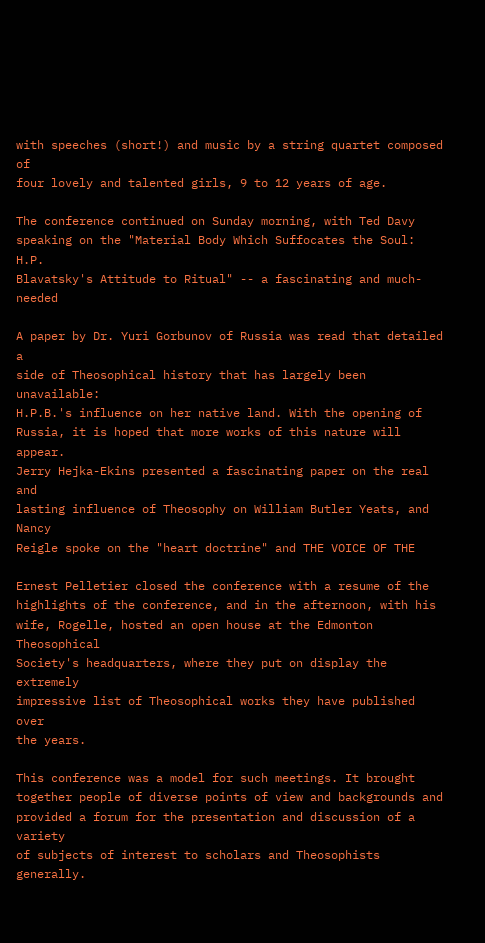with speeches (short!) and music by a string quartet composed of
four lovely and talented girls, 9 to 12 years of age.

The conference continued on Sunday morning, with Ted Davy
speaking on the "Material Body Which Suffocates the Soul: H.P.
Blavatsky's Attitude to Ritual" -- a fascinating and much-needed

A paper by Dr. Yuri Gorbunov of Russia was read that detailed a
side of Theosophical history that has largely been unavailable:
H.P.B.'s influence on her native land. With the opening of
Russia, it is hoped that more works of this nature will appear.
Jerry Hejka-Ekins presented a fascinating paper on the real and
lasting influence of Theosophy on William Butler Yeats, and Nancy
Reigle spoke on the "heart doctrine" and THE VOICE OF THE

Ernest Pelletier closed the conference with a resume of the
highlights of the conference, and in the afternoon, with his
wife, Rogelle, hosted an open house at the Edmonton Theosophical
Society's headquarters, where they put on display the extremely
impressive list of Theosophical works they have published over
the years.

This conference was a model for such meetings. It brought
together people of diverse points of view and backgrounds and
provided a forum for the presentation and discussion of a variety
of subjects of interest to scholars and Theosophists generally.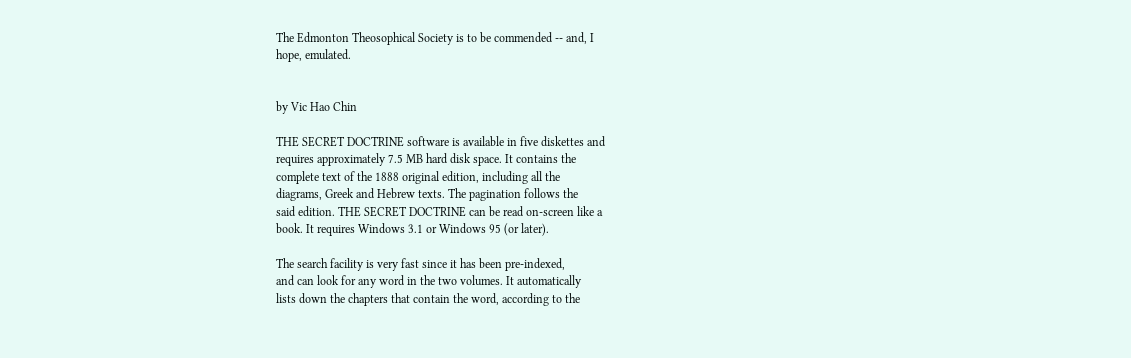The Edmonton Theosophical Society is to be commended -- and, I
hope, emulated.


by Vic Hao Chin

THE SECRET DOCTRINE software is available in five diskettes and
requires approximately 7.5 MB hard disk space. It contains the
complete text of the 1888 original edition, including all the
diagrams, Greek and Hebrew texts. The pagination follows the
said edition. THE SECRET DOCTRINE can be read on-screen like a
book. It requires Windows 3.1 or Windows 95 (or later).

The search facility is very fast since it has been pre-indexed,
and can look for any word in the two volumes. It automatically
lists down the chapters that contain the word, according to the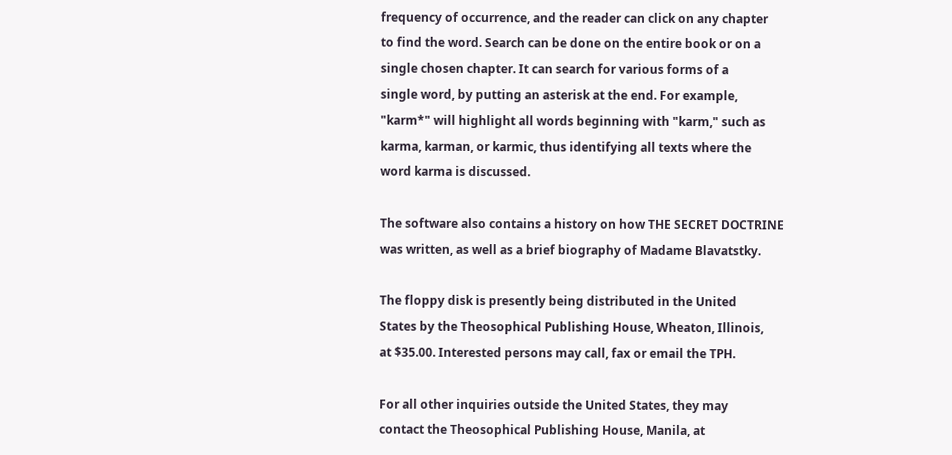frequency of occurrence, and the reader can click on any chapter
to find the word. Search can be done on the entire book or on a
single chosen chapter. It can search for various forms of a
single word, by putting an asterisk at the end. For example,
"karm*" will highlight all words beginning with "karm," such as
karma, karman, or karmic, thus identifying all texts where the
word karma is discussed.

The software also contains a history on how THE SECRET DOCTRINE
was written, as well as a brief biography of Madame Blavatstky.

The floppy disk is presently being distributed in the United
States by the Theosophical Publishing House, Wheaton, Illinois,
at $35.00. Interested persons may call, fax or email the TPH.

For all other inquiries outside the United States, they may
contact the Theosophical Publishing House, Manila, at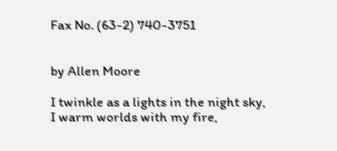Fax No. (63-2) 740-3751


by Allen Moore

I twinkle as a lights in the night sky,
I warm worlds with my fire,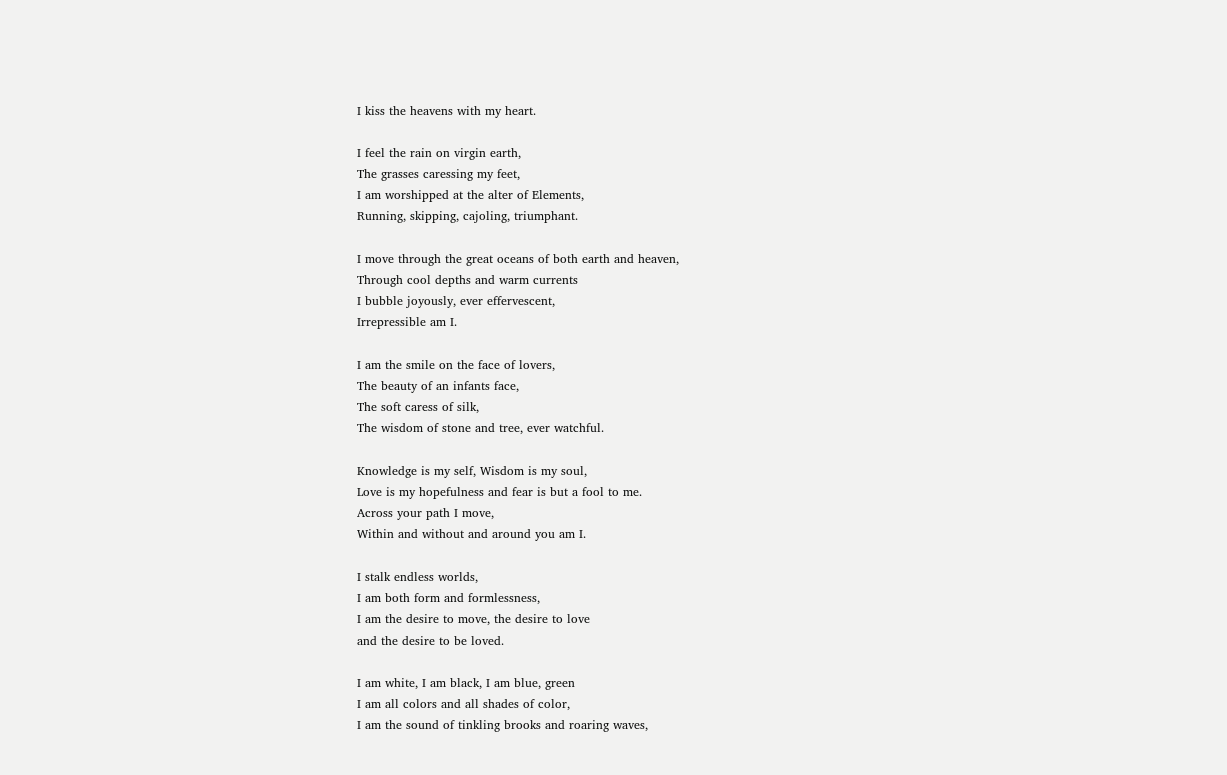I kiss the heavens with my heart.

I feel the rain on virgin earth,
The grasses caressing my feet,
I am worshipped at the alter of Elements,
Running, skipping, cajoling, triumphant.

I move through the great oceans of both earth and heaven,
Through cool depths and warm currents
I bubble joyously, ever effervescent,
Irrepressible am I.

I am the smile on the face of lovers,
The beauty of an infants face,
The soft caress of silk,
The wisdom of stone and tree, ever watchful.

Knowledge is my self, Wisdom is my soul,
Love is my hopefulness and fear is but a fool to me.
Across your path I move,
Within and without and around you am I.

I stalk endless worlds,
I am both form and formlessness,
I am the desire to move, the desire to love
and the desire to be loved.

I am white, I am black, I am blue, green
I am all colors and all shades of color,
I am the sound of tinkling brooks and roaring waves,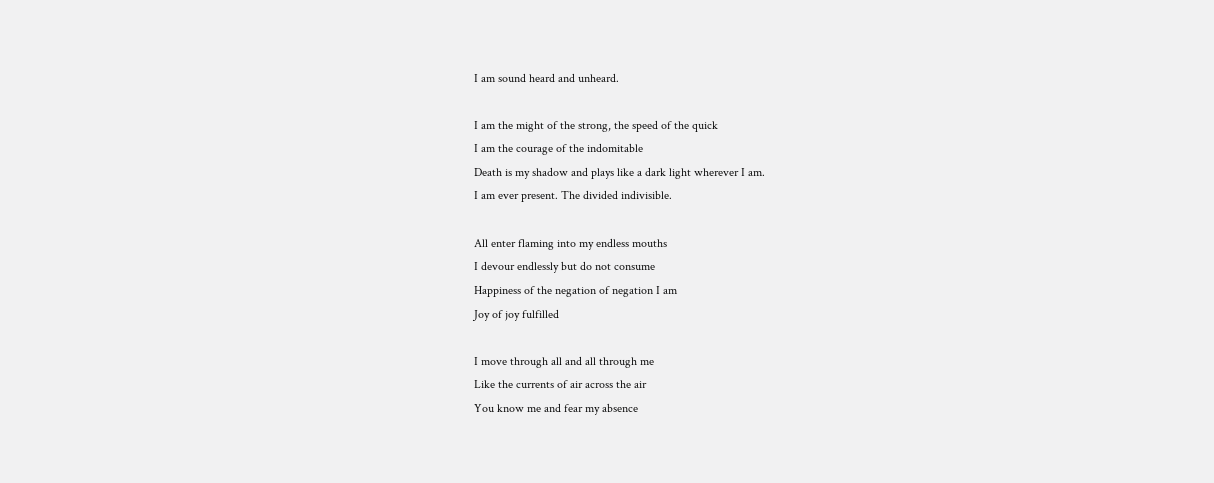I am sound heard and unheard.

I am the might of the strong, the speed of the quick
I am the courage of the indomitable
Death is my shadow and plays like a dark light wherever I am.
I am ever present. The divided indivisible.

All enter flaming into my endless mouths
I devour endlessly but do not consume
Happiness of the negation of negation I am
Joy of joy fulfilled

I move through all and all through me
Like the currents of air across the air
You know me and fear my absence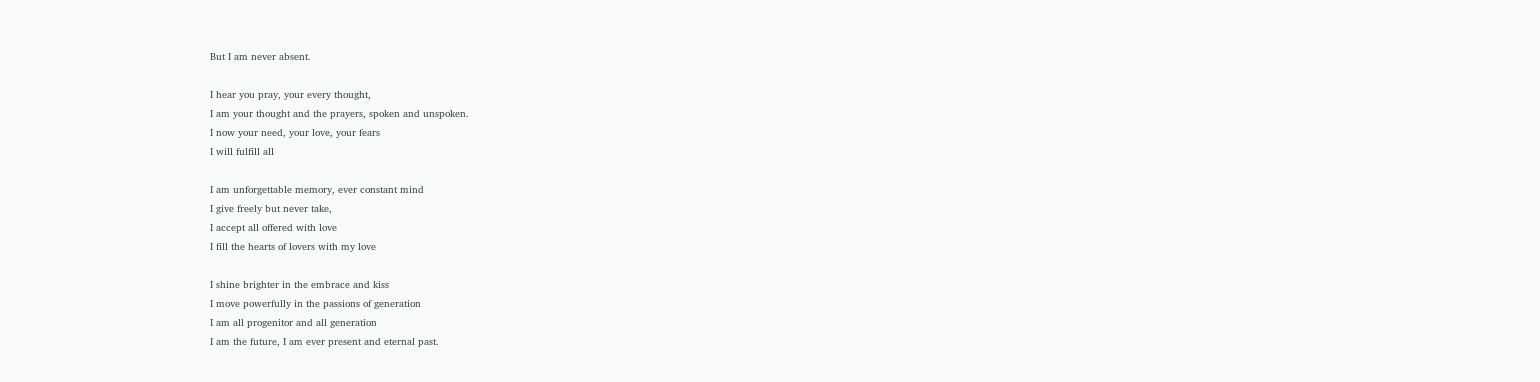But I am never absent.

I hear you pray, your every thought,
I am your thought and the prayers, spoken and unspoken.
I now your need, your love, your fears
I will fulfill all

I am unforgettable memory, ever constant mind
I give freely but never take,
I accept all offered with love
I fill the hearts of lovers with my love

I shine brighter in the embrace and kiss
I move powerfully in the passions of generation
I am all progenitor and all generation
I am the future, I am ever present and eternal past.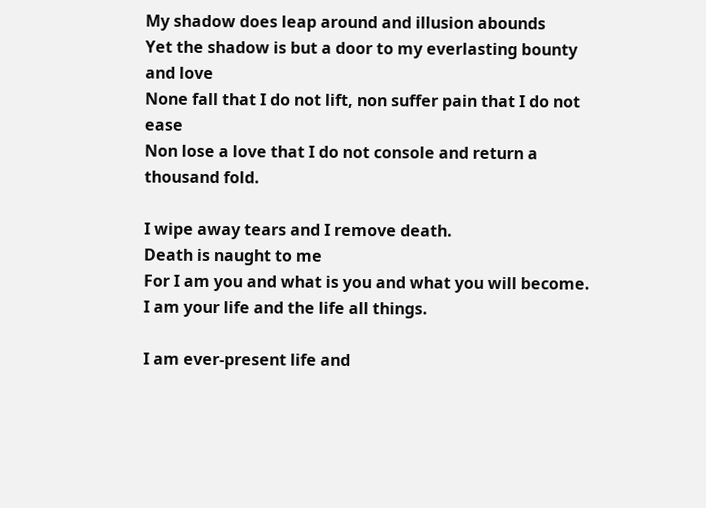My shadow does leap around and illusion abounds
Yet the shadow is but a door to my everlasting bounty and love
None fall that I do not lift, non suffer pain that I do not ease
Non lose a love that I do not console and return a thousand fold.

I wipe away tears and I remove death.
Death is naught to me
For I am you and what is you and what you will become.
I am your life and the life all things.

I am ever-present life and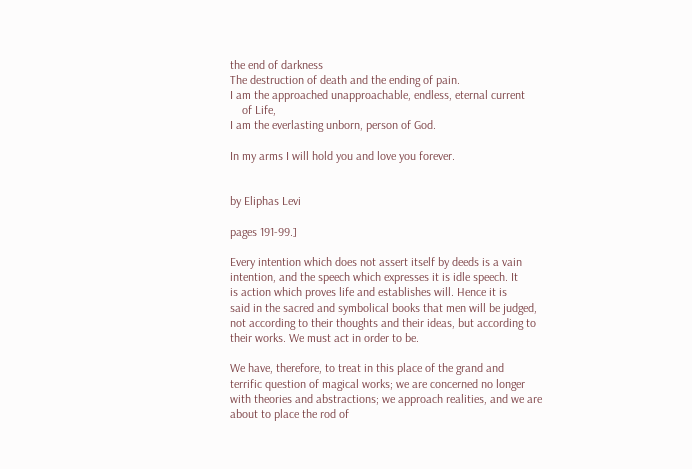the end of darkness
The destruction of death and the ending of pain.
I am the approached unapproachable, endless, eternal current
    of Life,
I am the everlasting unborn, person of God.

In my arms I will hold you and love you forever.


by Eliphas Levi

pages 191-99.]

Every intention which does not assert itself by deeds is a vain
intention, and the speech which expresses it is idle speech. It
is action which proves life and establishes will. Hence it is
said in the sacred and symbolical books that men will be judged,
not according to their thoughts and their ideas, but according to
their works. We must act in order to be.

We have, therefore, to treat in this place of the grand and
terrific question of magical works; we are concerned no longer
with theories and abstractions; we approach realities, and we are
about to place the rod of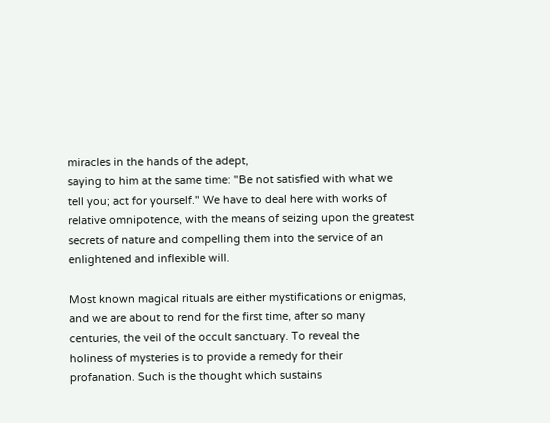miracles in the hands of the adept,
saying to him at the same time: "Be not satisfied with what we
tell you; act for yourself." We have to deal here with works of
relative omnipotence, with the means of seizing upon the greatest
secrets of nature and compelling them into the service of an
enlightened and inflexible will.

Most known magical rituals are either mystifications or enigmas,
and we are about to rend for the first time, after so many
centuries, the veil of the occult sanctuary. To reveal the
holiness of mysteries is to provide a remedy for their
profanation. Such is the thought which sustains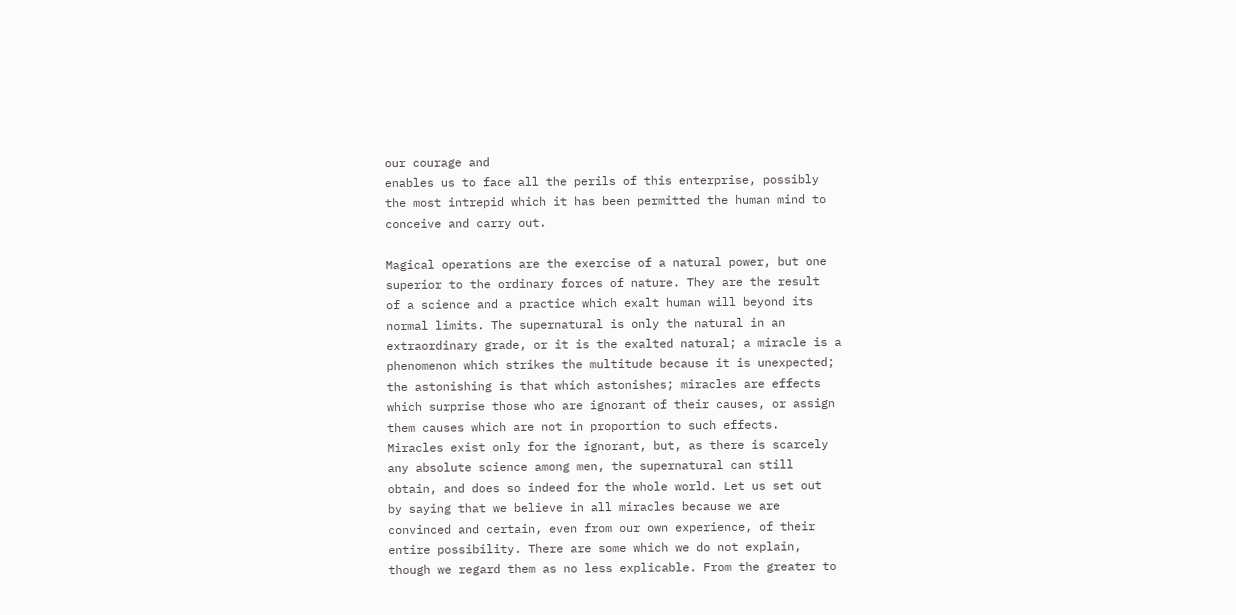our courage and
enables us to face all the perils of this enterprise, possibly
the most intrepid which it has been permitted the human mind to
conceive and carry out.

Magical operations are the exercise of a natural power, but one
superior to the ordinary forces of nature. They are the result
of a science and a practice which exalt human will beyond its
normal limits. The supernatural is only the natural in an
extraordinary grade, or it is the exalted natural; a miracle is a
phenomenon which strikes the multitude because it is unexpected;
the astonishing is that which astonishes; miracles are effects
which surprise those who are ignorant of their causes, or assign
them causes which are not in proportion to such effects.
Miracles exist only for the ignorant, but, as there is scarcely
any absolute science among men, the supernatural can still
obtain, and does so indeed for the whole world. Let us set out
by saying that we believe in all miracles because we are
convinced and certain, even from our own experience, of their
entire possibility. There are some which we do not explain,
though we regard them as no less explicable. From the greater to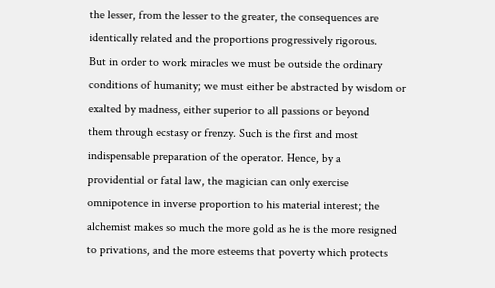the lesser, from the lesser to the greater, the consequences are
identically related and the proportions progressively rigorous.
But in order to work miracles we must be outside the ordinary
conditions of humanity; we must either be abstracted by wisdom or
exalted by madness, either superior to all passions or beyond
them through ecstasy or frenzy. Such is the first and most
indispensable preparation of the operator. Hence, by a
providential or fatal law, the magician can only exercise
omnipotence in inverse proportion to his material interest; the
alchemist makes so much the more gold as he is the more resigned
to privations, and the more esteems that poverty which protects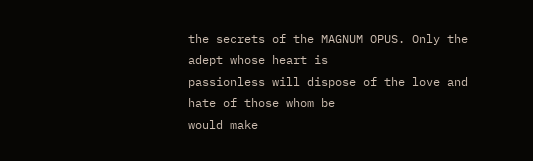the secrets of the MAGNUM OPUS. Only the adept whose heart is
passionless will dispose of the love and hate of those whom be
would make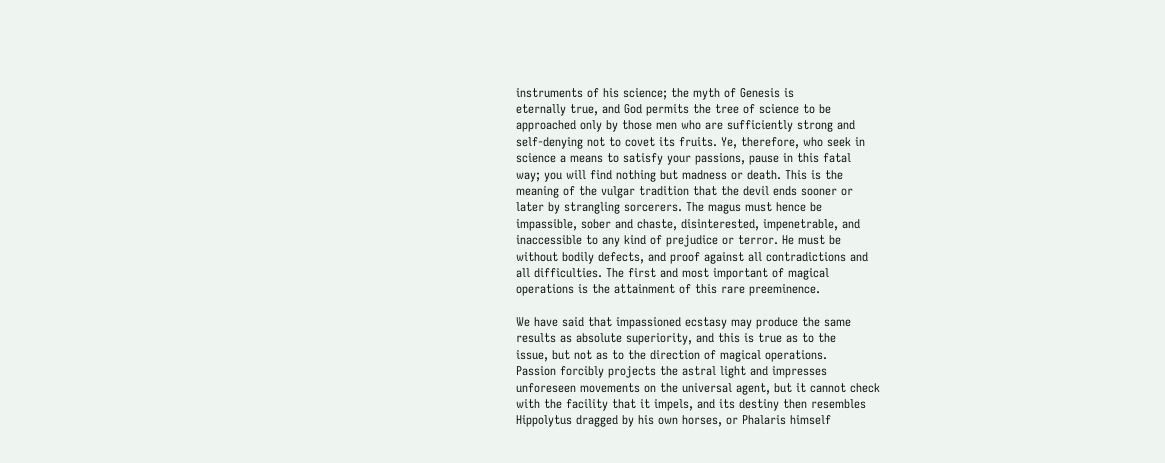instruments of his science; the myth of Genesis is
eternally true, and God permits the tree of science to be
approached only by those men who are sufficiently strong and
self-denying not to covet its fruits. Ye, therefore, who seek in
science a means to satisfy your passions, pause in this fatal
way; you will find nothing but madness or death. This is the
meaning of the vulgar tradition that the devil ends sooner or
later by strangling sorcerers. The magus must hence be
impassible, sober and chaste, disinterested, impenetrable, and
inaccessible to any kind of prejudice or terror. He must be
without bodily defects, and proof against all contradictions and
all difficulties. The first and most important of magical
operations is the attainment of this rare preeminence.

We have said that impassioned ecstasy may produce the same
results as absolute superiority, and this is true as to the
issue, but not as to the direction of magical operations.
Passion forcibly projects the astral light and impresses
unforeseen movements on the universal agent, but it cannot check
with the facility that it impels, and its destiny then resembles
Hippolytus dragged by his own horses, or Phalaris himself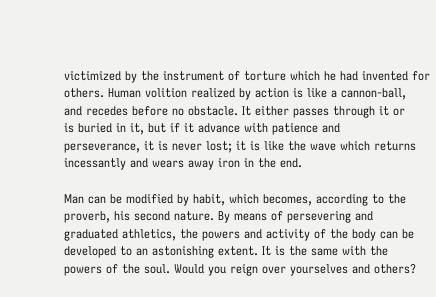victimized by the instrument of torture which he had invented for
others. Human volition realized by action is like a cannon-ball,
and recedes before no obstacle. It either passes through it or
is buried in it, but if it advance with patience and
perseverance, it is never lost; it is like the wave which returns
incessantly and wears away iron in the end.

Man can be modified by habit, which becomes, according to the
proverb, his second nature. By means of persevering and
graduated athletics, the powers and activity of the body can be
developed to an astonishing extent. It is the same with the
powers of the soul. Would you reign over yourselves and others?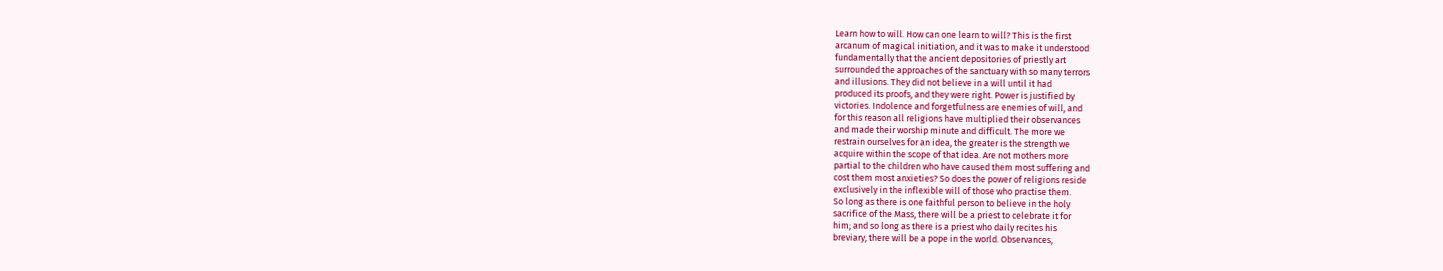Learn how to will. How can one learn to will? This is the first
arcanum of magical initiation, and it was to make it understood
fundamentally that the ancient depositories of priestly art
surrounded the approaches of the sanctuary with so many terrors
and illusions. They did not believe in a will until it had
produced its proofs, and they were right. Power is justified by
victories. Indolence and forgetfulness are enemies of will, and
for this reason all religions have multiplied their observances
and made their worship minute and difficult. The more we
restrain ourselves for an idea, the greater is the strength we
acquire within the scope of that idea. Are not mothers more
partial to the children who have caused them most suffering and
cost them most anxieties? So does the power of religions reside
exclusively in the inflexible will of those who practise them.
So long as there is one faithful person to believe in the holy
sacrifice of the Mass, there will be a priest to celebrate it for
him; and so long as there is a priest who daily recites his
breviary, there will be a pope in the world. Observances,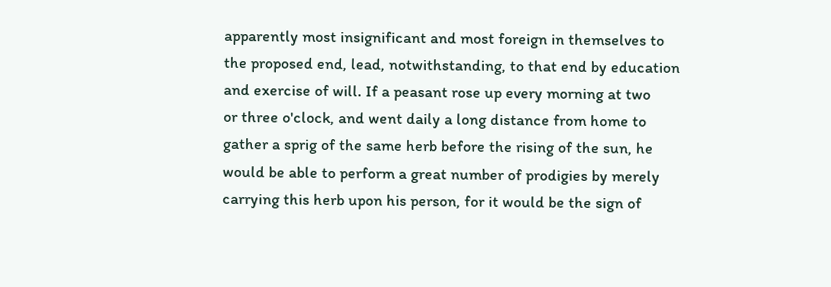apparently most insignificant and most foreign in themselves to
the proposed end, lead, notwithstanding, to that end by education
and exercise of will. If a peasant rose up every morning at two
or three o'clock, and went daily a long distance from home to
gather a sprig of the same herb before the rising of the sun, he
would be able to perform a great number of prodigies by merely
carrying this herb upon his person, for it would be the sign of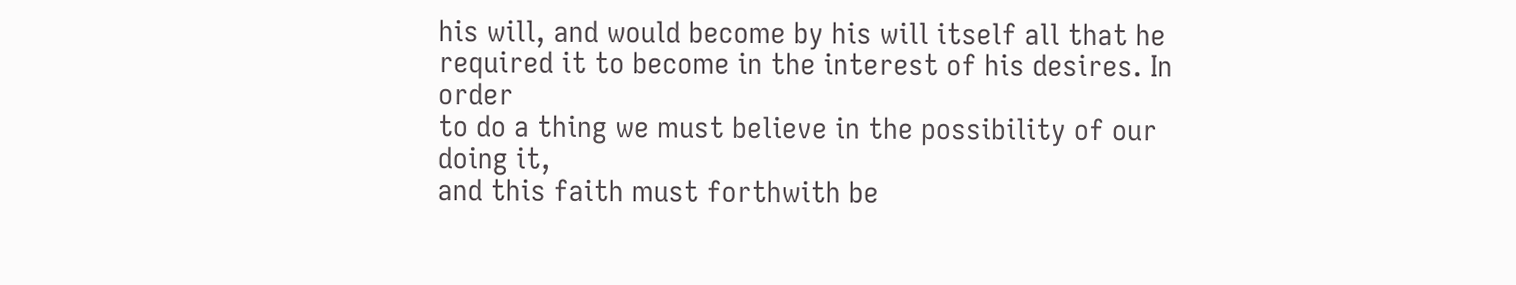his will, and would become by his will itself all that he
required it to become in the interest of his desires. In order
to do a thing we must believe in the possibility of our doing it,
and this faith must forthwith be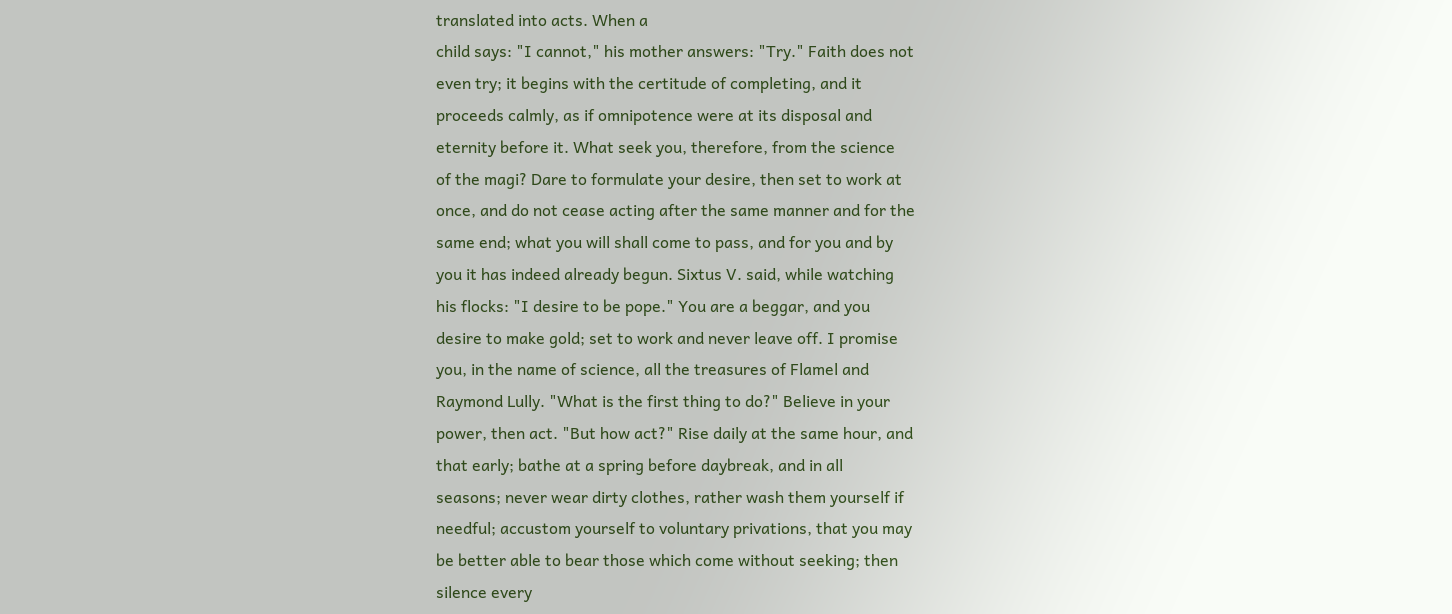translated into acts. When a
child says: "I cannot," his mother answers: "Try." Faith does not
even try; it begins with the certitude of completing, and it
proceeds calmly, as if omnipotence were at its disposal and
eternity before it. What seek you, therefore, from the science
of the magi? Dare to formulate your desire, then set to work at
once, and do not cease acting after the same manner and for the
same end; what you will shall come to pass, and for you and by
you it has indeed already begun. Sixtus V. said, while watching
his flocks: "I desire to be pope." You are a beggar, and you
desire to make gold; set to work and never leave off. I promise
you, in the name of science, all the treasures of Flamel and
Raymond Lully. "What is the first thing to do?" Believe in your
power, then act. "But how act?" Rise daily at the same hour, and
that early; bathe at a spring before daybreak, and in all
seasons; never wear dirty clothes, rather wash them yourself if
needful; accustom yourself to voluntary privations, that you may
be better able to bear those which come without seeking; then
silence every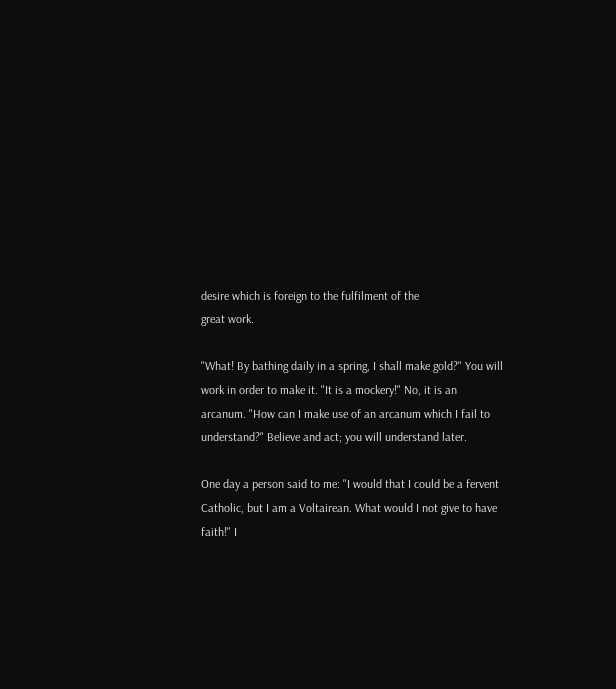desire which is foreign to the fulfilment of the
great work.

"What! By bathing daily in a spring, I shall make gold?" You will
work in order to make it. "It is a mockery!" No, it is an
arcanum. "How can I make use of an arcanum which I fail to
understand?" Believe and act; you will understand later.

One day a person said to me: "I would that I could be a fervent
Catholic, but I am a Voltairean. What would I not give to have
faith!" I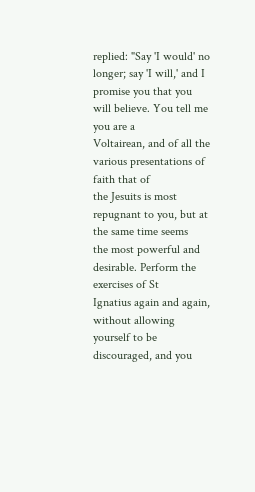replied: "Say 'I would' no longer; say 'I will,' and I
promise you that you will believe. You tell me you are a
Voltairean, and of all the various presentations of faith that of
the Jesuits is most repugnant to you, but at the same time seems
the most powerful and desirable. Perform the exercises of St
Ignatius again and again, without allowing yourself to be
discouraged, and you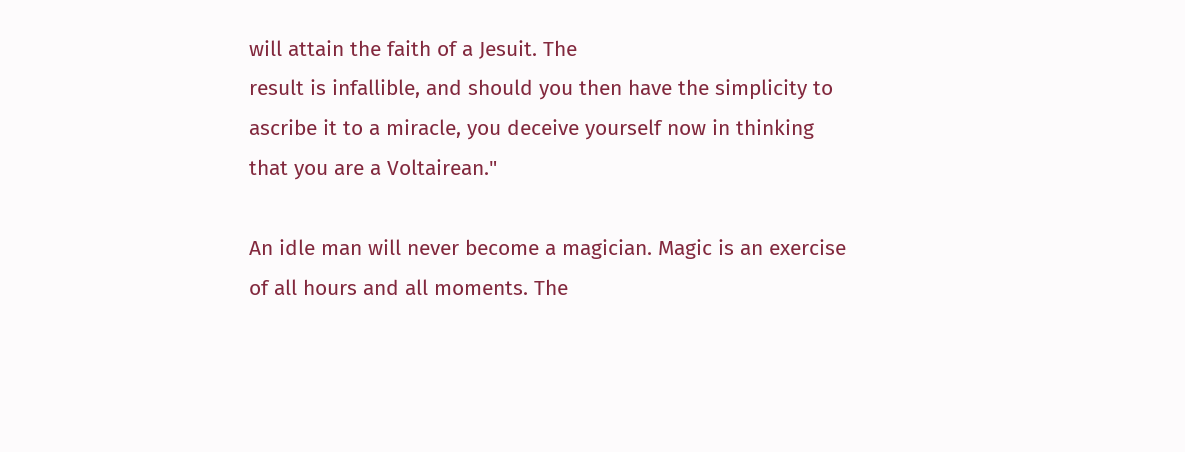will attain the faith of a Jesuit. The
result is infallible, and should you then have the simplicity to
ascribe it to a miracle, you deceive yourself now in thinking
that you are a Voltairean."

An idle man will never become a magician. Magic is an exercise
of all hours and all moments. The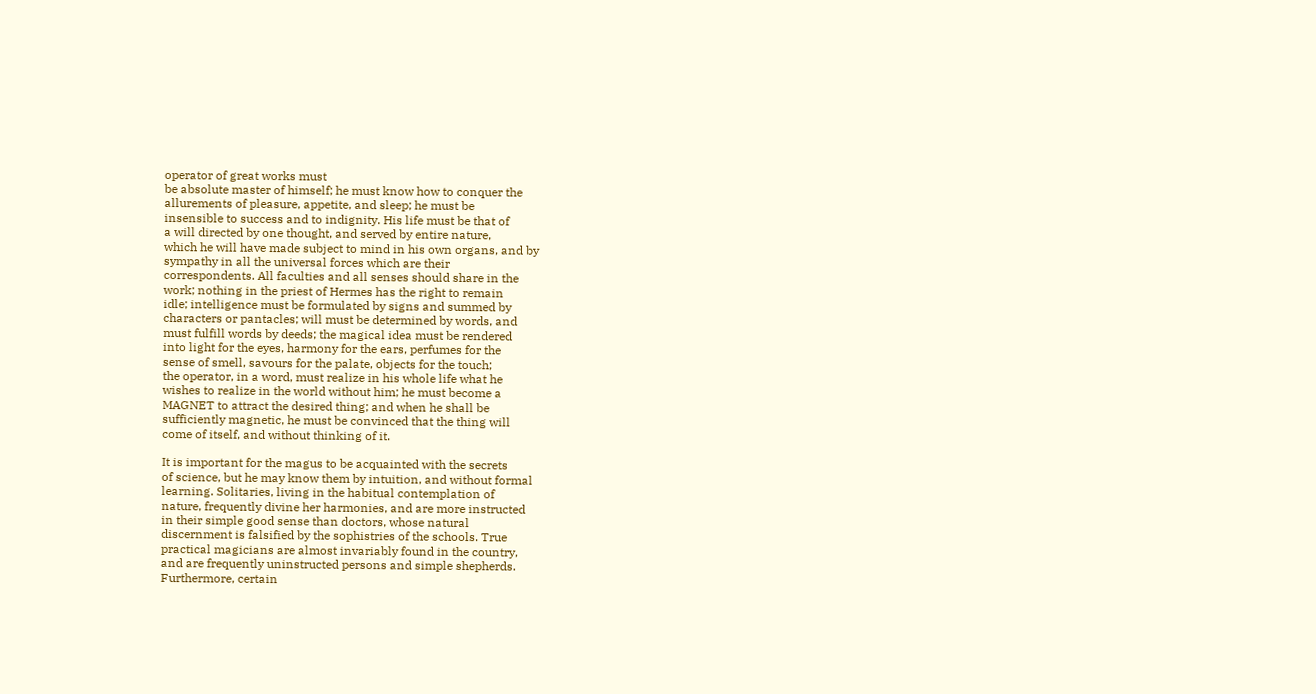operator of great works must
be absolute master of himself; he must know how to conquer the
allurements of pleasure, appetite, and sleep; he must be
insensible to success and to indignity. His life must be that of
a will directed by one thought, and served by entire nature,
which he will have made subject to mind in his own organs, and by
sympathy in all the universal forces which are their
correspondents. All faculties and all senses should share in the
work; nothing in the priest of Hermes has the right to remain
idle; intelligence must be formulated by signs and summed by
characters or pantacles; will must be determined by words, and
must fulfill words by deeds; the magical idea must be rendered
into light for the eyes, harmony for the ears, perfumes for the
sense of smell, savours for the palate, objects for the touch;
the operator, in a word, must realize in his whole life what he
wishes to realize in the world without him; he must become a
MAGNET to attract the desired thing; and when he shall be
sufficiently magnetic, he must be convinced that the thing will
come of itself, and without thinking of it.

It is important for the magus to be acquainted with the secrets
of science, but he may know them by intuition, and without formal
learning. Solitaries, living in the habitual contemplation of
nature, frequently divine her harmonies, and are more instructed
in their simple good sense than doctors, whose natural
discernment is falsified by the sophistries of the schools. True
practical magicians are almost invariably found in the country,
and are frequently uninstructed persons and simple shepherds.
Furthermore, certain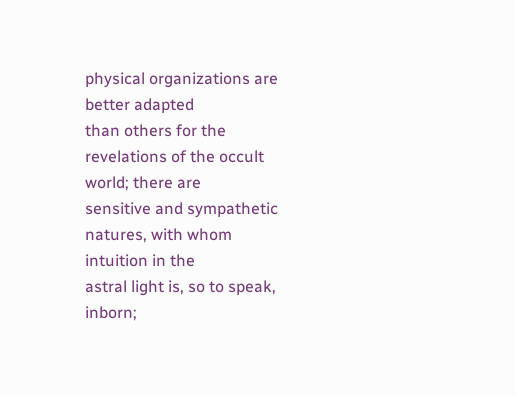physical organizations are better adapted
than others for the revelations of the occult world; there are
sensitive and sympathetic natures, with whom intuition in the
astral light is, so to speak, inborn;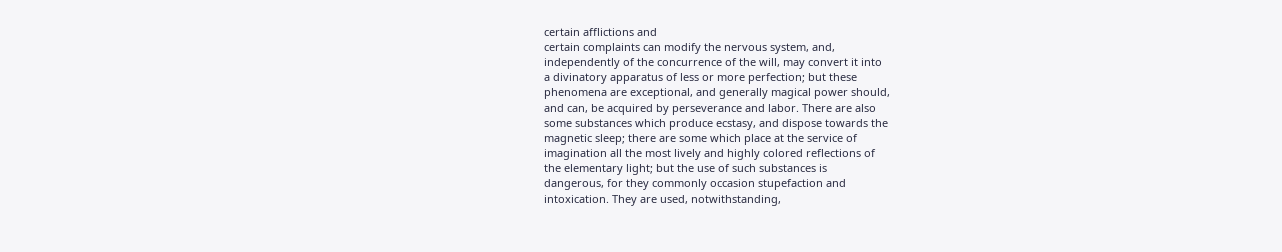certain afflictions and
certain complaints can modify the nervous system, and,
independently of the concurrence of the will, may convert it into
a divinatory apparatus of less or more perfection; but these
phenomena are exceptional, and generally magical power should,
and can, be acquired by perseverance and labor. There are also
some substances which produce ecstasy, and dispose towards the
magnetic sleep; there are some which place at the service of
imagination all the most lively and highly colored reflections of
the elementary light; but the use of such substances is
dangerous, for they commonly occasion stupefaction and
intoxication. They are used, notwithstanding,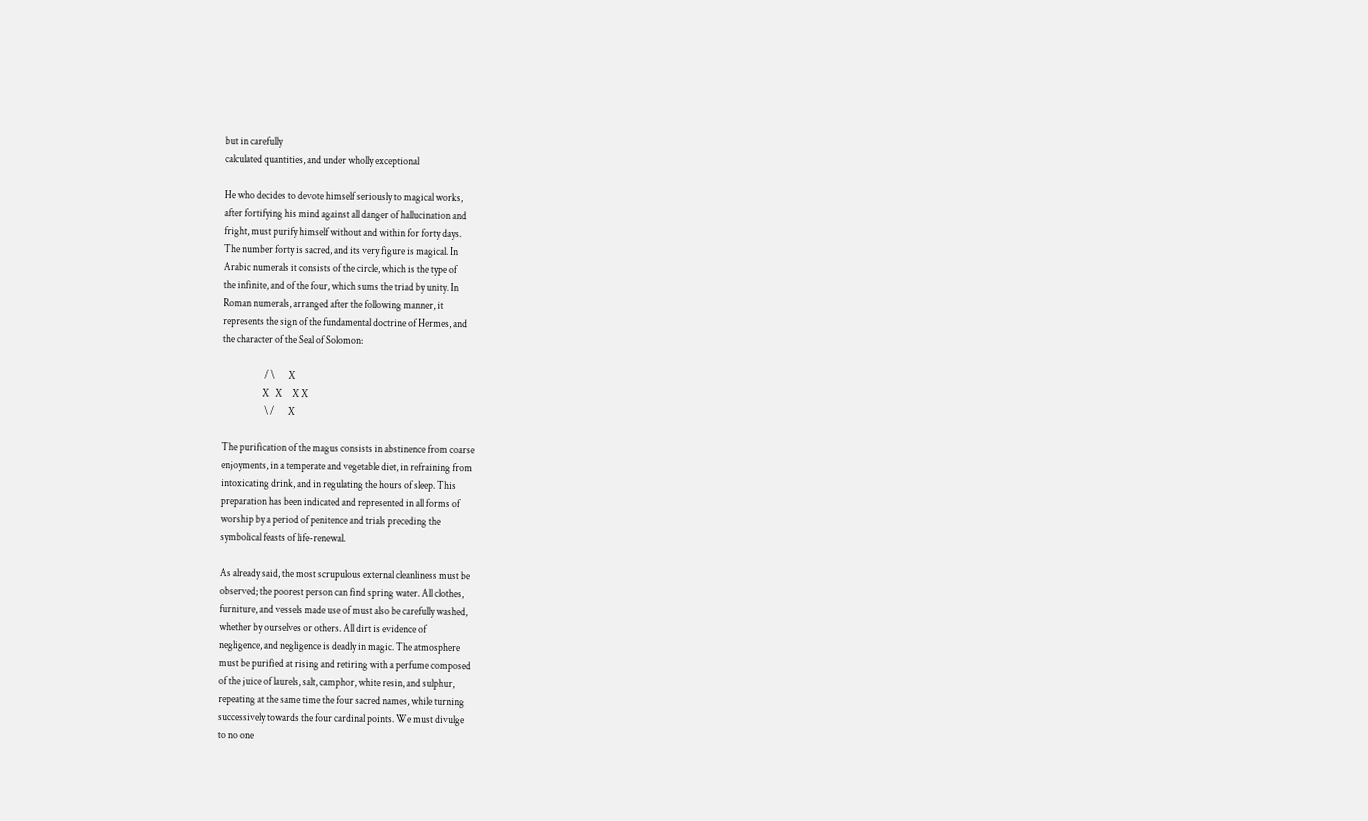but in carefully
calculated quantities, and under wholly exceptional

He who decides to devote himself seriously to magical works,
after fortifying his mind against all danger of hallucination and
fright, must purify himself without and within for forty days.
The number forty is sacred, and its very figure is magical. In
Arabic numerals it consists of the circle, which is the type of
the infinite, and of the four, which sums the triad by unity. In
Roman numerals, arranged after the following manner, it
represents the sign of the fundamental doctrine of Hermes, and
the character of the Seal of Solomon:

                     / \       X
                    X   X     X X
                     \ /       X

The purification of the magus consists in abstinence from coarse
enjoyments, in a temperate and vegetable diet, in refraining from
intoxicating drink, and in regulating the hours of sleep. This
preparation has been indicated and represented in all forms of
worship by a period of penitence and trials preceding the
symbolical feasts of life-renewal.

As already said, the most scrupulous external cleanliness must be
observed; the poorest person can find spring water. All clothes,
furniture, and vessels made use of must also be carefully washed,
whether by ourselves or others. All dirt is evidence of
negligence, and negligence is deadly in magic. The atmosphere
must be purified at rising and retiring with a perfume composed
of the juice of laurels, salt, camphor, white resin, and sulphur,
repeating at the same time the four sacred names, while turning
successively towards the four cardinal points. We must divulge
to no one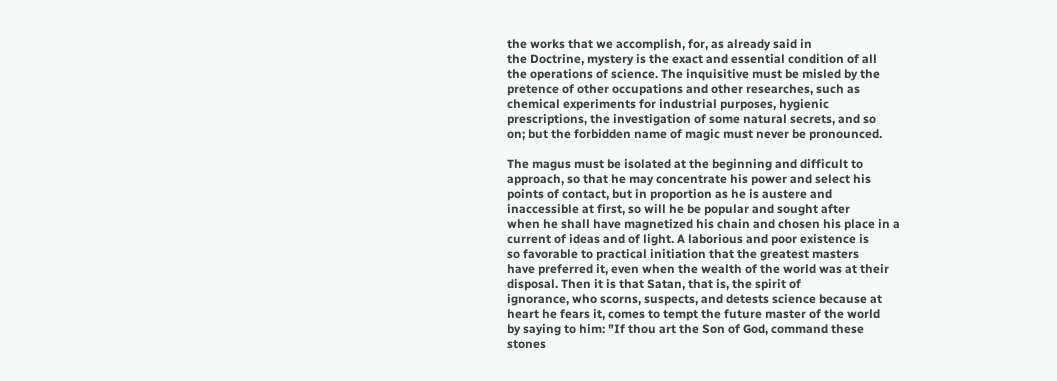the works that we accomplish, for, as already said in
the Doctrine, mystery is the exact and essential condition of all
the operations of science. The inquisitive must be misled by the
pretence of other occupations and other researches, such as
chemical experiments for industrial purposes, hygienic
prescriptions, the investigation of some natural secrets, and so
on; but the forbidden name of magic must never be pronounced.

The magus must be isolated at the beginning and difficult to
approach, so that he may concentrate his power and select his
points of contact, but in proportion as he is austere and
inaccessible at first, so will he be popular and sought after
when he shall have magnetized his chain and chosen his place in a
current of ideas and of light. A laborious and poor existence is
so favorable to practical initiation that the greatest masters
have preferred it, even when the wealth of the world was at their
disposal. Then it is that Satan, that is, the spirit of
ignorance, who scorns, suspects, and detests science because at
heart he fears it, comes to tempt the future master of the world
by saying to him: "If thou art the Son of God, command these
stones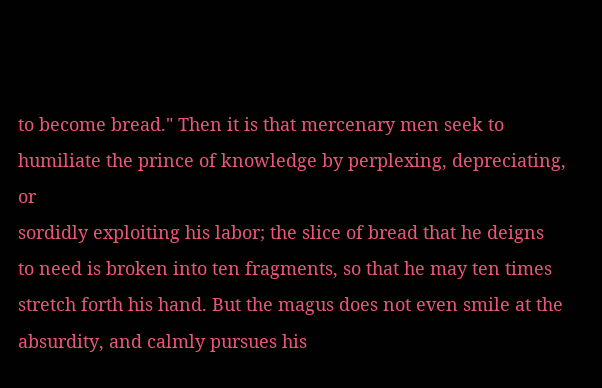to become bread." Then it is that mercenary men seek to
humiliate the prince of knowledge by perplexing, depreciating, or
sordidly exploiting his labor; the slice of bread that he deigns
to need is broken into ten fragments, so that he may ten times
stretch forth his hand. But the magus does not even smile at the
absurdity, and calmly pursues his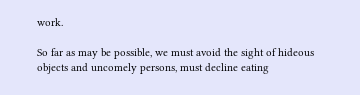work.

So far as may be possible, we must avoid the sight of hideous
objects and uncomely persons, must decline eating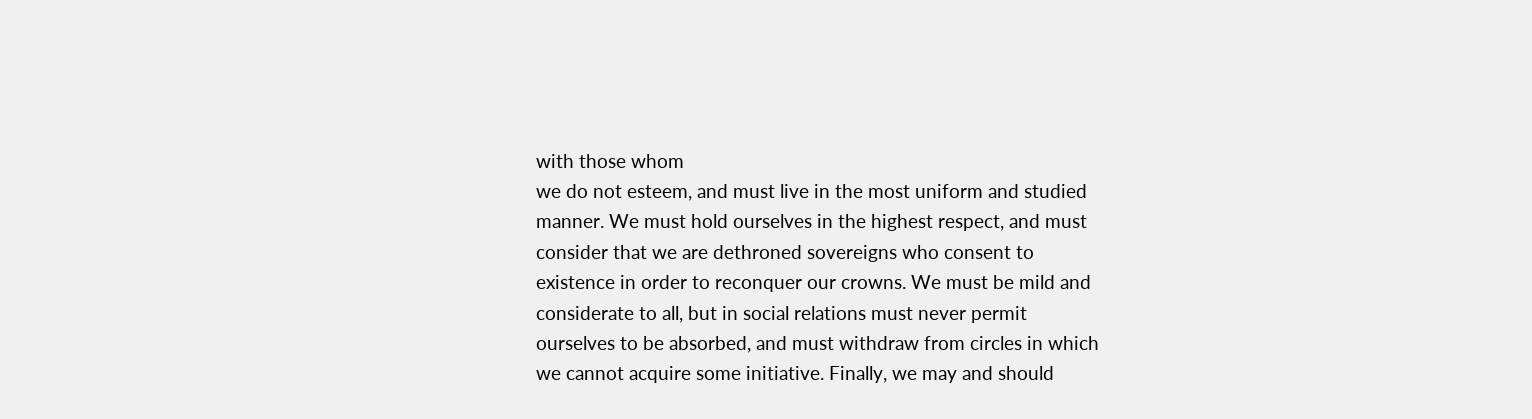with those whom
we do not esteem, and must live in the most uniform and studied
manner. We must hold ourselves in the highest respect, and must
consider that we are dethroned sovereigns who consent to
existence in order to reconquer our crowns. We must be mild and
considerate to all, but in social relations must never permit
ourselves to be absorbed, and must withdraw from circles in which
we cannot acquire some initiative. Finally, we may and should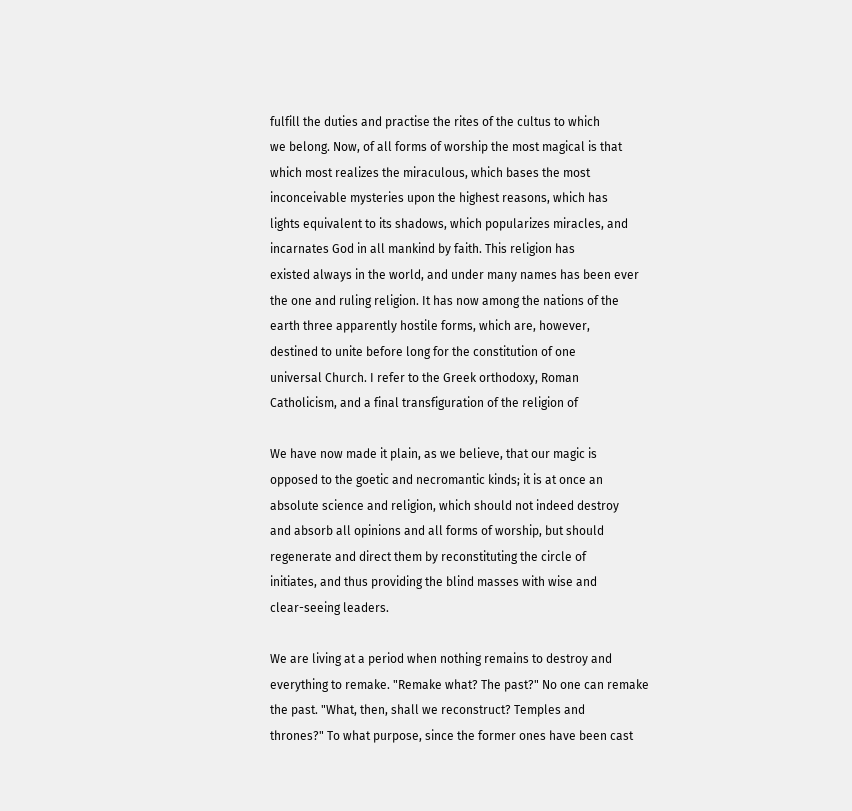fulfill the duties and practise the rites of the cultus to which
we belong. Now, of all forms of worship the most magical is that
which most realizes the miraculous, which bases the most
inconceivable mysteries upon the highest reasons, which has
lights equivalent to its shadows, which popularizes miracles, and
incarnates God in all mankind by faith. This religion has
existed always in the world, and under many names has been ever
the one and ruling religion. It has now among the nations of the
earth three apparently hostile forms, which are, however,
destined to unite before long for the constitution of one
universal Church. I refer to the Greek orthodoxy, Roman
Catholicism, and a final transfiguration of the religion of

We have now made it plain, as we believe, that our magic is
opposed to the goetic and necromantic kinds; it is at once an
absolute science and religion, which should not indeed destroy
and absorb all opinions and all forms of worship, but should
regenerate and direct them by reconstituting the circle of
initiates, and thus providing the blind masses with wise and
clear-seeing leaders.

We are living at a period when nothing remains to destroy and
everything to remake. "Remake what? The past?" No one can remake
the past. "What, then, shall we reconstruct? Temples and
thrones?" To what purpose, since the former ones have been cast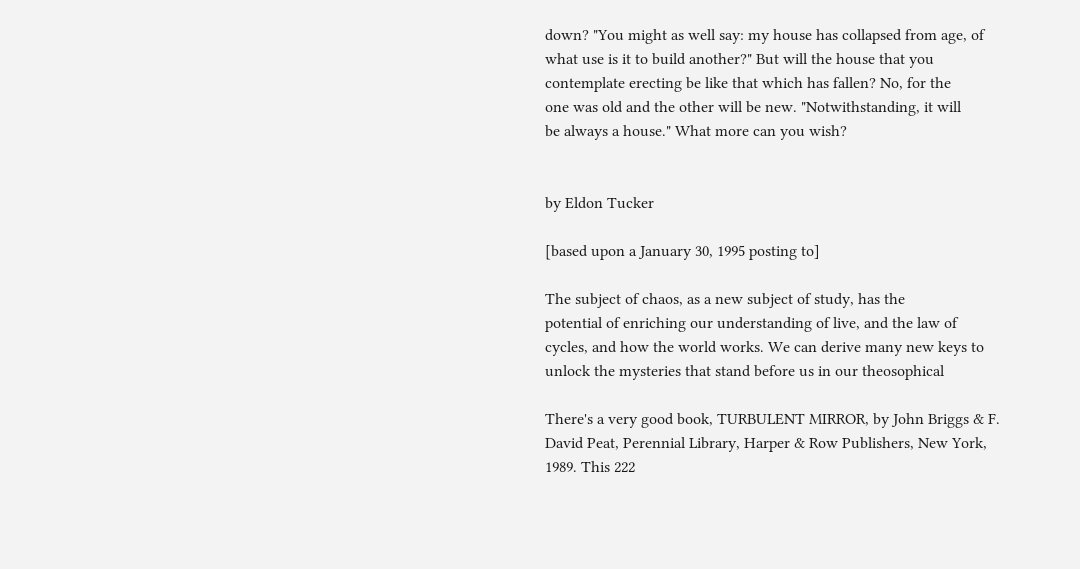down? "You might as well say: my house has collapsed from age, of
what use is it to build another?" But will the house that you
contemplate erecting be like that which has fallen? No, for the
one was old and the other will be new. "Notwithstanding, it will
be always a house." What more can you wish?


by Eldon Tucker

[based upon a January 30, 1995 posting to]

The subject of chaos, as a new subject of study, has the
potential of enriching our understanding of live, and the law of
cycles, and how the world works. We can derive many new keys to
unlock the mysteries that stand before us in our theosophical

There's a very good book, TURBULENT MIRROR, by John Briggs & F.
David Peat, Perennial Library, Harper & Row Publishers, New York,
1989. This 222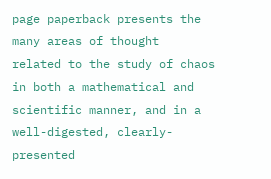page paperback presents the many areas of thought
related to the study of chaos in both a mathematical and
scientific manner, and in a well-digested, clearly-presented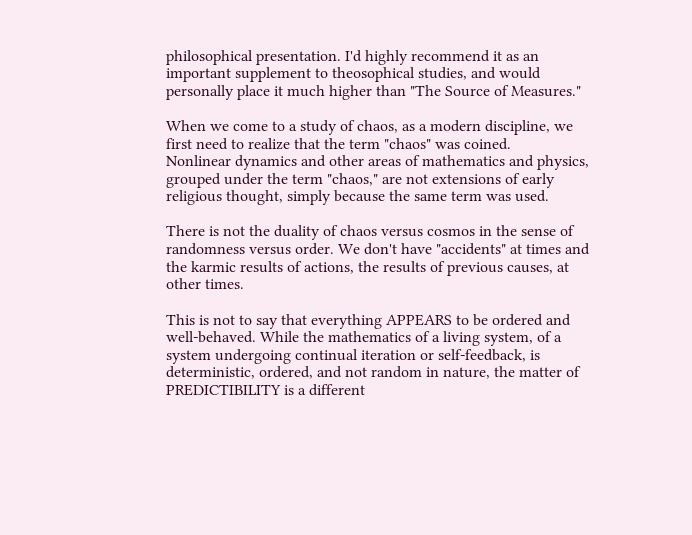philosophical presentation. I'd highly recommend it as an
important supplement to theosophical studies, and would
personally place it much higher than "The Source of Measures."

When we come to a study of chaos, as a modern discipline, we
first need to realize that the term "chaos" was coined.
Nonlinear dynamics and other areas of mathematics and physics,
grouped under the term "chaos," are not extensions of early
religious thought, simply because the same term was used.

There is not the duality of chaos versus cosmos in the sense of
randomness versus order. We don't have "accidents" at times and
the karmic results of actions, the results of previous causes, at
other times.

This is not to say that everything APPEARS to be ordered and
well-behaved. While the mathematics of a living system, of a
system undergoing continual iteration or self-feedback, is
deterministic, ordered, and not random in nature, the matter of
PREDICTIBILITY is a different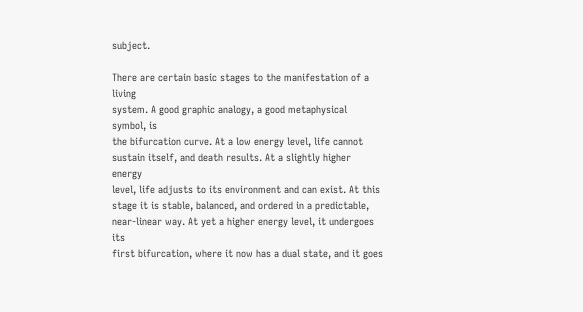subject.

There are certain basic stages to the manifestation of a living
system. A good graphic analogy, a good metaphysical symbol, is
the bifurcation curve. At a low energy level, life cannot
sustain itself, and death results. At a slightly higher energy
level, life adjusts to its environment and can exist. At this
stage it is stable, balanced, and ordered in a predictable,
near-linear way. At yet a higher energy level, it undergoes its
first bifurcation, where it now has a dual state, and it goes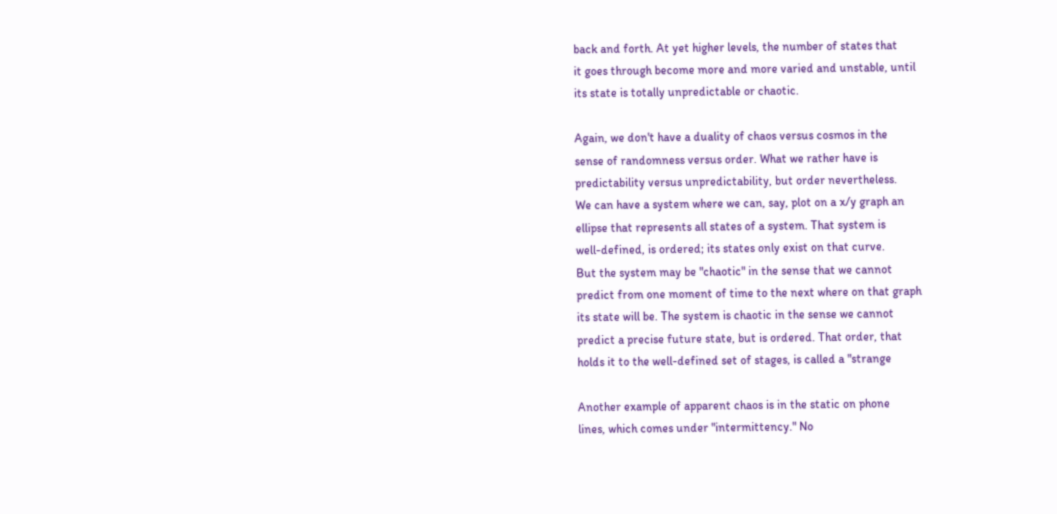back and forth. At yet higher levels, the number of states that
it goes through become more and more varied and unstable, until
its state is totally unpredictable or chaotic.

Again, we don't have a duality of chaos versus cosmos in the
sense of randomness versus order. What we rather have is
predictability versus unpredictability, but order nevertheless.
We can have a system where we can, say, plot on a x/y graph an
ellipse that represents all states of a system. That system is
well-defined, is ordered; its states only exist on that curve.
But the system may be "chaotic" in the sense that we cannot
predict from one moment of time to the next where on that graph
its state will be. The system is chaotic in the sense we cannot
predict a precise future state, but is ordered. That order, that
holds it to the well-defined set of stages, is called a "strange

Another example of apparent chaos is in the static on phone
lines, which comes under "intermittency." No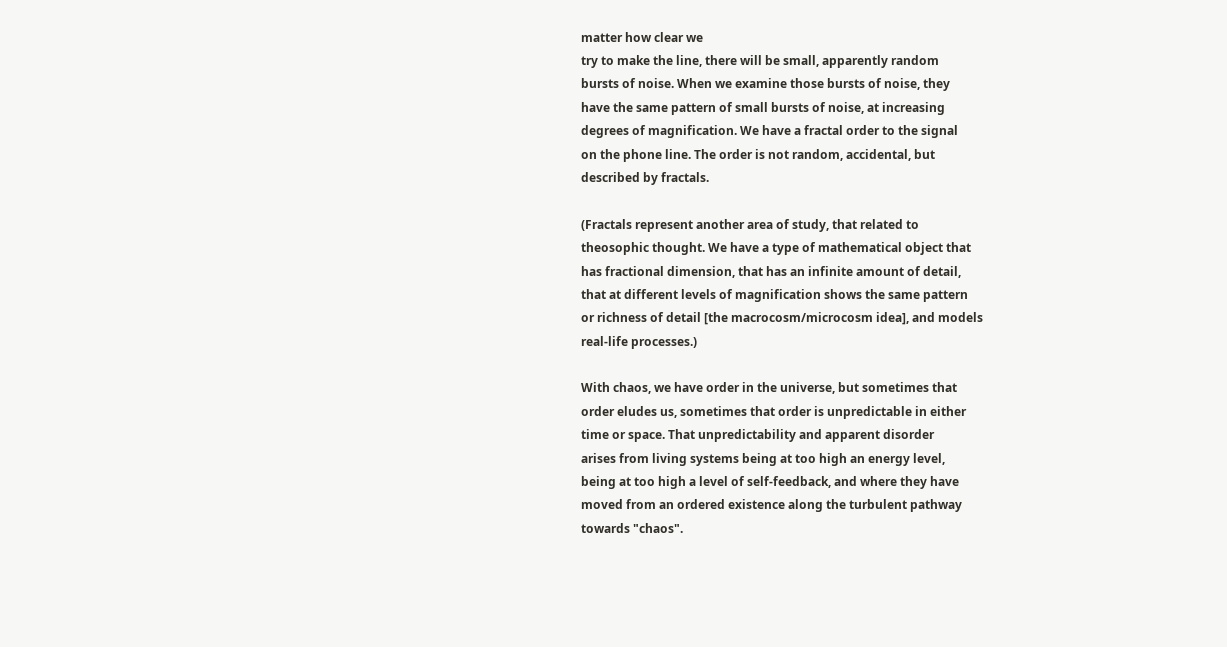matter how clear we
try to make the line, there will be small, apparently random
bursts of noise. When we examine those bursts of noise, they
have the same pattern of small bursts of noise, at increasing
degrees of magnification. We have a fractal order to the signal
on the phone line. The order is not random, accidental, but
described by fractals.

(Fractals represent another area of study, that related to
theosophic thought. We have a type of mathematical object that
has fractional dimension, that has an infinite amount of detail,
that at different levels of magnification shows the same pattern
or richness of detail [the macrocosm/microcosm idea], and models
real-life processes.)

With chaos, we have order in the universe, but sometimes that
order eludes us, sometimes that order is unpredictable in either
time or space. That unpredictability and apparent disorder
arises from living systems being at too high an energy level,
being at too high a level of self-feedback, and where they have
moved from an ordered existence along the turbulent pathway
towards "chaos".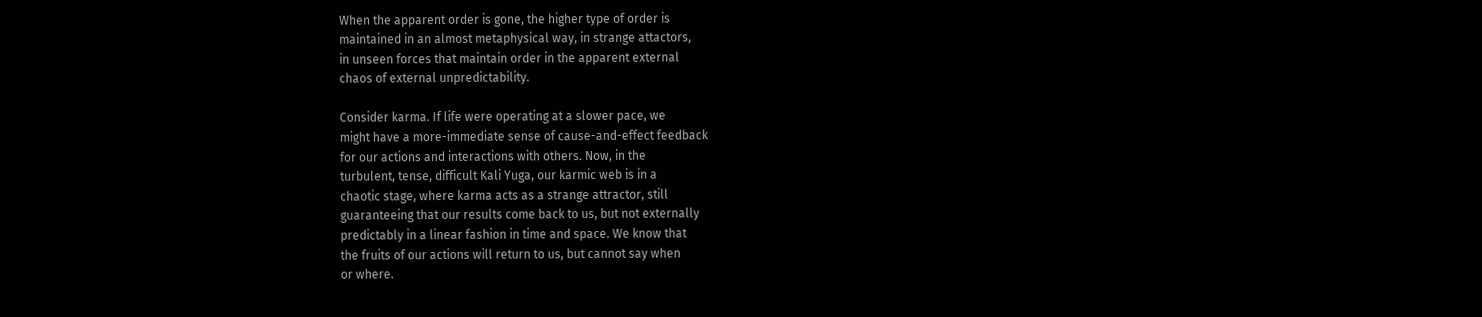When the apparent order is gone, the higher type of order is
maintained in an almost metaphysical way, in strange attactors,
in unseen forces that maintain order in the apparent external
chaos of external unpredictability.

Consider karma. If life were operating at a slower pace, we
might have a more-immediate sense of cause-and-effect feedback
for our actions and interactions with others. Now, in the
turbulent, tense, difficult Kali Yuga, our karmic web is in a
chaotic stage, where karma acts as a strange attractor, still
guaranteeing that our results come back to us, but not externally
predictably in a linear fashion in time and space. We know that
the fruits of our actions will return to us, but cannot say when
or where.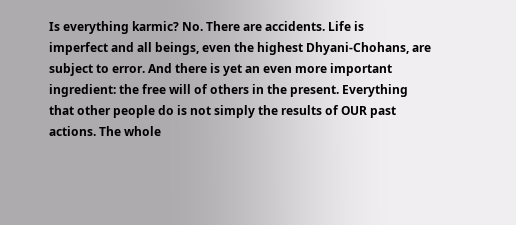Is everything karmic? No. There are accidents. Life is
imperfect and all beings, even the highest Dhyani-Chohans, are
subject to error. And there is yet an even more important
ingredient: the free will of others in the present. Everything
that other people do is not simply the results of OUR past
actions. The whole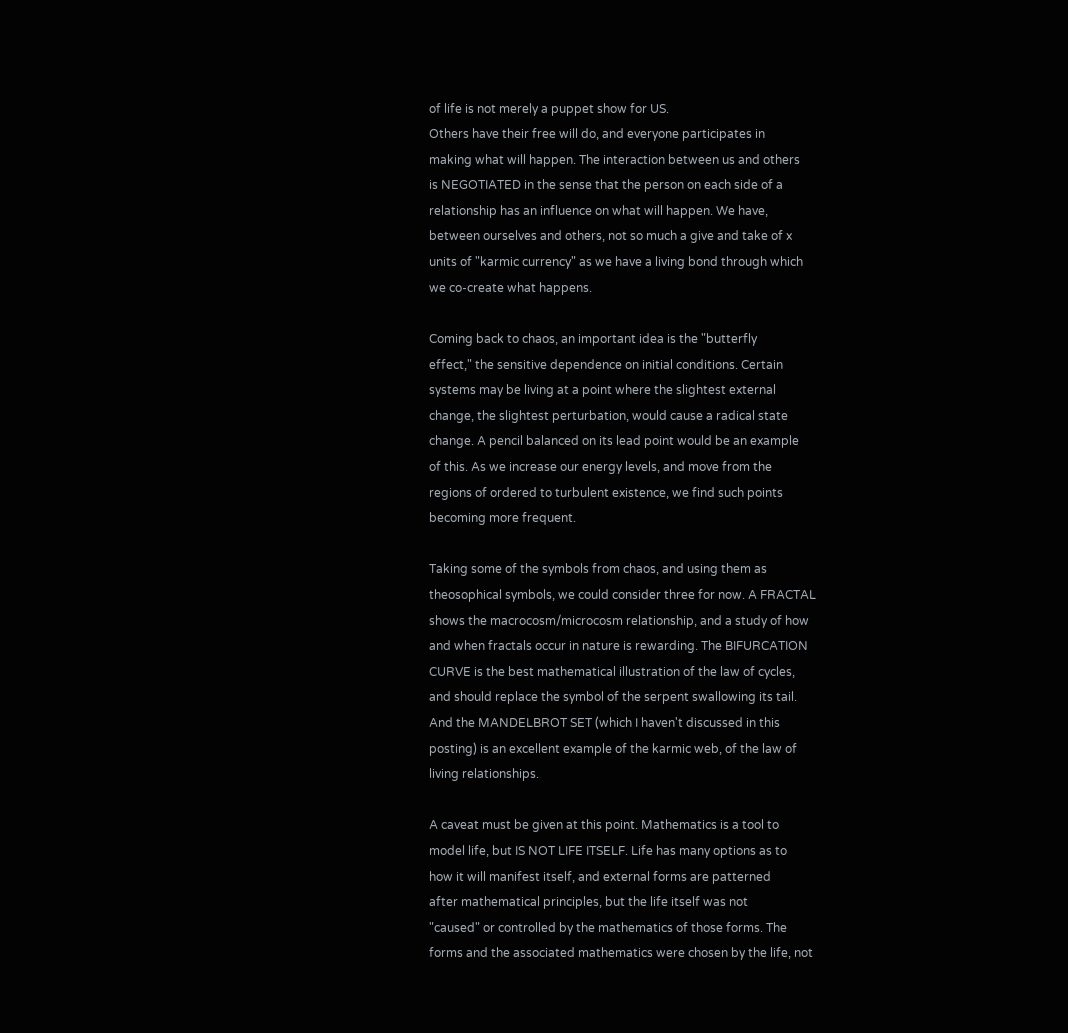of life is not merely a puppet show for US.
Others have their free will do, and everyone participates in
making what will happen. The interaction between us and others
is NEGOTIATED in the sense that the person on each side of a
relationship has an influence on what will happen. We have,
between ourselves and others, not so much a give and take of x
units of "karmic currency" as we have a living bond through which
we co-create what happens.

Coming back to chaos, an important idea is the "butterfly
effect," the sensitive dependence on initial conditions. Certain
systems may be living at a point where the slightest external
change, the slightest perturbation, would cause a radical state
change. A pencil balanced on its lead point would be an example
of this. As we increase our energy levels, and move from the
regions of ordered to turbulent existence, we find such points
becoming more frequent.

Taking some of the symbols from chaos, and using them as
theosophical symbols, we could consider three for now. A FRACTAL
shows the macrocosm/microcosm relationship, and a study of how
and when fractals occur in nature is rewarding. The BIFURCATION
CURVE is the best mathematical illustration of the law of cycles,
and should replace the symbol of the serpent swallowing its tail.
And the MANDELBROT SET (which I haven't discussed in this
posting) is an excellent example of the karmic web, of the law of
living relationships.

A caveat must be given at this point. Mathematics is a tool to
model life, but IS NOT LIFE ITSELF. Life has many options as to
how it will manifest itself, and external forms are patterned
after mathematical principles, but the life itself was not
"caused" or controlled by the mathematics of those forms. The
forms and the associated mathematics were chosen by the life, not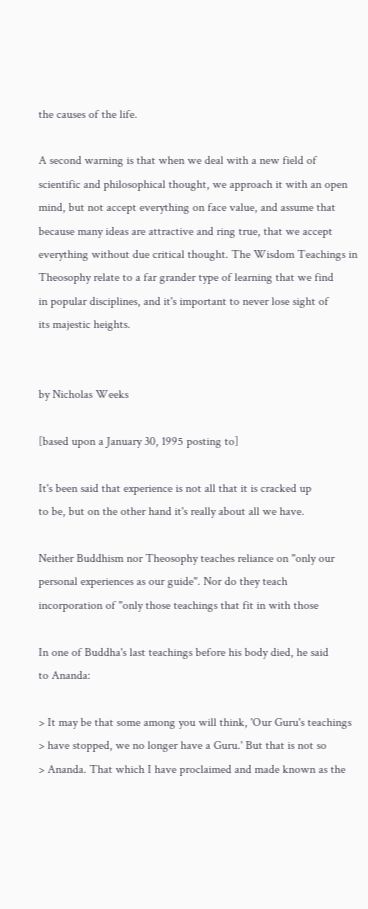the causes of the life.

A second warning is that when we deal with a new field of
scientific and philosophical thought, we approach it with an open
mind, but not accept everything on face value, and assume that
because many ideas are attractive and ring true, that we accept
everything without due critical thought. The Wisdom Teachings in
Theosophy relate to a far grander type of learning that we find
in popular disciplines, and it's important to never lose sight of
its majestic heights.


by Nicholas Weeks

[based upon a January 30, 1995 posting to]

It's been said that experience is not all that it is cracked up
to be, but on the other hand it's really about all we have.

Neither Buddhism nor Theosophy teaches reliance on "only our
personal experiences as our guide". Nor do they teach
incorporation of "only those teachings that fit in with those

In one of Buddha's last teachings before his body died, he said
to Ananda:

> It may be that some among you will think, 'Our Guru's teachings
> have stopped, we no longer have a Guru.' But that is not so
> Ananda. That which I have proclaimed and made known as the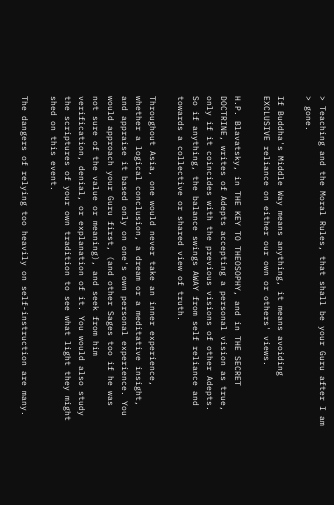> Teaching and the Moral Rules, that shall be your Guru after I am
> gone.

If Buddha's Middle Way means anything, it means avoiding
EXCLUSIVE reliance on either our own or others' views.

H.P. Blavatsky, in THE KEY TO THEOSOPHY, and in THE SECRET
DOCTRINE, writes of Adepts accepting a personal vision as true,
only if it coincides with the previous visions of other Adepts.
So if anything, the balance swings AWAY from self reliance and
towards a collective or shared view of truth.

Throughout Asia, one would never take an inner experience,
whether a logical conclusion, a dream or a meditative insight,
and appraise it based only on one's own personal experience. You
would approach your Guru first, (and other Sages too if he was
not sure of the value or meaning), and seek from him
verification, denial, or explanation of it. You would also study
the scriptures of your own tradition to see what light they might
shed on this event.

The dangers of relying too heavily on self-instruction are many.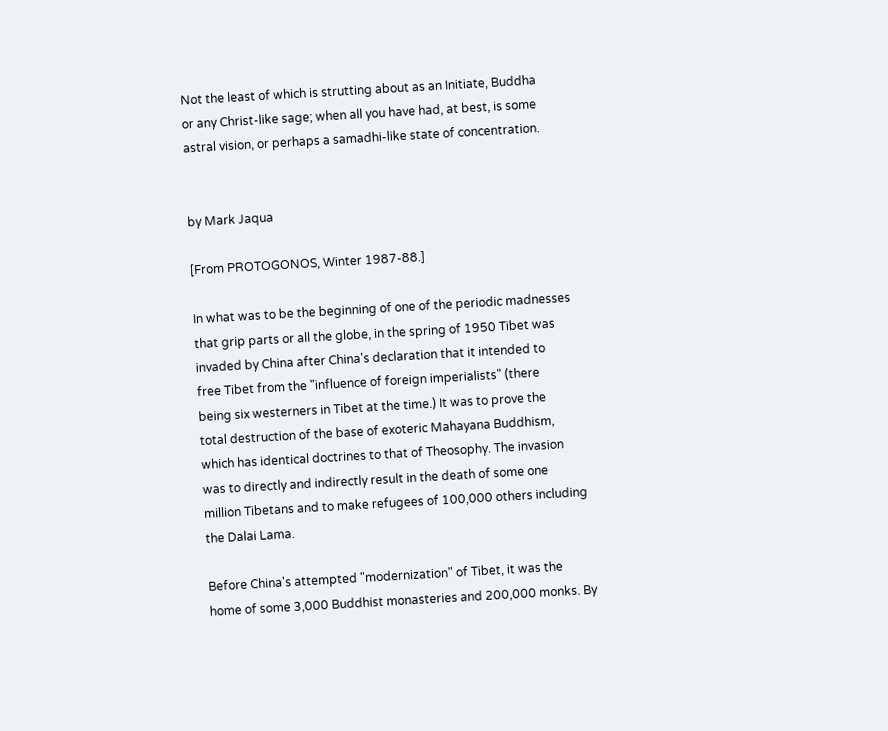Not the least of which is strutting about as an Initiate, Buddha
or any Christ-like sage; when all you have had, at best, is some
astral vision, or perhaps a samadhi-like state of concentration.


by Mark Jaqua

[From PROTOGONOS, Winter 1987-88.]

In what was to be the beginning of one of the periodic madnesses
that grip parts or all the globe, in the spring of 1950 Tibet was
invaded by China after China's declaration that it intended to
free Tibet from the "influence of foreign imperialists" (there
being six westerners in Tibet at the time.) It was to prove the
total destruction of the base of exoteric Mahayana Buddhism,
which has identical doctrines to that of Theosophy. The invasion
was to directly and indirectly result in the death of some one
million Tibetans and to make refugees of 100,000 others including
the Dalai Lama.

Before China's attempted "modernization" of Tibet, it was the
home of some 3,000 Buddhist monasteries and 200,000 monks. By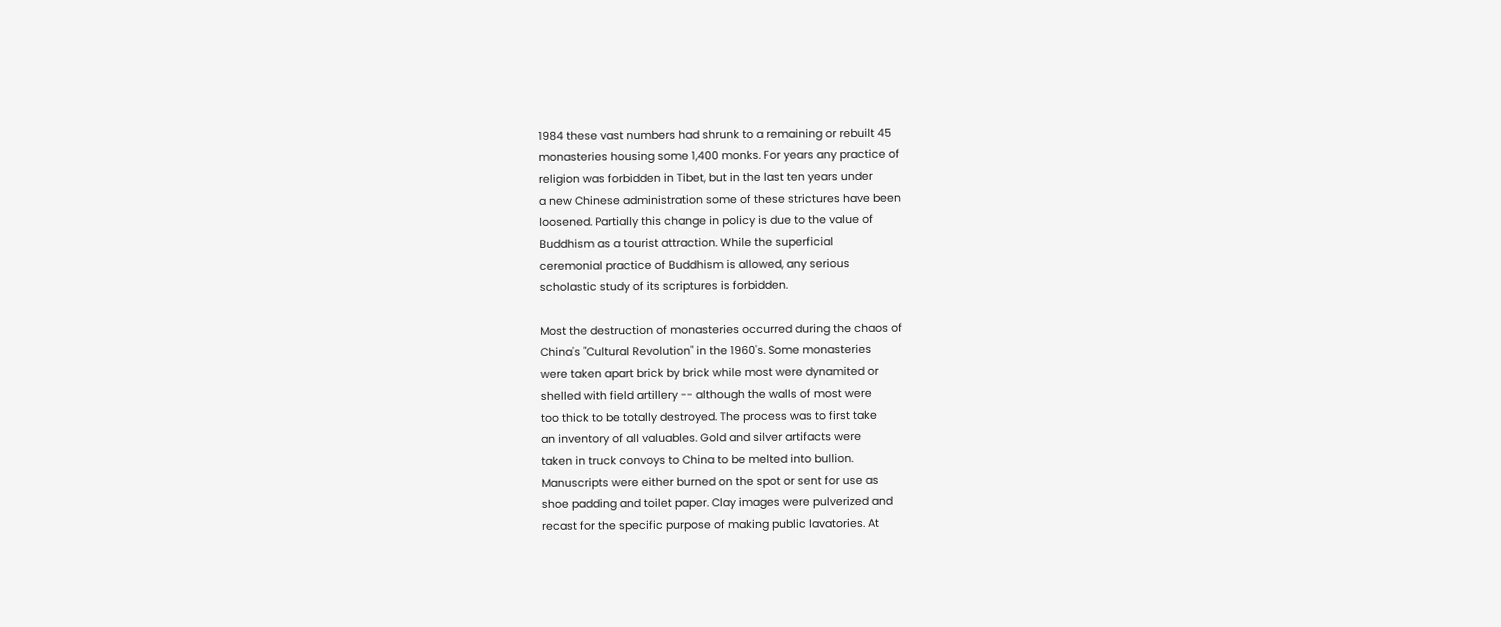1984 these vast numbers had shrunk to a remaining or rebuilt 45
monasteries housing some 1,400 monks. For years any practice of
religion was forbidden in Tibet, but in the last ten years under
a new Chinese administration some of these strictures have been
loosened. Partially this change in policy is due to the value of
Buddhism as a tourist attraction. While the superficial
ceremonial practice of Buddhism is allowed, any serious
scholastic study of its scriptures is forbidden.

Most the destruction of monasteries occurred during the chaos of
China's "Cultural Revolution" in the 1960's. Some monasteries
were taken apart brick by brick while most were dynamited or
shelled with field artillery -- although the walls of most were
too thick to be totally destroyed. The process was to first take
an inventory of all valuables. Gold and silver artifacts were
taken in truck convoys to China to be melted into bullion.
Manuscripts were either burned on the spot or sent for use as
shoe padding and toilet paper. Clay images were pulverized and
recast for the specific purpose of making public lavatories. At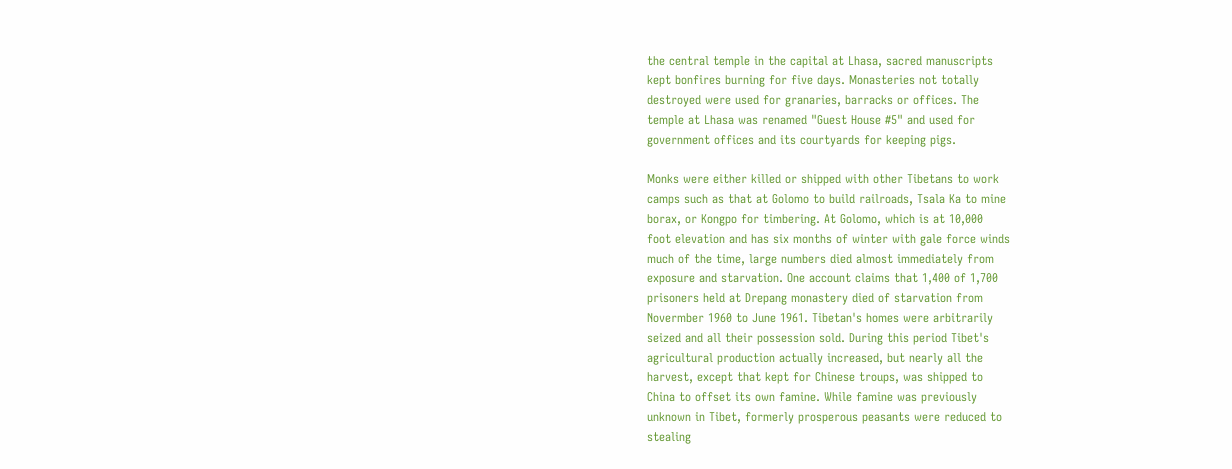the central temple in the capital at Lhasa, sacred manuscripts
kept bonfires burning for five days. Monasteries not totally
destroyed were used for granaries, barracks or offices. The
temple at Lhasa was renamed "Guest House #5" and used for
government offices and its courtyards for keeping pigs.

Monks were either killed or shipped with other Tibetans to work
camps such as that at Golomo to build railroads, Tsala Ka to mine
borax, or Kongpo for timbering. At Golomo, which is at 10,000
foot elevation and has six months of winter with gale force winds
much of the time, large numbers died almost immediately from
exposure and starvation. One account claims that 1,400 of 1,700
prisoners held at Drepang monastery died of starvation from
Novermber 1960 to June 1961. Tibetan's homes were arbitrarily
seized and all their possession sold. During this period Tibet's
agricultural production actually increased, but nearly all the
harvest, except that kept for Chinese troups, was shipped to
China to offset its own famine. While famine was previously
unknown in Tibet, formerly prosperous peasants were reduced to
stealing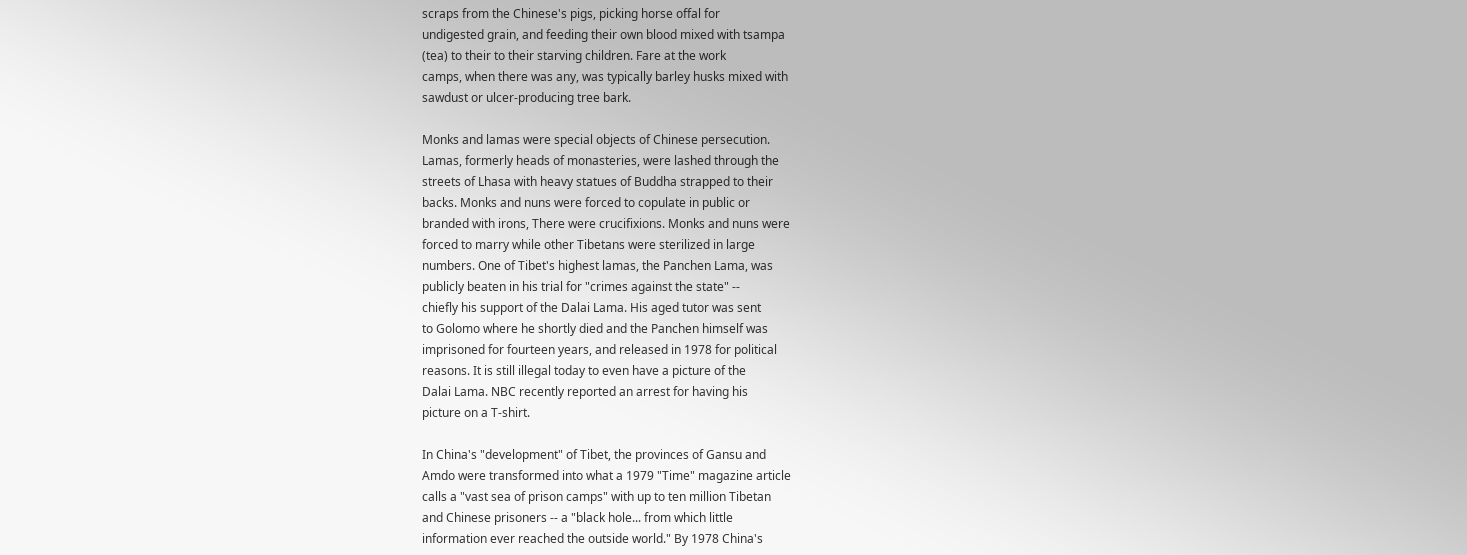scraps from the Chinese's pigs, picking horse offal for
undigested grain, and feeding their own blood mixed with tsampa
(tea) to their to their starving children. Fare at the work
camps, when there was any, was typically barley husks mixed with
sawdust or ulcer-producing tree bark.

Monks and lamas were special objects of Chinese persecution.
Lamas, formerly heads of monasteries, were lashed through the
streets of Lhasa with heavy statues of Buddha strapped to their
backs. Monks and nuns were forced to copulate in public or
branded with irons, There were crucifixions. Monks and nuns were
forced to marry while other Tibetans were sterilized in large
numbers. One of Tibet's highest lamas, the Panchen Lama, was
publicly beaten in his trial for "crimes against the state" --
chiefly his support of the Dalai Lama. His aged tutor was sent
to Golomo where he shortly died and the Panchen himself was
imprisoned for fourteen years, and released in 1978 for political
reasons. It is still illegal today to even have a picture of the
Dalai Lama. NBC recently reported an arrest for having his
picture on a T-shirt.

In China's "development" of Tibet, the provinces of Gansu and
Amdo were transformed into what a 1979 "Time" magazine article
calls a "vast sea of prison camps" with up to ten million Tibetan
and Chinese prisoners -- a "black hole... from which little
information ever reached the outside world." By 1978 China's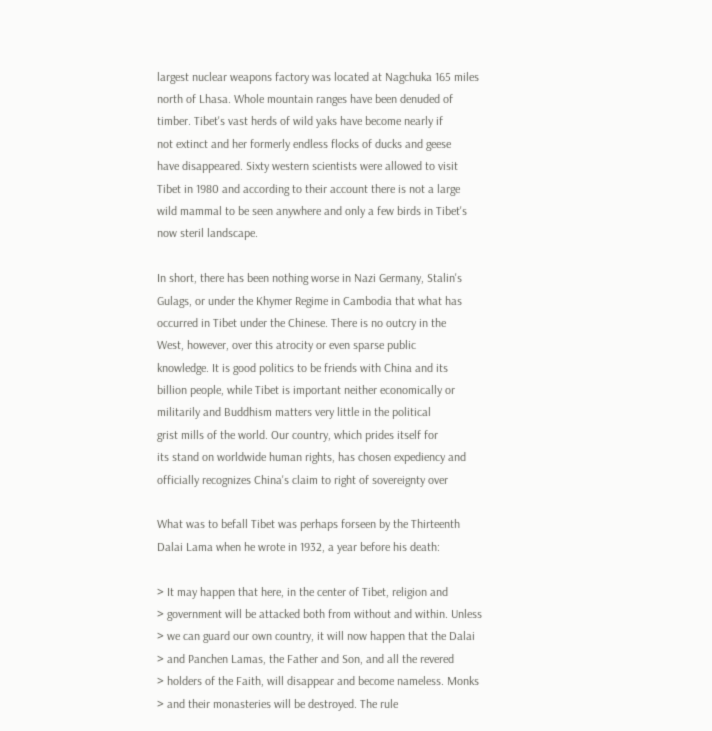largest nuclear weapons factory was located at Nagchuka 165 miles
north of Lhasa. Whole mountain ranges have been denuded of
timber. Tibet's vast herds of wild yaks have become nearly if
not extinct and her formerly endless flocks of ducks and geese
have disappeared. Sixty western scientists were allowed to visit
Tibet in 1980 and according to their account there is not a large
wild mammal to be seen anywhere and only a few birds in Tibet's
now steril landscape.

In short, there has been nothing worse in Nazi Germany, Stalin's
Gulags, or under the Khymer Regime in Cambodia that what has
occurred in Tibet under the Chinese. There is no outcry in the
West, however, over this atrocity or even sparse public
knowledge. It is good politics to be friends with China and its
billion people, while Tibet is important neither economically or
militarily and Buddhism matters very little in the political
grist mills of the world. Our country, which prides itself for
its stand on worldwide human rights, has chosen expediency and
officially recognizes China's claim to right of sovereignty over

What was to befall Tibet was perhaps forseen by the Thirteenth
Dalai Lama when he wrote in 1932, a year before his death:

> It may happen that here, in the center of Tibet, religion and
> government will be attacked both from without and within. Unless
> we can guard our own country, it will now happen that the Dalai
> and Panchen Lamas, the Father and Son, and all the revered
> holders of the Faith, will disappear and become nameless. Monks
> and their monasteries will be destroyed. The rule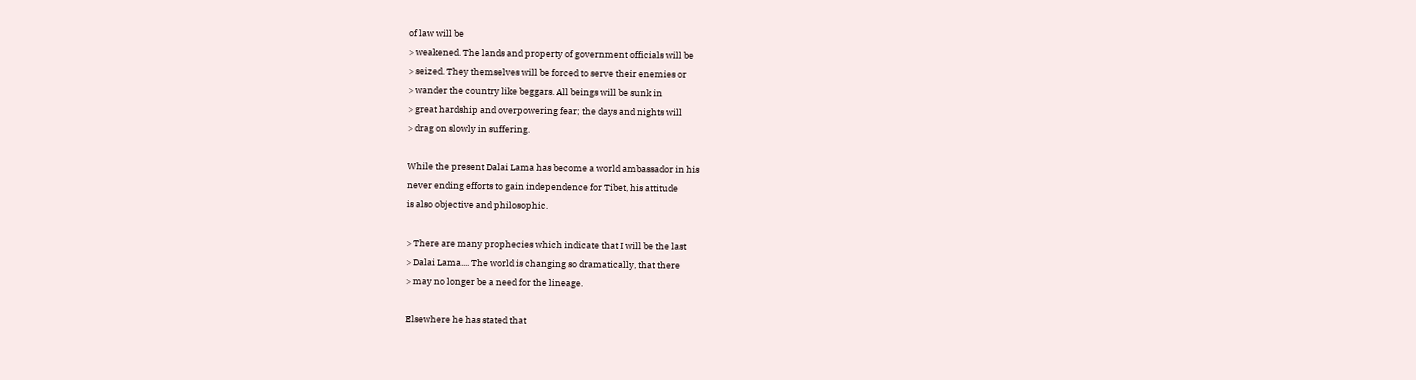of law will be
> weakened. The lands and property of government officials will be
> seized. They themselves will be forced to serve their enemies or
> wander the country like beggars. All beings will be sunk in
> great hardship and overpowering fear; the days and nights will
> drag on slowly in suffering.

While the present Dalai Lama has become a world ambassador in his
never ending efforts to gain independence for Tibet, his attitude
is also objective and philosophic.

> There are many prophecies which indicate that I will be the last
> Dalai Lama.... The world is changing so dramatically, that there
> may no longer be a need for the lineage.

Elsewhere he has stated that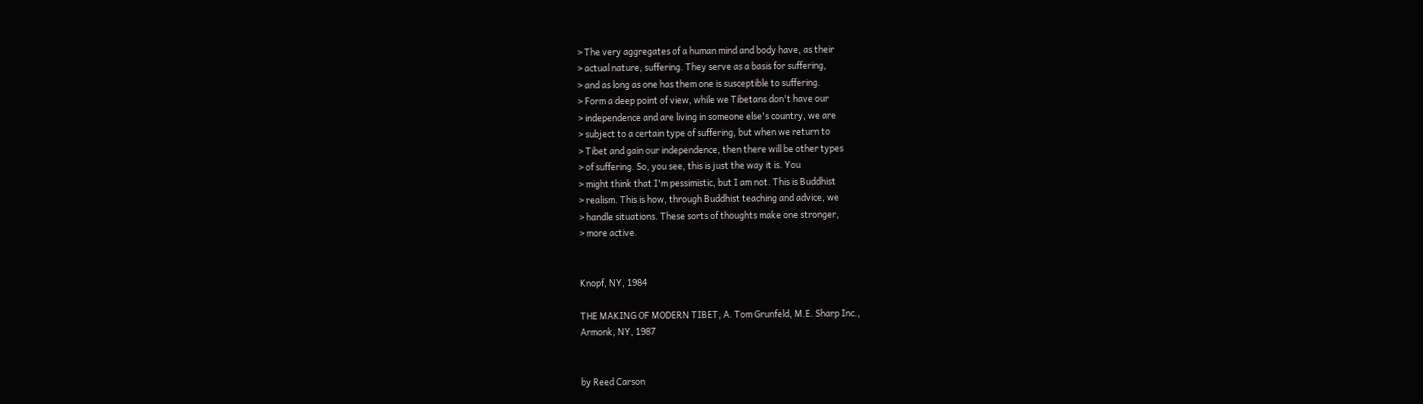> The very aggregates of a human mind and body have, as their
> actual nature, suffering. They serve as a basis for suffering,
> and as long as one has them one is susceptible to suffering.
> Form a deep point of view, while we Tibetans don't have our
> independence and are living in someone else's country, we are
> subject to a certain type of suffering, but when we return to
> Tibet and gain our independence, then there will be other types
> of suffering. So, you see, this is just the way it is. You
> might think that I'm pessimistic, but I am not. This is Buddhist
> realism. This is how, through Buddhist teaching and advice, we
> handle situations. These sorts of thoughts make one stronger,
> more active.


Knopf, NY, 1984

THE MAKING OF MODERN TIBET, A. Tom Grunfeld, M.E. Sharp Inc.,
Armonk, NY, 1987


by Reed Carson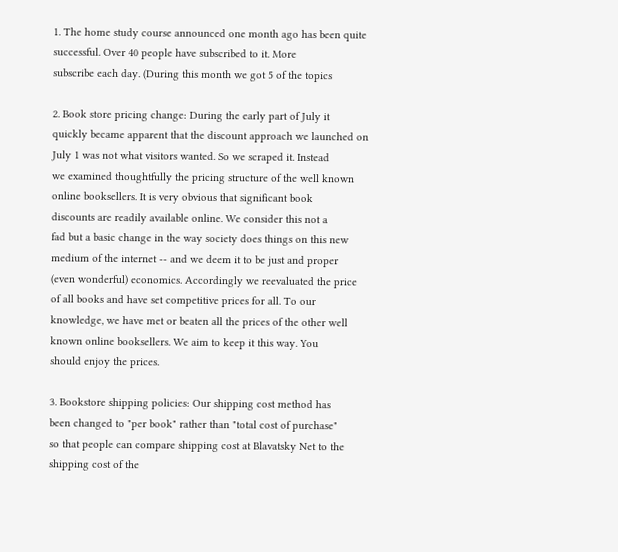1. The home study course announced one month ago has been quite
successful. Over 40 people have subscribed to it. More
subscribe each day. (During this month we got 5 of the topics

2. Book store pricing change: During the early part of July it
quickly became apparent that the discount approach we launched on
July 1 was not what visitors wanted. So we scraped it. Instead
we examined thoughtfully the pricing structure of the well known
online booksellers. It is very obvious that significant book
discounts are readily available online. We consider this not a
fad but a basic change in the way society does things on this new
medium of the internet -- and we deem it to be just and proper
(even wonderful) economics. Accordingly we reevaluated the price
of all books and have set competitive prices for all. To our
knowledge, we have met or beaten all the prices of the other well
known online booksellers. We aim to keep it this way. You
should enjoy the prices.

3. Bookstore shipping policies: Our shipping cost method has
been changed to "per book" rather than "total cost of purchase"
so that people can compare shipping cost at Blavatsky Net to the
shipping cost of the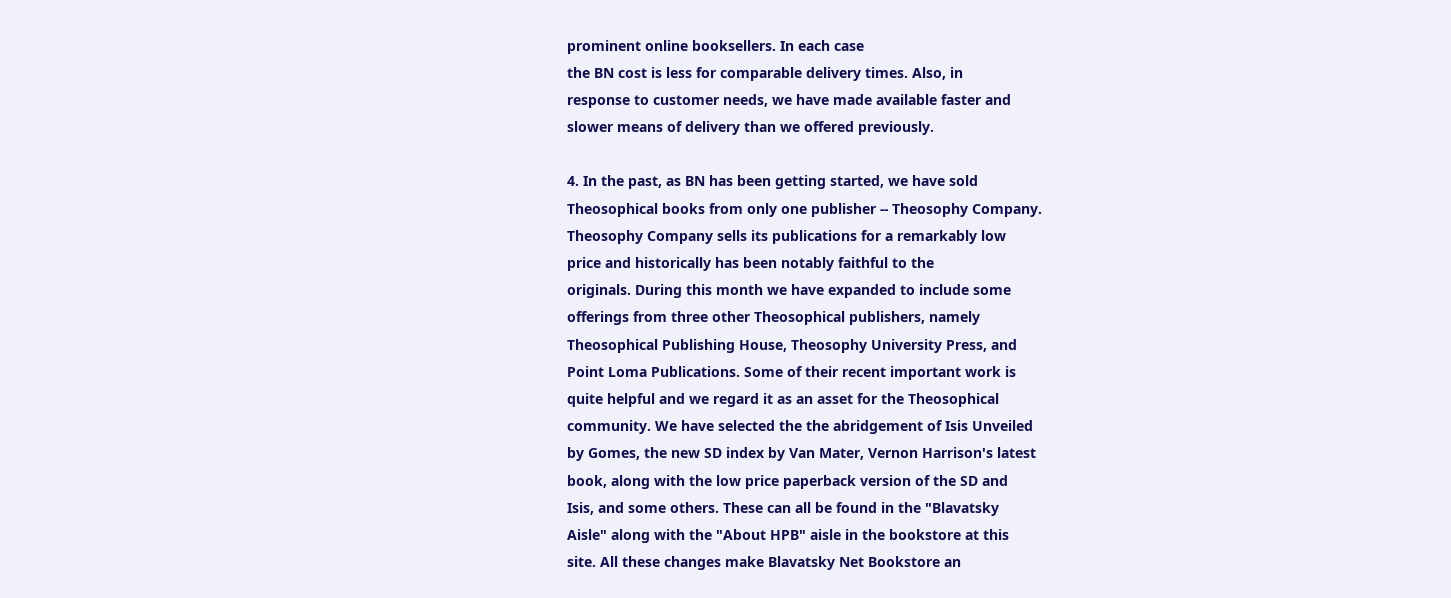prominent online booksellers. In each case
the BN cost is less for comparable delivery times. Also, in
response to customer needs, we have made available faster and
slower means of delivery than we offered previously.

4. In the past, as BN has been getting started, we have sold
Theosophical books from only one publisher -- Theosophy Company.
Theosophy Company sells its publications for a remarkably low
price and historically has been notably faithful to the
originals. During this month we have expanded to include some
offerings from three other Theosophical publishers, namely
Theosophical Publishing House, Theosophy University Press, and
Point Loma Publications. Some of their recent important work is
quite helpful and we regard it as an asset for the Theosophical
community. We have selected the the abridgement of Isis Unveiled
by Gomes, the new SD index by Van Mater, Vernon Harrison's latest
book, along with the low price paperback version of the SD and
Isis, and some others. These can all be found in the "Blavatsky
Aisle" along with the "About HPB" aisle in the bookstore at this
site. All these changes make Blavatsky Net Bookstore an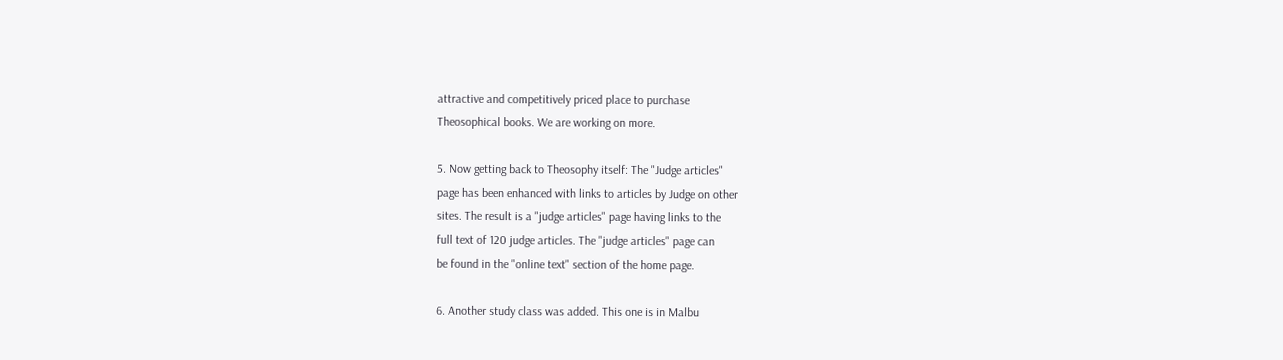attractive and competitively priced place to purchase
Theosophical books. We are working on more.

5. Now getting back to Theosophy itself: The "Judge articles"
page has been enhanced with links to articles by Judge on other
sites. The result is a "judge articles" page having links to the
full text of 120 judge articles. The "judge articles" page can
be found in the "online text" section of the home page.

6. Another study class was added. This one is in Malbu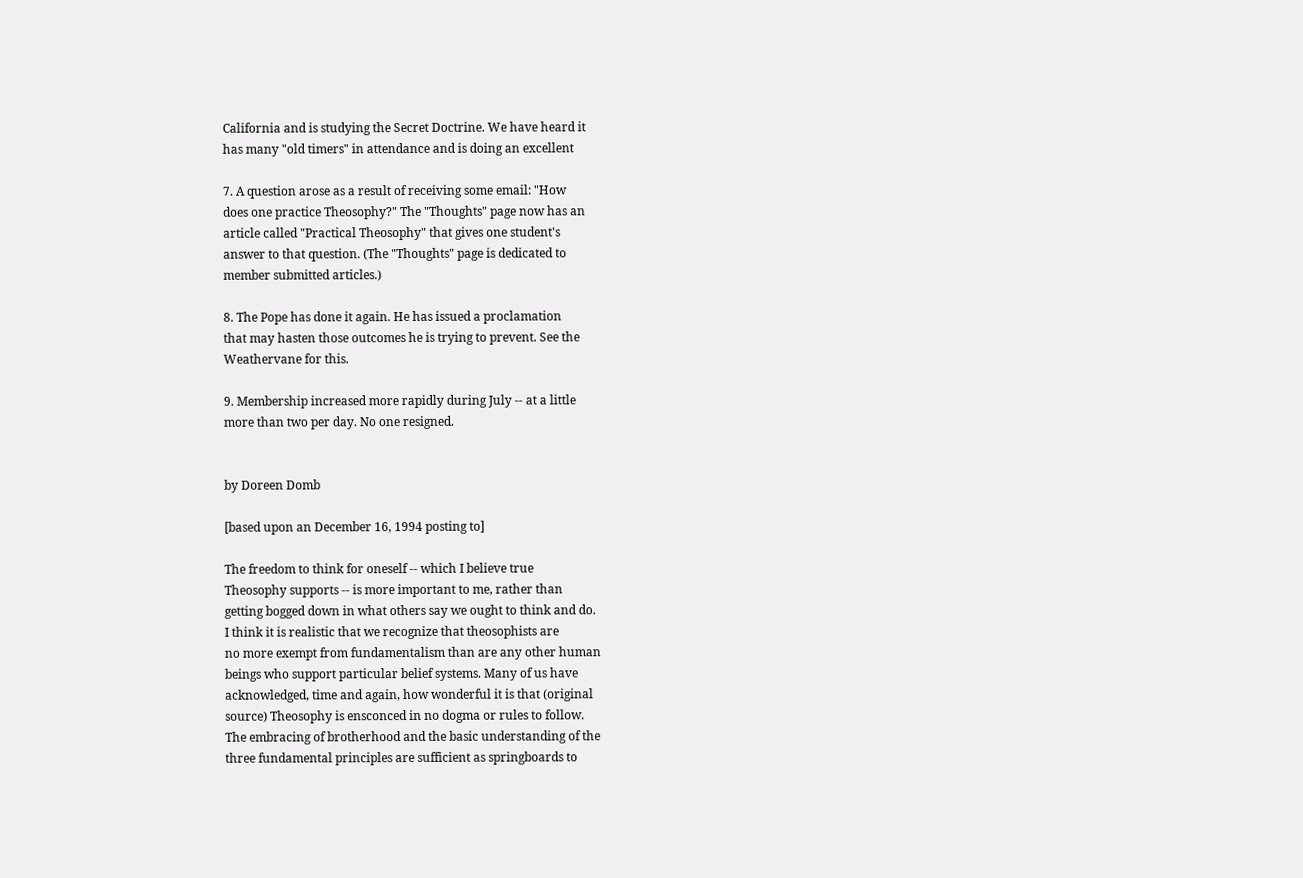California and is studying the Secret Doctrine. We have heard it
has many "old timers" in attendance and is doing an excellent

7. A question arose as a result of receiving some email: "How
does one practice Theosophy?" The "Thoughts" page now has an
article called "Practical Theosophy" that gives one student's
answer to that question. (The "Thoughts" page is dedicated to
member submitted articles.)

8. The Pope has done it again. He has issued a proclamation
that may hasten those outcomes he is trying to prevent. See the
Weathervane for this.

9. Membership increased more rapidly during July -- at a little
more than two per day. No one resigned.


by Doreen Domb

[based upon an December 16, 1994 posting to]

The freedom to think for oneself -- which I believe true
Theosophy supports -- is more important to me, rather than
getting bogged down in what others say we ought to think and do.
I think it is realistic that we recognize that theosophists are
no more exempt from fundamentalism than are any other human
beings who support particular belief systems. Many of us have
acknowledged, time and again, how wonderful it is that (original
source) Theosophy is ensconced in no dogma or rules to follow.
The embracing of brotherhood and the basic understanding of the
three fundamental principles are sufficient as springboards to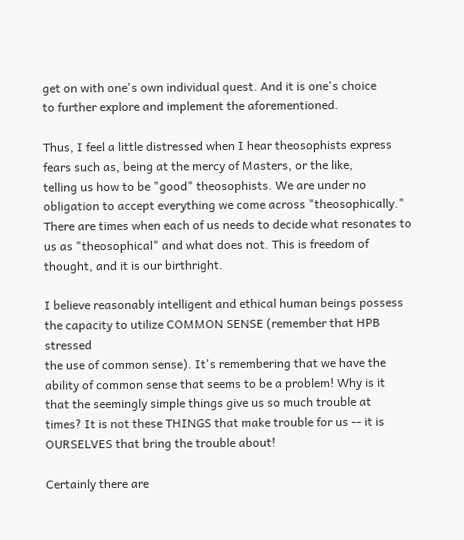get on with one's own individual quest. And it is one's choice
to further explore and implement the aforementioned.

Thus, I feel a little distressed when I hear theosophists express
fears such as, being at the mercy of Masters, or the like,
telling us how to be "good" theosophists. We are under no
obligation to accept everything we come across "theosophically."
There are times when each of us needs to decide what resonates to
us as "theosophical" and what does not. This is freedom of
thought, and it is our birthright.

I believe reasonably intelligent and ethical human beings possess
the capacity to utilize COMMON SENSE (remember that HPB stressed
the use of common sense). It's remembering that we have the
ability of common sense that seems to be a problem! Why is it
that the seemingly simple things give us so much trouble at
times? It is not these THINGS that make trouble for us -- it is
OURSELVES that bring the trouble about!

Certainly there are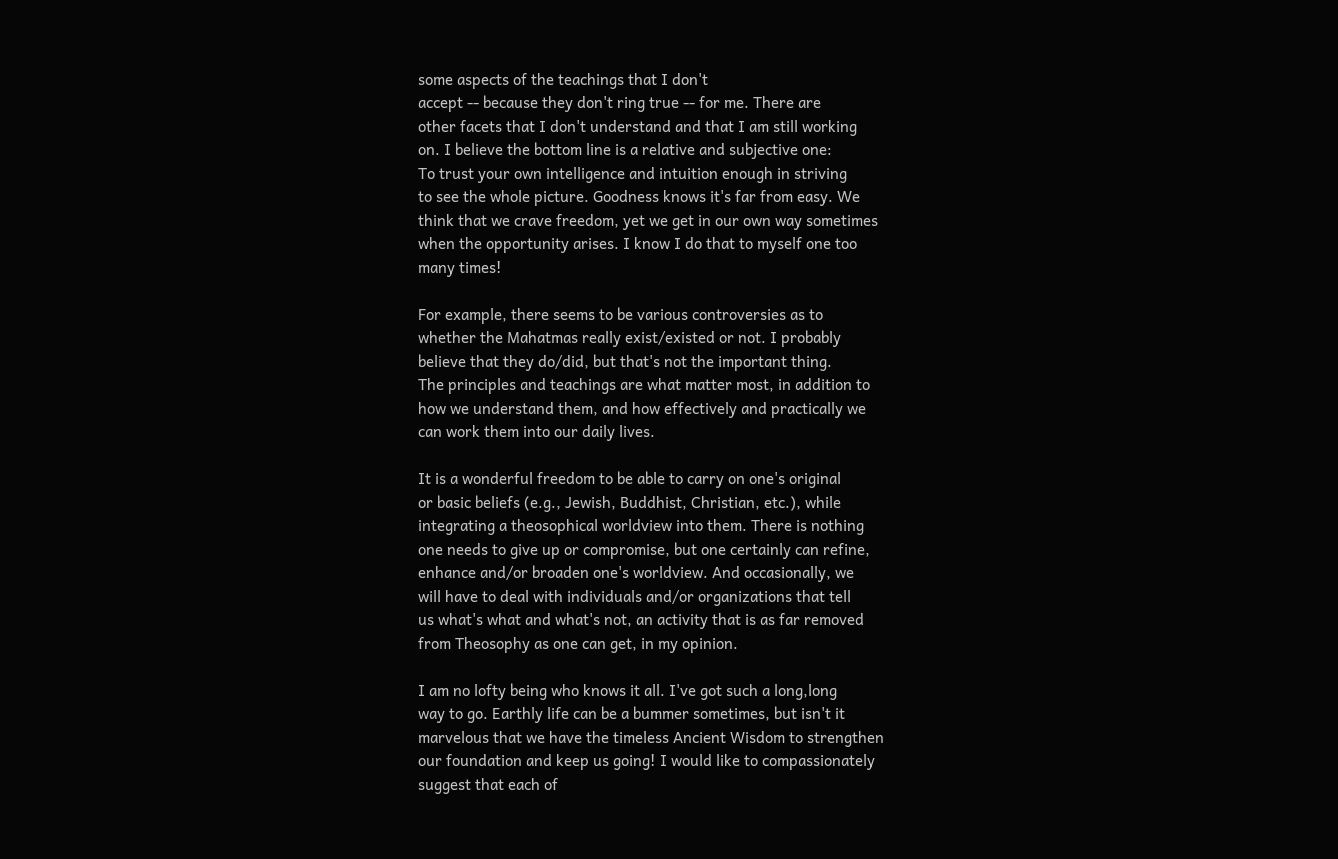some aspects of the teachings that I don't
accept -- because they don't ring true -- for me. There are
other facets that I don't understand and that I am still working
on. I believe the bottom line is a relative and subjective one:
To trust your own intelligence and intuition enough in striving
to see the whole picture. Goodness knows it's far from easy. We
think that we crave freedom, yet we get in our own way sometimes
when the opportunity arises. I know I do that to myself one too
many times!

For example, there seems to be various controversies as to
whether the Mahatmas really exist/existed or not. I probably
believe that they do/did, but that's not the important thing.
The principles and teachings are what matter most, in addition to
how we understand them, and how effectively and practically we
can work them into our daily lives.

It is a wonderful freedom to be able to carry on one's original
or basic beliefs (e.g., Jewish, Buddhist, Christian, etc.), while
integrating a theosophical worldview into them. There is nothing
one needs to give up or compromise, but one certainly can refine,
enhance and/or broaden one's worldview. And occasionally, we
will have to deal with individuals and/or organizations that tell
us what's what and what's not, an activity that is as far removed
from Theosophy as one can get, in my opinion.

I am no lofty being who knows it all. I've got such a long,long
way to go. Earthly life can be a bummer sometimes, but isn't it
marvelous that we have the timeless Ancient Wisdom to strengthen
our foundation and keep us going! I would like to compassionately
suggest that each of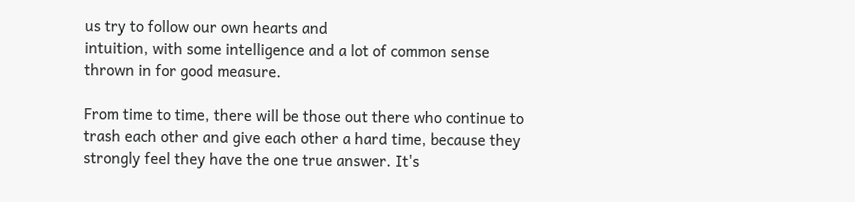us try to follow our own hearts and
intuition, with some intelligence and a lot of common sense
thrown in for good measure.

From time to time, there will be those out there who continue to
trash each other and give each other a hard time, because they
strongly feel they have the one true answer. It's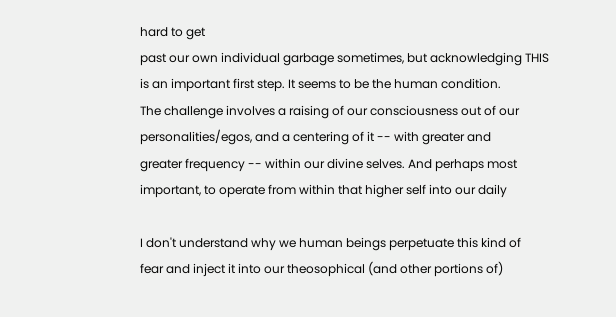hard to get
past our own individual garbage sometimes, but acknowledging THIS
is an important first step. It seems to be the human condition.
The challenge involves a raising of our consciousness out of our
personalities/egos, and a centering of it -- with greater and
greater frequency -- within our divine selves. And perhaps most
important, to operate from within that higher self into our daily

I don't understand why we human beings perpetuate this kind of
fear and inject it into our theosophical (and other portions of)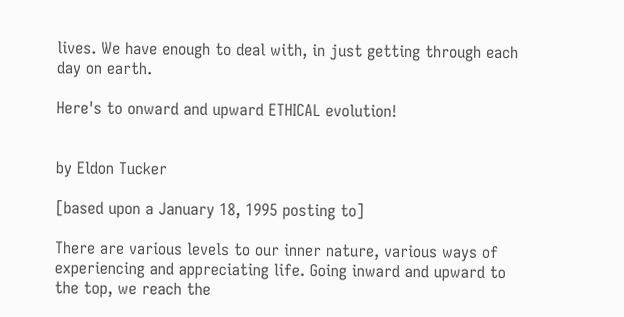lives. We have enough to deal with, in just getting through each
day on earth.

Here's to onward and upward ETHICAL evolution!


by Eldon Tucker

[based upon a January 18, 1995 posting to]

There are various levels to our inner nature, various ways of
experiencing and appreciating life. Going inward and upward to
the top, we reach the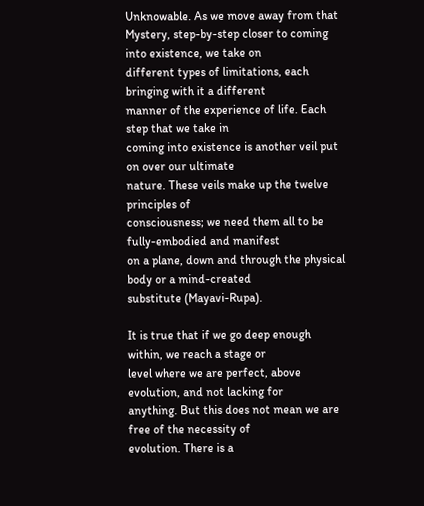Unknowable. As we move away from that
Mystery, step-by-step closer to coming into existence, we take on
different types of limitations, each bringing with it a different
manner of the experience of life. Each step that we take in
coming into existence is another veil put on over our ultimate
nature. These veils make up the twelve principles of
consciousness; we need them all to be fully-embodied and manifest
on a plane, down and through the physical body or a mind-created
substitute (Mayavi-Rupa).

It is true that if we go deep enough within, we reach a stage or
level where we are perfect, above evolution, and not lacking for
anything. But this does not mean we are free of the necessity of
evolution. There is a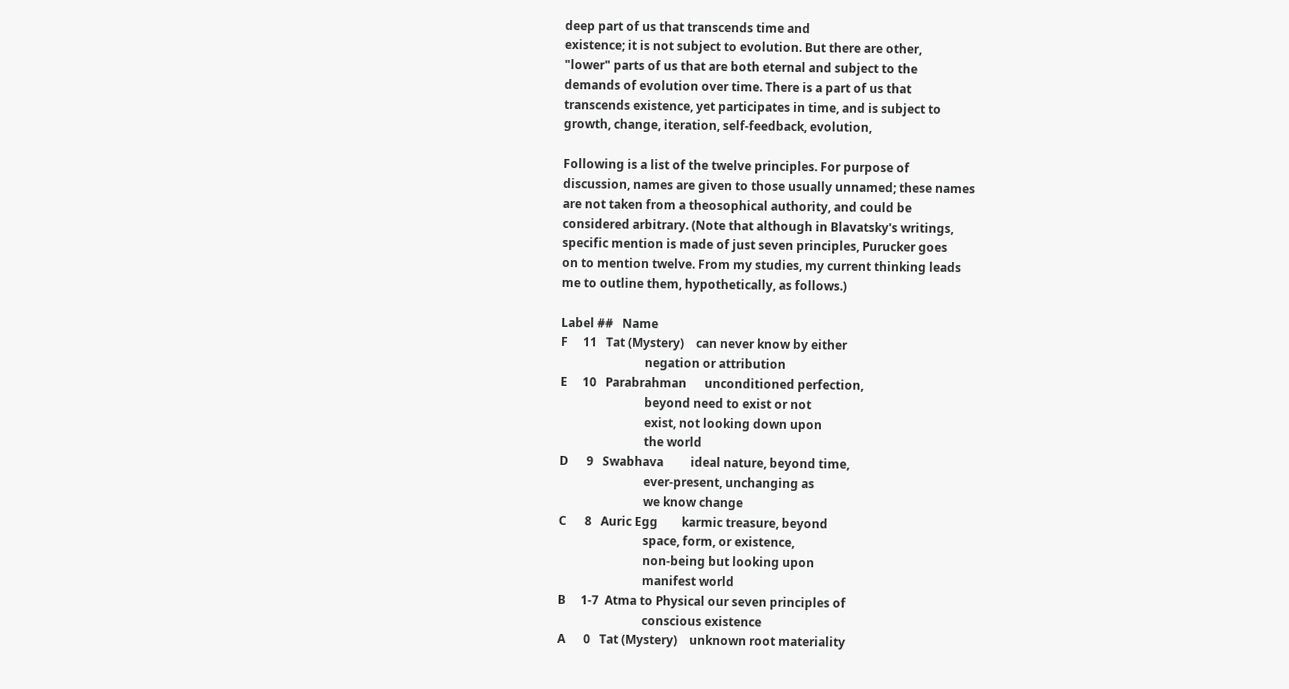deep part of us that transcends time and
existence; it is not subject to evolution. But there are other,
"lower" parts of us that are both eternal and subject to the
demands of evolution over time. There is a part of us that
transcends existence, yet participates in time, and is subject to
growth, change, iteration, self-feedback, evolution,

Following is a list of the twelve principles. For purpose of
discussion, names are given to those usually unnamed; these names
are not taken from a theosophical authority, and could be
considered arbitrary. (Note that although in Blavatsky's writings,
specific mention is made of just seven principles, Purucker goes
on to mention twelve. From my studies, my current thinking leads
me to outline them, hypothetically, as follows.)

Label ##   Name
F     11   Tat (Mystery)    can never know by either
                            negation or attribution
E     10   Parabrahman      unconditioned perfection,
                            beyond need to exist or not
                            exist, not looking down upon
                            the world
D      9   Swabhava         ideal nature, beyond time,
                            ever-present, unchanging as
                            we know change
C      8   Auric Egg        karmic treasure, beyond
                            space, form, or existence,
                            non-being but looking upon
                            manifest world
B     1-7  Atma to Physical our seven principles of
                            conscious existence
A      0   Tat (Mystery)    unknown root materiality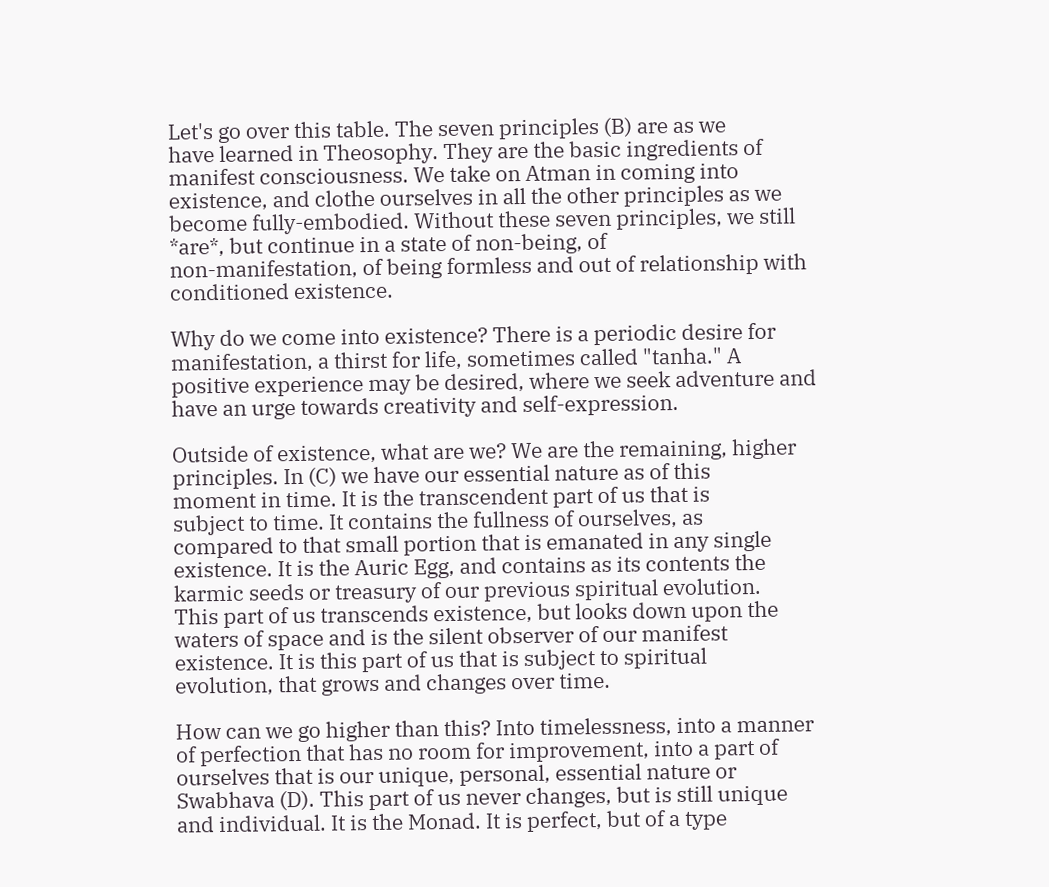Let's go over this table. The seven principles (B) are as we
have learned in Theosophy. They are the basic ingredients of
manifest consciousness. We take on Atman in coming into
existence, and clothe ourselves in all the other principles as we
become fully-embodied. Without these seven principles, we still
*are*, but continue in a state of non-being, of
non-manifestation, of being formless and out of relationship with
conditioned existence.

Why do we come into existence? There is a periodic desire for
manifestation, a thirst for life, sometimes called "tanha." A
positive experience may be desired, where we seek adventure and
have an urge towards creativity and self-expression.

Outside of existence, what are we? We are the remaining, higher
principles. In (C) we have our essential nature as of this
moment in time. It is the transcendent part of us that is
subject to time. It contains the fullness of ourselves, as
compared to that small portion that is emanated in any single
existence. It is the Auric Egg, and contains as its contents the
karmic seeds or treasury of our previous spiritual evolution.
This part of us transcends existence, but looks down upon the
waters of space and is the silent observer of our manifest
existence. It is this part of us that is subject to spiritual
evolution, that grows and changes over time.

How can we go higher than this? Into timelessness, into a manner
of perfection that has no room for improvement, into a part of
ourselves that is our unique, personal, essential nature or
Swabhava (D). This part of us never changes, but is still unique
and individual. It is the Monad. It is perfect, but of a type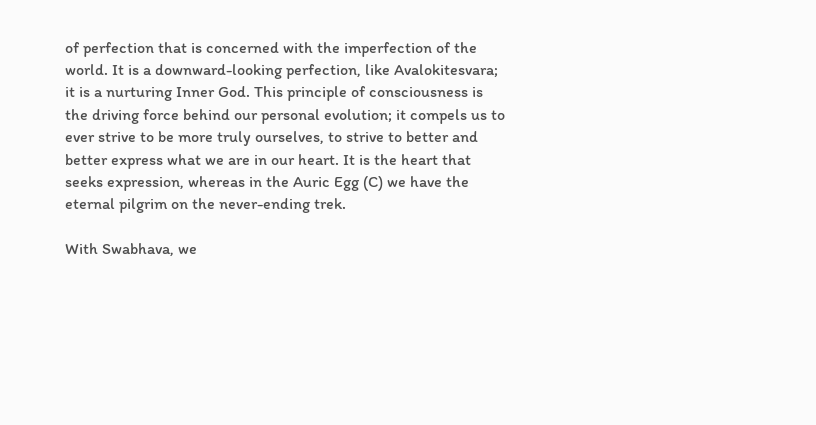of perfection that is concerned with the imperfection of the
world. It is a downward-looking perfection, like Avalokitesvara;
it is a nurturing Inner God. This principle of consciousness is
the driving force behind our personal evolution; it compels us to
ever strive to be more truly ourselves, to strive to better and
better express what we are in our heart. It is the heart that
seeks expression, whereas in the Auric Egg (C) we have the
eternal pilgrim on the never-ending trek.

With Swabhava, we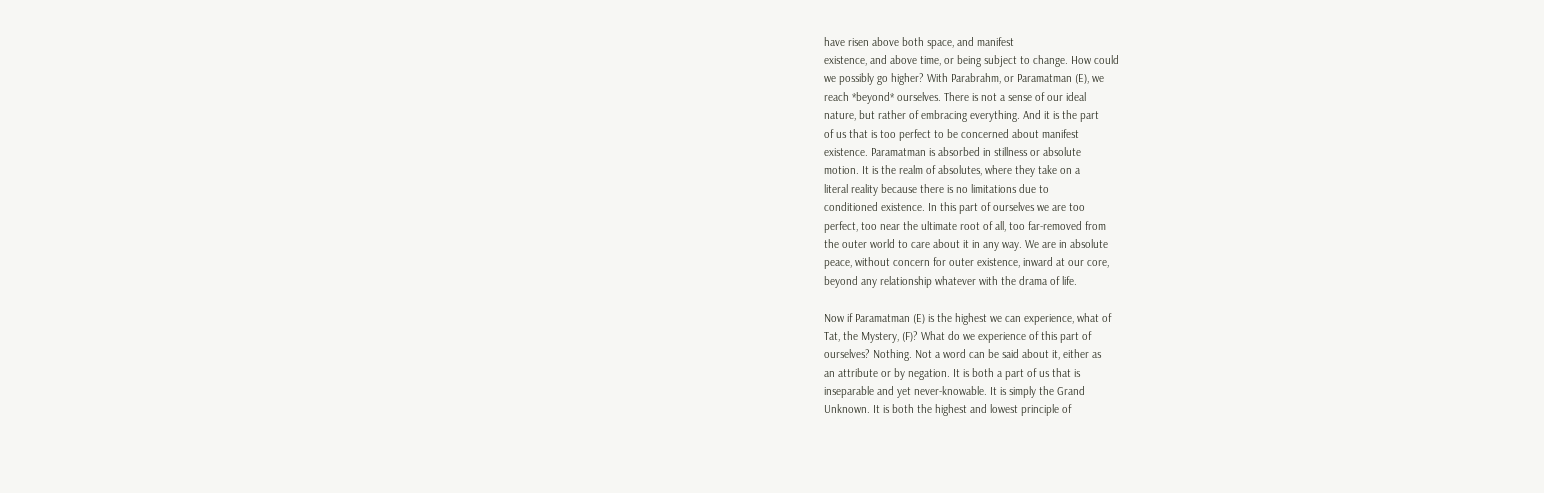have risen above both space, and manifest
existence, and above time, or being subject to change. How could
we possibly go higher? With Parabrahm, or Paramatman (E), we
reach *beyond* ourselves. There is not a sense of our ideal
nature, but rather of embracing everything. And it is the part
of us that is too perfect to be concerned about manifest
existence. Paramatman is absorbed in stillness or absolute
motion. It is the realm of absolutes, where they take on a
literal reality because there is no limitations due to
conditioned existence. In this part of ourselves we are too
perfect, too near the ultimate root of all, too far-removed from
the outer world to care about it in any way. We are in absolute
peace, without concern for outer existence, inward at our core,
beyond any relationship whatever with the drama of life.

Now if Paramatman (E) is the highest we can experience, what of
Tat, the Mystery, (F)? What do we experience of this part of
ourselves? Nothing. Not a word can be said about it, either as
an attribute or by negation. It is both a part of us that is
inseparable and yet never-knowable. It is simply the Grand
Unknown. It is both the highest and lowest principle of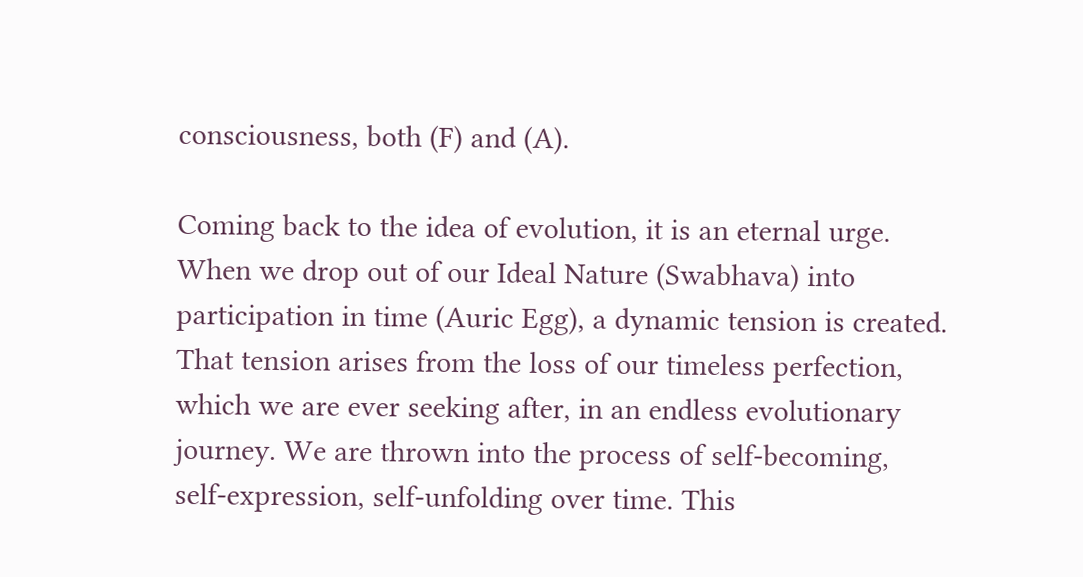consciousness, both (F) and (A).

Coming back to the idea of evolution, it is an eternal urge.
When we drop out of our Ideal Nature (Swabhava) into
participation in time (Auric Egg), a dynamic tension is created.
That tension arises from the loss of our timeless perfection,
which we are ever seeking after, in an endless evolutionary
journey. We are thrown into the process of self-becoming,
self-expression, self-unfolding over time. This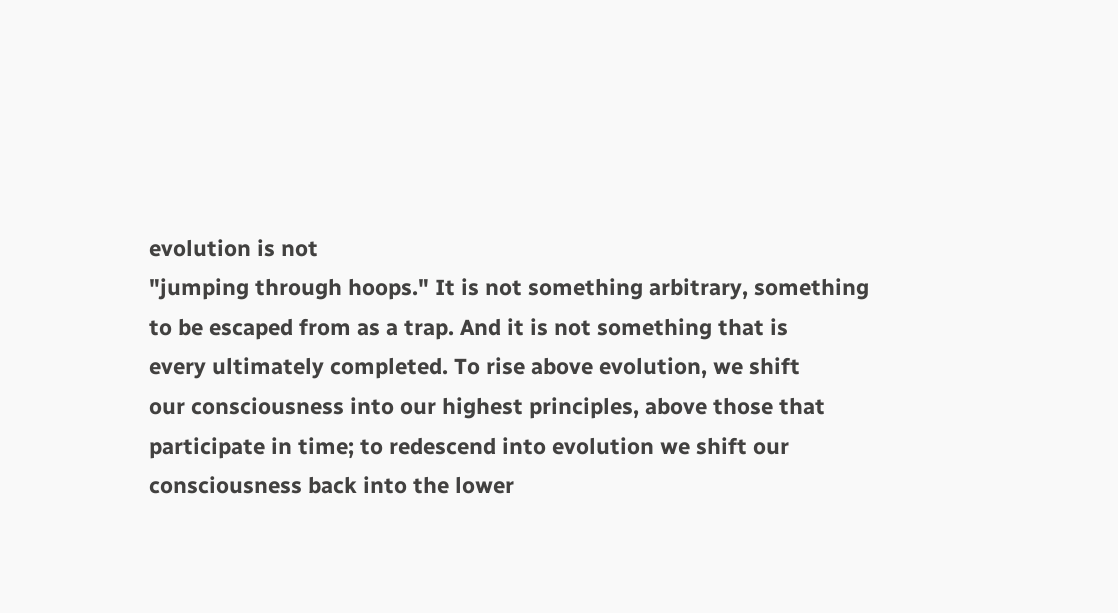evolution is not
"jumping through hoops." It is not something arbitrary, something
to be escaped from as a trap. And it is not something that is
every ultimately completed. To rise above evolution, we shift
our consciousness into our highest principles, above those that
participate in time; to redescend into evolution we shift our
consciousness back into the lower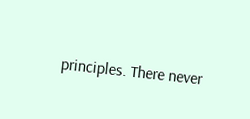principles. There never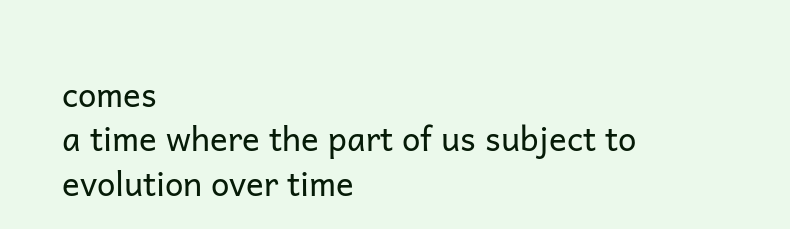comes
a time where the part of us subject to evolution over time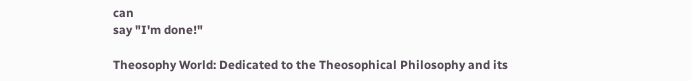can
say "I'm done!"

Theosophy World: Dedicated to the Theosophical Philosophy and its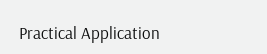Practical Application